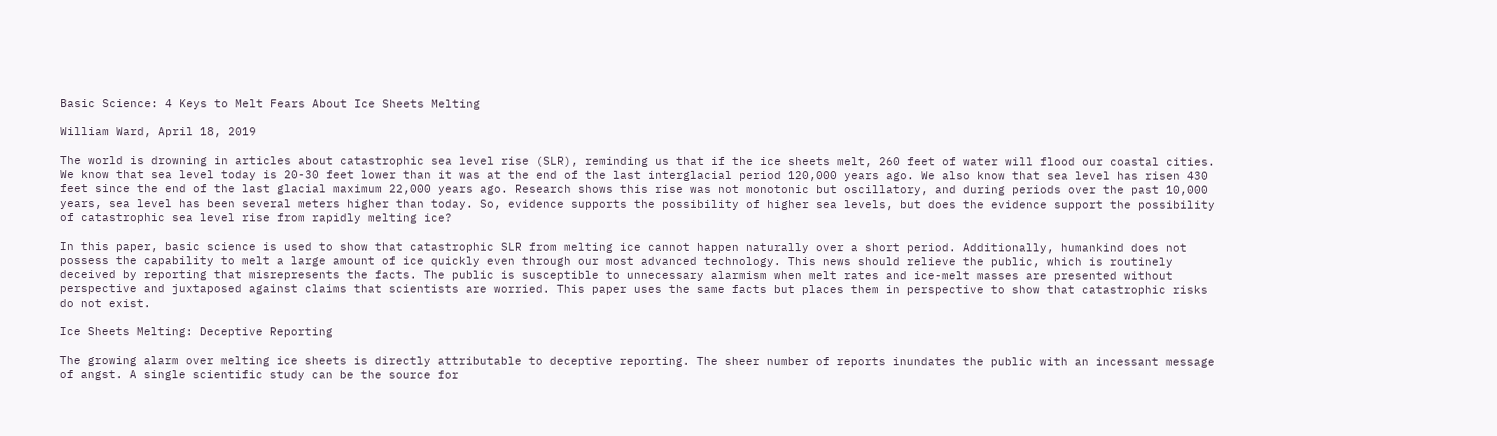Basic Science: 4 Keys to Melt Fears About Ice Sheets Melting

William Ward, April 18, 2019

The world is drowning in articles about catastrophic sea level rise (SLR), reminding us that if the ice sheets melt, 260 feet of water will flood our coastal cities. We know that sea level today is 20-30 feet lower than it was at the end of the last interglacial period 120,000 years ago. We also know that sea level has risen 430 feet since the end of the last glacial maximum 22,000 years ago. Research shows this rise was not monotonic but oscillatory, and during periods over the past 10,000 years, sea level has been several meters higher than today. So, evidence supports the possibility of higher sea levels, but does the evidence support the possibility of catastrophic sea level rise from rapidly melting ice?

In this paper, basic science is used to show that catastrophic SLR from melting ice cannot happen naturally over a short period. Additionally, humankind does not possess the capability to melt a large amount of ice quickly even through our most advanced technology. This news should relieve the public, which is routinely deceived by reporting that misrepresents the facts. The public is susceptible to unnecessary alarmism when melt rates and ice-melt masses are presented without perspective and juxtaposed against claims that scientists are worried. This paper uses the same facts but places them in perspective to show that catastrophic risks do not exist.

Ice Sheets Melting: Deceptive Reporting

The growing alarm over melting ice sheets is directly attributable to deceptive reporting. The sheer number of reports inundates the public with an incessant message of angst. A single scientific study can be the source for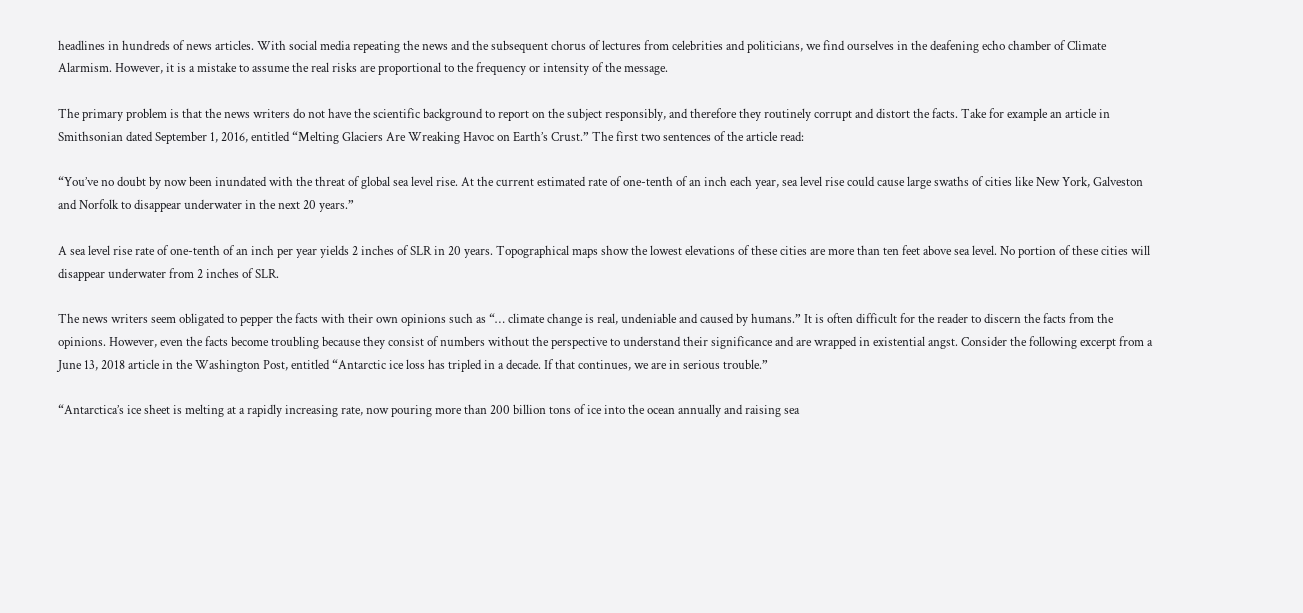headlines in hundreds of news articles. With social media repeating the news and the subsequent chorus of lectures from celebrities and politicians, we find ourselves in the deafening echo chamber of Climate Alarmism. However, it is a mistake to assume the real risks are proportional to the frequency or intensity of the message.

The primary problem is that the news writers do not have the scientific background to report on the subject responsibly, and therefore they routinely corrupt and distort the facts. Take for example an article in Smithsonian dated September 1, 2016, entitled “Melting Glaciers Are Wreaking Havoc on Earth’s Crust.” The first two sentences of the article read:

“You’ve no doubt by now been inundated with the threat of global sea level rise. At the current estimated rate of one-tenth of an inch each year, sea level rise could cause large swaths of cities like New York, Galveston and Norfolk to disappear underwater in the next 20 years.”

A sea level rise rate of one-tenth of an inch per year yields 2 inches of SLR in 20 years. Topographical maps show the lowest elevations of these cities are more than ten feet above sea level. No portion of these cities will disappear underwater from 2 inches of SLR.

The news writers seem obligated to pepper the facts with their own opinions such as “… climate change is real, undeniable and caused by humans.” It is often difficult for the reader to discern the facts from the opinions. However, even the facts become troubling because they consist of numbers without the perspective to understand their significance and are wrapped in existential angst. Consider the following excerpt from a June 13, 2018 article in the Washington Post, entitled “Antarctic ice loss has tripled in a decade. If that continues, we are in serious trouble.”

“Antarctica’s ice sheet is melting at a rapidly increasing rate, now pouring more than 200 billion tons of ice into the ocean annually and raising sea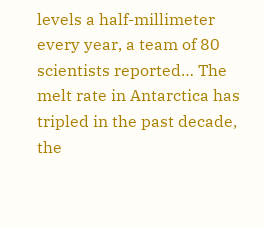levels a half-millimeter every year, a team of 80 scientists reported… The melt rate in Antarctica has tripled in the past decade, the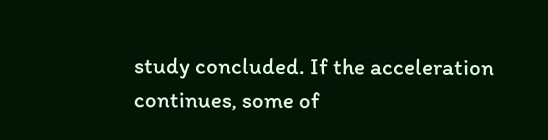study concluded. If the acceleration continues, some of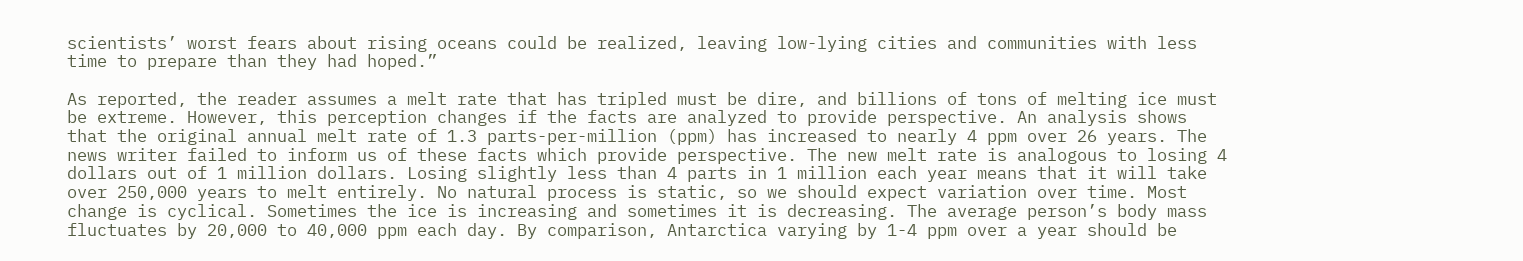scientists’ worst fears about rising oceans could be realized, leaving low-lying cities and communities with less time to prepare than they had hoped.”

As reported, the reader assumes a melt rate that has tripled must be dire, and billions of tons of melting ice must be extreme. However, this perception changes if the facts are analyzed to provide perspective. An analysis shows that the original annual melt rate of 1.3 parts-per-million (ppm) has increased to nearly 4 ppm over 26 years. The news writer failed to inform us of these facts which provide perspective. The new melt rate is analogous to losing 4 dollars out of 1 million dollars. Losing slightly less than 4 parts in 1 million each year means that it will take over 250,000 years to melt entirely. No natural process is static, so we should expect variation over time. Most change is cyclical. Sometimes the ice is increasing and sometimes it is decreasing. The average person’s body mass fluctuates by 20,000 to 40,000 ppm each day. By comparison, Antarctica varying by 1-4 ppm over a year should be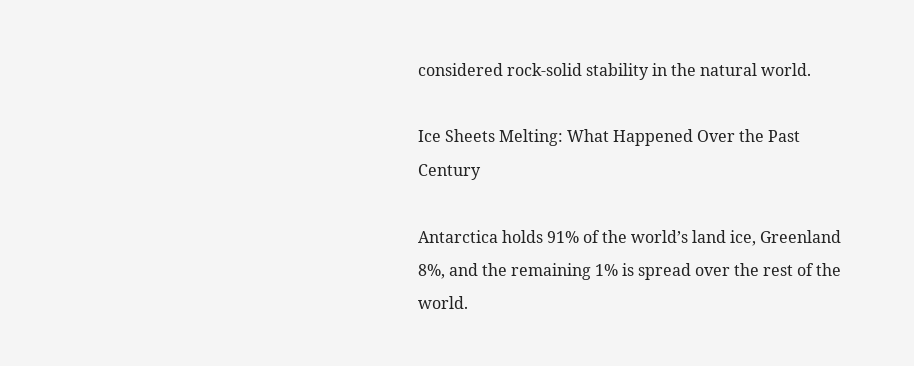considered rock-solid stability in the natural world.

Ice Sheets Melting: What Happened Over the Past Century

Antarctica holds 91% of the world’s land ice, Greenland 8%, and the remaining 1% is spread over the rest of the world.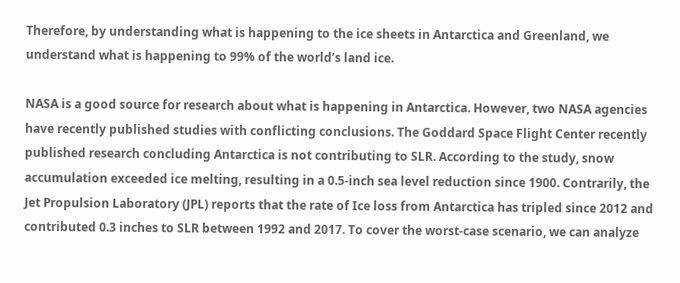Therefore, by understanding what is happening to the ice sheets in Antarctica and Greenland, we understand what is happening to 99% of the world’s land ice.

NASA is a good source for research about what is happening in Antarctica. However, two NASA agencies have recently published studies with conflicting conclusions. The Goddard Space Flight Center recently published research concluding Antarctica is not contributing to SLR. According to the study, snow accumulation exceeded ice melting, resulting in a 0.5-inch sea level reduction since 1900. Contrarily, the Jet Propulsion Laboratory (JPL) reports that the rate of Ice loss from Antarctica has tripled since 2012 and contributed 0.3 inches to SLR between 1992 and 2017. To cover the worst-case scenario, we can analyze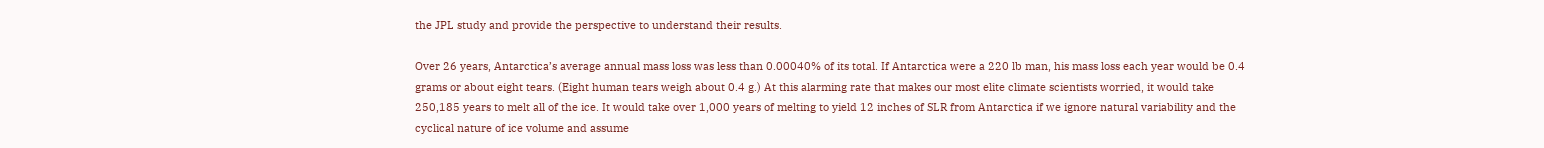the JPL study and provide the perspective to understand their results.

Over 26 years, Antarctica’s average annual mass loss was less than 0.00040% of its total. If Antarctica were a 220 lb man, his mass loss each year would be 0.4 grams or about eight tears. (Eight human tears weigh about 0.4 g.) At this alarming rate that makes our most elite climate scientists worried, it would take 250,185 years to melt all of the ice. It would take over 1,000 years of melting to yield 12 inches of SLR from Antarctica if we ignore natural variability and the cyclical nature of ice volume and assume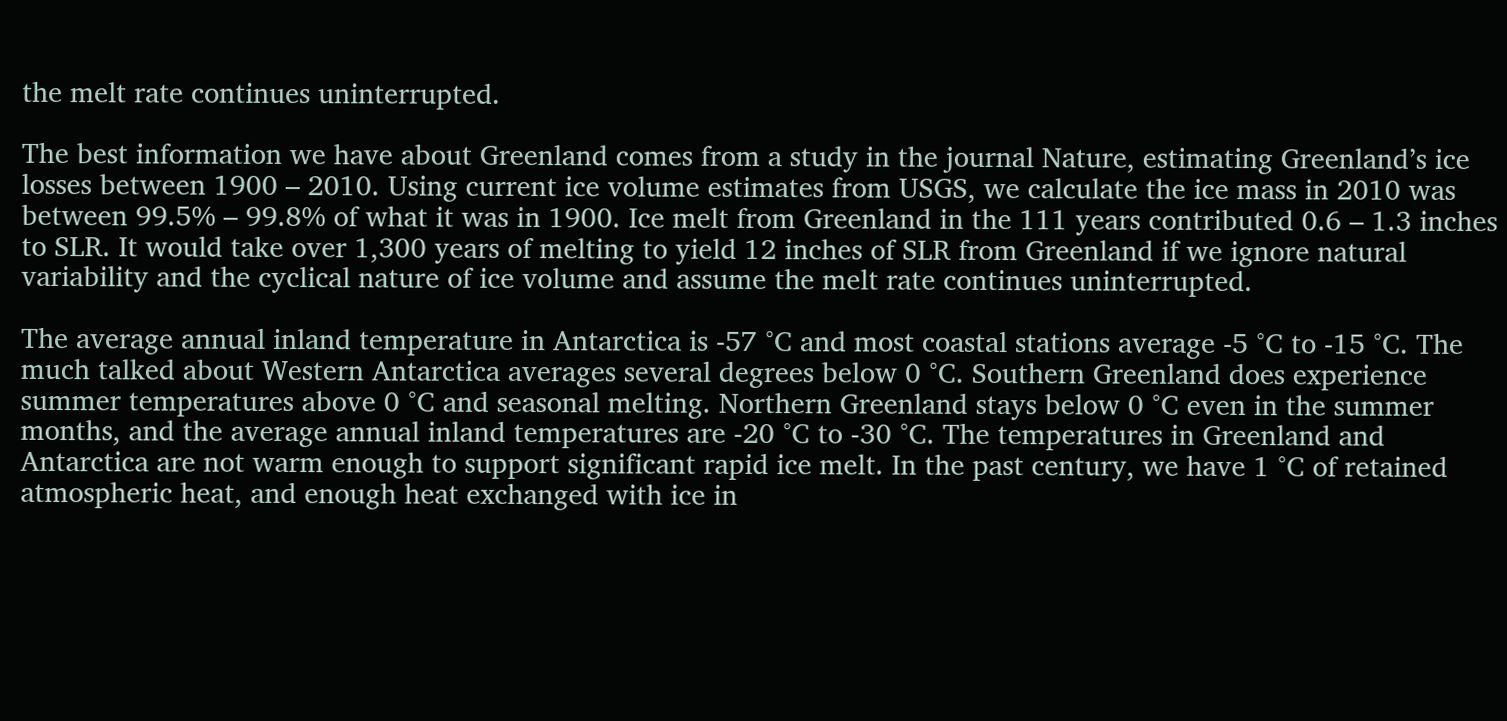the melt rate continues uninterrupted.

The best information we have about Greenland comes from a study in the journal Nature, estimating Greenland’s ice losses between 1900 – 2010. Using current ice volume estimates from USGS, we calculate the ice mass in 2010 was between 99.5% – 99.8% of what it was in 1900. Ice melt from Greenland in the 111 years contributed 0.6 – 1.3 inches to SLR. It would take over 1,300 years of melting to yield 12 inches of SLR from Greenland if we ignore natural variability and the cyclical nature of ice volume and assume the melt rate continues uninterrupted.

The average annual inland temperature in Antarctica is -57 °C and most coastal stations average -5 °C to -15 °C. The much talked about Western Antarctica averages several degrees below 0 °C. Southern Greenland does experience summer temperatures above 0 °C and seasonal melting. Northern Greenland stays below 0 °C even in the summer months, and the average annual inland temperatures are -20 °C to -30 °C. The temperatures in Greenland and Antarctica are not warm enough to support significant rapid ice melt. In the past century, we have 1 °C of retained atmospheric heat, and enough heat exchanged with ice in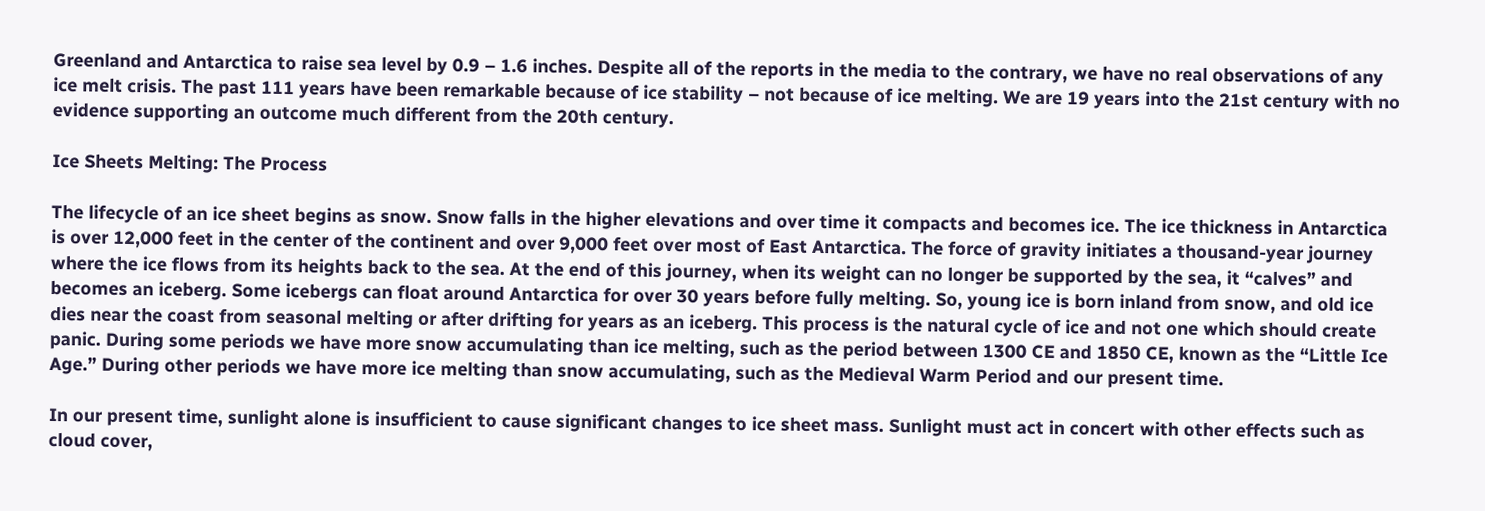Greenland and Antarctica to raise sea level by 0.9 – 1.6 inches. Despite all of the reports in the media to the contrary, we have no real observations of any ice melt crisis. The past 111 years have been remarkable because of ice stability – not because of ice melting. We are 19 years into the 21st century with no evidence supporting an outcome much different from the 20th century.

Ice Sheets Melting: The Process

The lifecycle of an ice sheet begins as snow. Snow falls in the higher elevations and over time it compacts and becomes ice. The ice thickness in Antarctica is over 12,000 feet in the center of the continent and over 9,000 feet over most of East Antarctica. The force of gravity initiates a thousand-year journey where the ice flows from its heights back to the sea. At the end of this journey, when its weight can no longer be supported by the sea, it “calves” and becomes an iceberg. Some icebergs can float around Antarctica for over 30 years before fully melting. So, young ice is born inland from snow, and old ice dies near the coast from seasonal melting or after drifting for years as an iceberg. This process is the natural cycle of ice and not one which should create panic. During some periods we have more snow accumulating than ice melting, such as the period between 1300 CE and 1850 CE, known as the “Little Ice Age.” During other periods we have more ice melting than snow accumulating, such as the Medieval Warm Period and our present time.

In our present time, sunlight alone is insufficient to cause significant changes to ice sheet mass. Sunlight must act in concert with other effects such as cloud cover,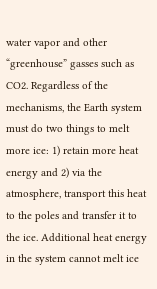water vapor and other “greenhouse” gasses such as CO2. Regardless of the mechanisms, the Earth system must do two things to melt more ice: 1) retain more heat energy and 2) via the atmosphere, transport this heat to the poles and transfer it to the ice. Additional heat energy in the system cannot melt ice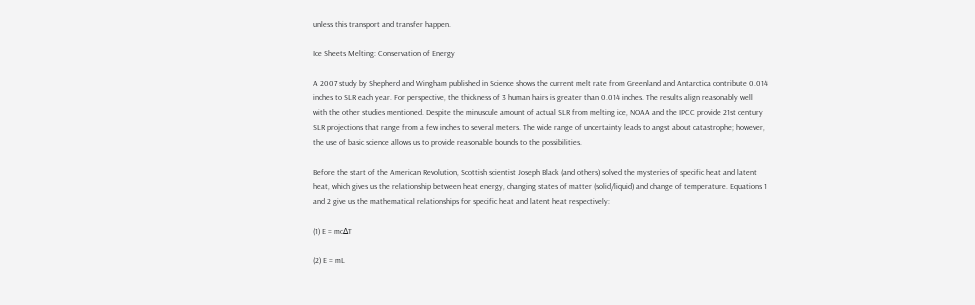unless this transport and transfer happen.

Ice Sheets Melting: Conservation of Energy

A 2007 study by Shepherd and Wingham published in Science shows the current melt rate from Greenland and Antarctica contribute 0.014 inches to SLR each year. For perspective, the thickness of 3 human hairs is greater than 0.014 inches. The results align reasonably well with the other studies mentioned. Despite the minuscule amount of actual SLR from melting ice, NOAA and the IPCC provide 21st century SLR projections that range from a few inches to several meters. The wide range of uncertainty leads to angst about catastrophe; however, the use of basic science allows us to provide reasonable bounds to the possibilities.

Before the start of the American Revolution, Scottish scientist Joseph Black (and others) solved the mysteries of specific heat and latent heat, which gives us the relationship between heat energy, changing states of matter (solid/liquid) and change of temperature. Equations 1 and 2 give us the mathematical relationships for specific heat and latent heat respectively:

(1) E = mc∆T

(2) E = mL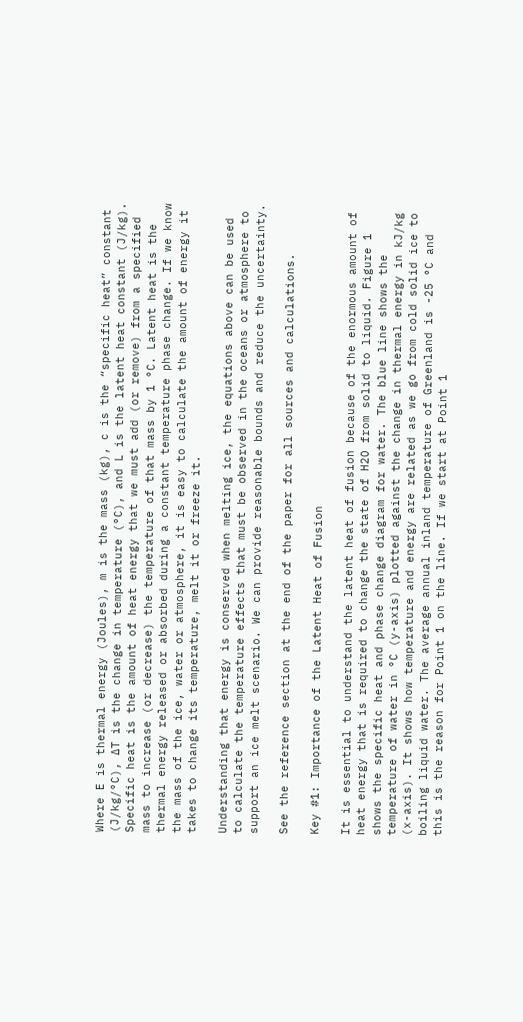Where E is thermal energy (Joules), m is the mass (kg), c is the “specific heat” constant (J/kg/°C), ∆T is the change in temperature (°C), and L is the latent heat constant (J/kg). Specific heat is the amount of heat energy that we must add (or remove) from a specified mass to increase (or decrease) the temperature of that mass by 1 °C. Latent heat is the thermal energy released or absorbed during a constant temperature phase change. If we know the mass of the ice, water or atmosphere, it is easy to calculate the amount of energy it takes to change its temperature, melt it or freeze it.

Understanding that energy is conserved when melting ice, the equations above can be used to calculate the temperature effects that must be observed in the oceans or atmosphere to support an ice melt scenario. We can provide reasonable bounds and reduce the uncertainty.

See the reference section at the end of the paper for all sources and calculations.

Key #1: Importance of the Latent Heat of Fusion

It is essential to understand the latent heat of fusion because of the enormous amount of heat energy that is required to change the state of H2O from solid to liquid. Figure 1 shows the specific heat and phase change diagram for water. The blue line shows the temperature of water in °C (y-axis) plotted against the change in thermal energy in kJ/kg (x-axis). It shows how temperature and energy are related as we go from cold solid ice to boiling liquid water. The average annual inland temperature of Greenland is -25 °C and this is the reason for Point 1 on the line. If we start at Point 1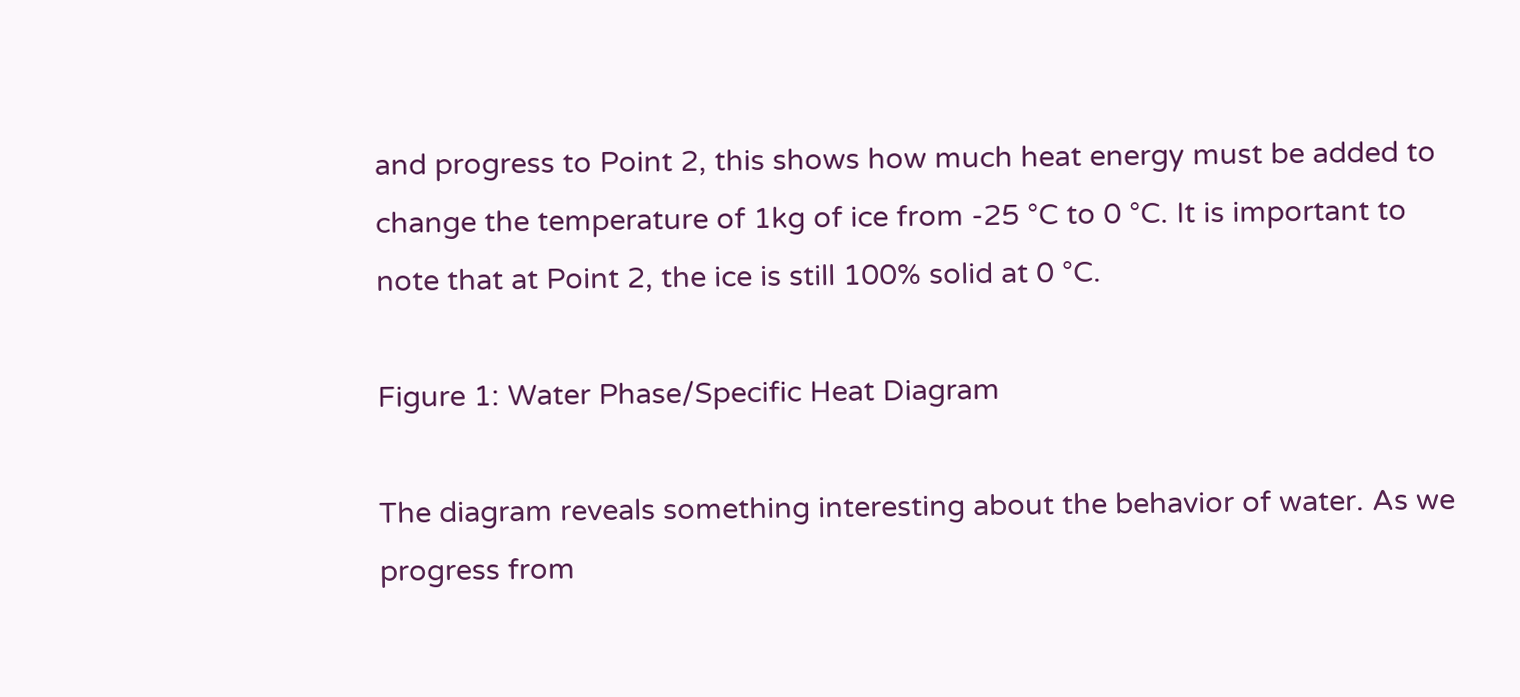and progress to Point 2, this shows how much heat energy must be added to change the temperature of 1kg of ice from -25 °C to 0 °C. It is important to note that at Point 2, the ice is still 100% solid at 0 °C.

Figure 1: Water Phase/Specific Heat Diagram

The diagram reveals something interesting about the behavior of water. As we progress from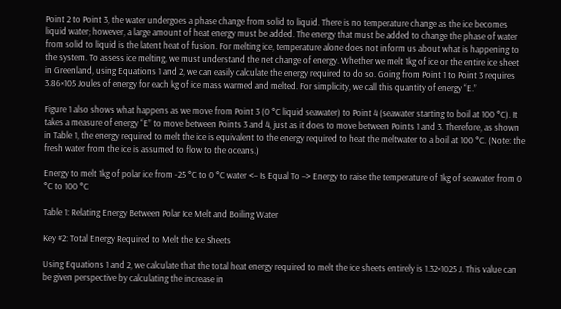Point 2 to Point 3, the water undergoes a phase change from solid to liquid. There is no temperature change as the ice becomes liquid water; however, a large amount of heat energy must be added. The energy that must be added to change the phase of water from solid to liquid is the latent heat of fusion. For melting ice, temperature alone does not inform us about what is happening to the system. To assess ice melting, we must understand the net change of energy. Whether we melt 1kg of ice or the entire ice sheet in Greenland, using Equations 1 and 2, we can easily calculate the energy required to do so. Going from Point 1 to Point 3 requires 3.86×105 Joules of energy for each kg of ice mass warmed and melted. For simplicity, we call this quantity of energy “E.”

Figure 1 also shows what happens as we move from Point 3 (0 °C liquid seawater) to Point 4 (seawater starting to boil at 100 °C). It takes a measure of energy “E” to move between Points 3 and 4, just as it does to move between Points 1 and 3. Therefore, as shown in Table 1, the energy required to melt the ice is equivalent to the energy required to heat the meltwater to a boil at 100 °C. (Note: the fresh water from the ice is assumed to flow to the oceans.)

Energy to melt 1kg of polar ice from -25 °C to 0 °C water <– Is Equal To –> Energy to raise the temperature of 1kg of seawater from 0 °C to 100 °C

Table 1: Relating Energy Between Polar Ice Melt and Boiling Water

Key #2: Total Energy Required to Melt the Ice Sheets

Using Equations 1 and 2, we calculate that the total heat energy required to melt the ice sheets entirely is 1.32×1025 J. This value can be given perspective by calculating the increase in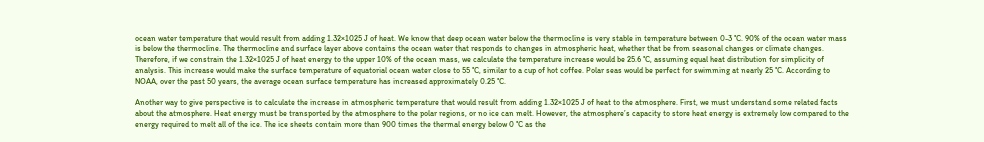ocean water temperature that would result from adding 1.32×1025 J of heat. We know that deep ocean water below the thermocline is very stable in temperature between 0-3 °C. 90% of the ocean water mass is below the thermocline. The thermocline and surface layer above contains the ocean water that responds to changes in atmospheric heat, whether that be from seasonal changes or climate changes. Therefore, if we constrain the 1.32×1025 J of heat energy to the upper 10% of the ocean mass, we calculate the temperature increase would be 25.6 °C, assuming equal heat distribution for simplicity of analysis. This increase would make the surface temperature of equatorial ocean water close to 55 °C, similar to a cup of hot coffee. Polar seas would be perfect for swimming at nearly 25 °C. According to NOAA, over the past 50 years, the average ocean surface temperature has increased approximately 0.25 °C.

Another way to give perspective is to calculate the increase in atmospheric temperature that would result from adding 1.32×1025 J of heat to the atmosphere. First, we must understand some related facts about the atmosphere. Heat energy must be transported by the atmosphere to the polar regions, or no ice can melt. However, the atmosphere’s capacity to store heat energy is extremely low compared to the energy required to melt all of the ice. The ice sheets contain more than 900 times the thermal energy below 0 °C as the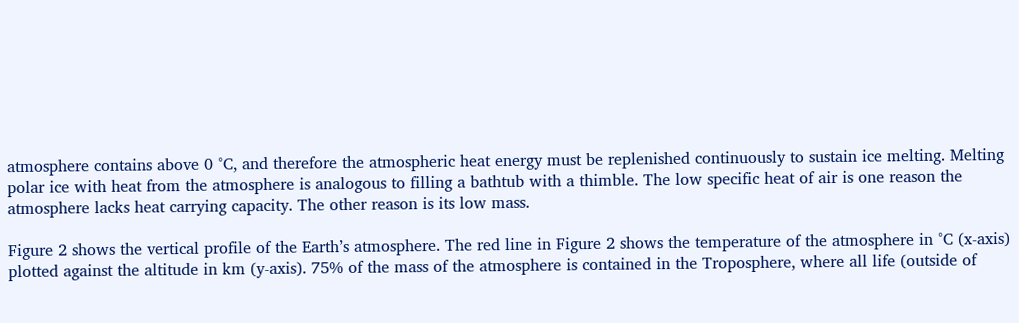atmosphere contains above 0 °C, and therefore the atmospheric heat energy must be replenished continuously to sustain ice melting. Melting polar ice with heat from the atmosphere is analogous to filling a bathtub with a thimble. The low specific heat of air is one reason the atmosphere lacks heat carrying capacity. The other reason is its low mass.

Figure 2 shows the vertical profile of the Earth’s atmosphere. The red line in Figure 2 shows the temperature of the atmosphere in °C (x-axis) plotted against the altitude in km (y-axis). 75% of the mass of the atmosphere is contained in the Troposphere, where all life (outside of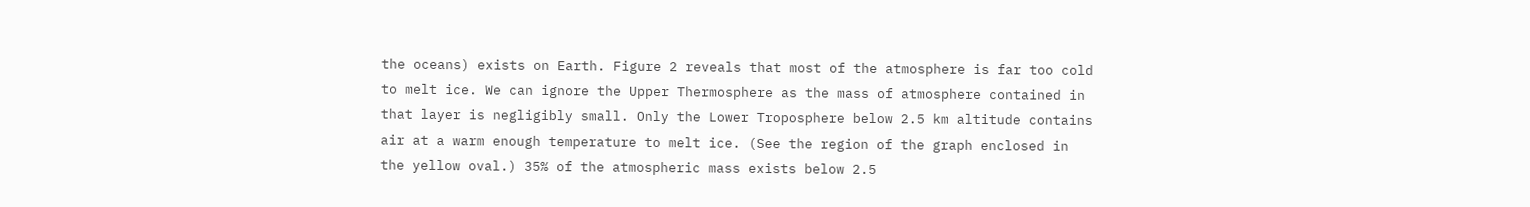the oceans) exists on Earth. Figure 2 reveals that most of the atmosphere is far too cold to melt ice. We can ignore the Upper Thermosphere as the mass of atmosphere contained in that layer is negligibly small. Only the Lower Troposphere below 2.5 km altitude contains air at a warm enough temperature to melt ice. (See the region of the graph enclosed in the yellow oval.) 35% of the atmospheric mass exists below 2.5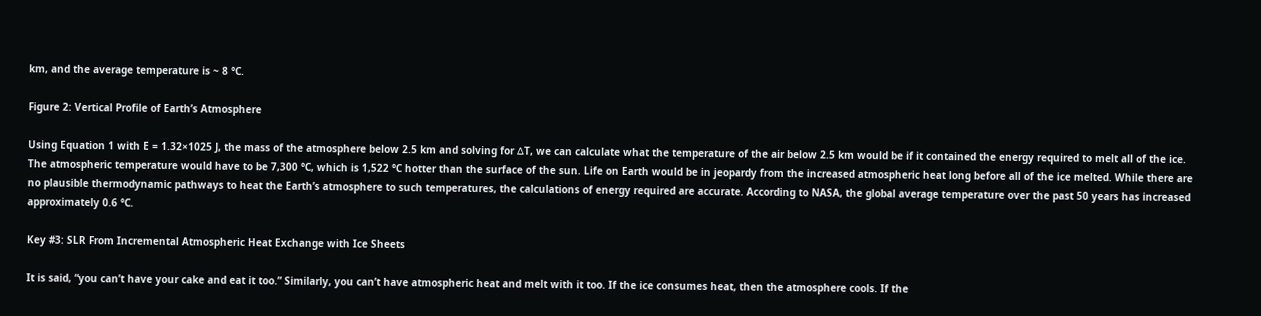km, and the average temperature is ~ 8 °C.

Figure 2: Vertical Profile of Earth’s Atmosphere

Using Equation 1 with E = 1.32×1025 J, the mass of the atmosphere below 2.5 km and solving for ∆T, we can calculate what the temperature of the air below 2.5 km would be if it contained the energy required to melt all of the ice. The atmospheric temperature would have to be 7,300 °C, which is 1,522 °C hotter than the surface of the sun. Life on Earth would be in jeopardy from the increased atmospheric heat long before all of the ice melted. While there are no plausible thermodynamic pathways to heat the Earth’s atmosphere to such temperatures, the calculations of energy required are accurate. According to NASA, the global average temperature over the past 50 years has increased approximately 0.6 °C.

Key #3: SLR From Incremental Atmospheric Heat Exchange with Ice Sheets

It is said, “you can’t have your cake and eat it too.” Similarly, you can’t have atmospheric heat and melt with it too. If the ice consumes heat, then the atmosphere cools. If the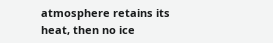atmosphere retains its heat, then no ice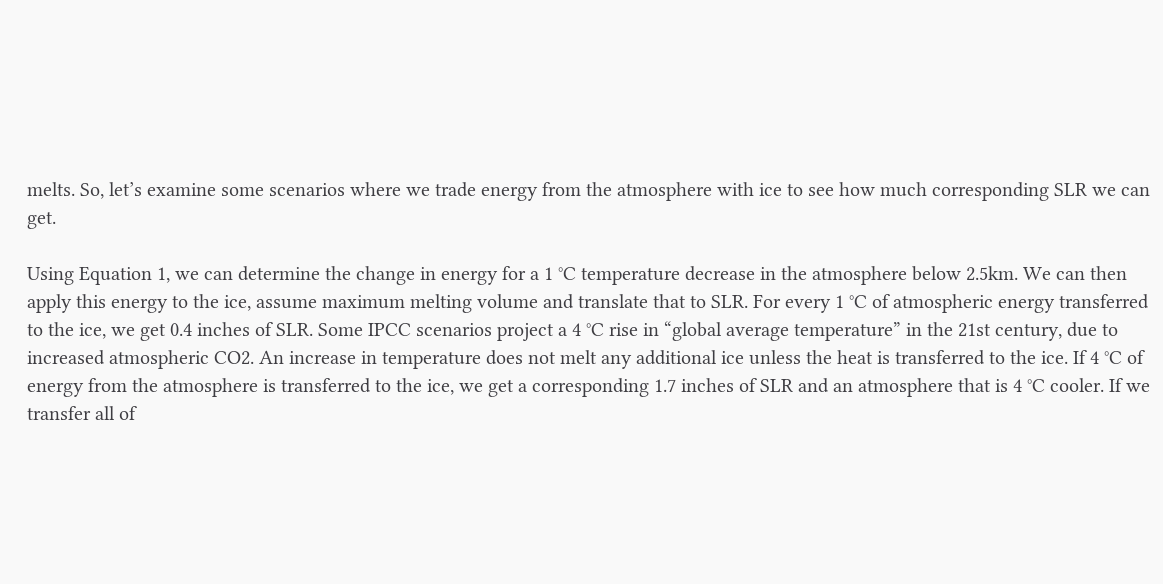melts. So, let’s examine some scenarios where we trade energy from the atmosphere with ice to see how much corresponding SLR we can get.

Using Equation 1, we can determine the change in energy for a 1 °C temperature decrease in the atmosphere below 2.5km. We can then apply this energy to the ice, assume maximum melting volume and translate that to SLR. For every 1 °C of atmospheric energy transferred to the ice, we get 0.4 inches of SLR. Some IPCC scenarios project a 4 °C rise in “global average temperature” in the 21st century, due to increased atmospheric CO2. An increase in temperature does not melt any additional ice unless the heat is transferred to the ice. If 4 °C of energy from the atmosphere is transferred to the ice, we get a corresponding 1.7 inches of SLR and an atmosphere that is 4 °C cooler. If we transfer all of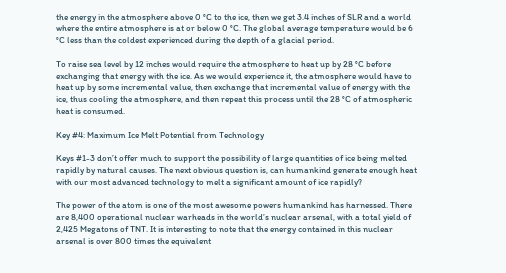the energy in the atmosphere above 0 °C to the ice, then we get 3.4 inches of SLR and a world where the entire atmosphere is at or below 0 °C. The global average temperature would be 6 °C less than the coldest experienced during the depth of a glacial period.

To raise sea level by 12 inches would require the atmosphere to heat up by 28 °C before exchanging that energy with the ice. As we would experience it, the atmosphere would have to heat up by some incremental value, then exchange that incremental value of energy with the ice, thus cooling the atmosphere, and then repeat this process until the 28 °C of atmospheric heat is consumed.

Key #4: Maximum Ice Melt Potential from Technology

Keys #1-3 don’t offer much to support the possibility of large quantities of ice being melted rapidly by natural causes. The next obvious question is, can humankind generate enough heat with our most advanced technology to melt a significant amount of ice rapidly?

The power of the atom is one of the most awesome powers humankind has harnessed. There are 8,400 operational nuclear warheads in the world’s nuclear arsenal, with a total yield of 2,425 Megatons of TNT. It is interesting to note that the energy contained in this nuclear arsenal is over 800 times the equivalent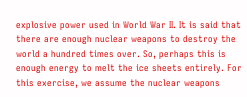explosive power used in World War II. It is said that there are enough nuclear weapons to destroy the world a hundred times over. So, perhaps this is enough energy to melt the ice sheets entirely. For this exercise, we assume the nuclear weapons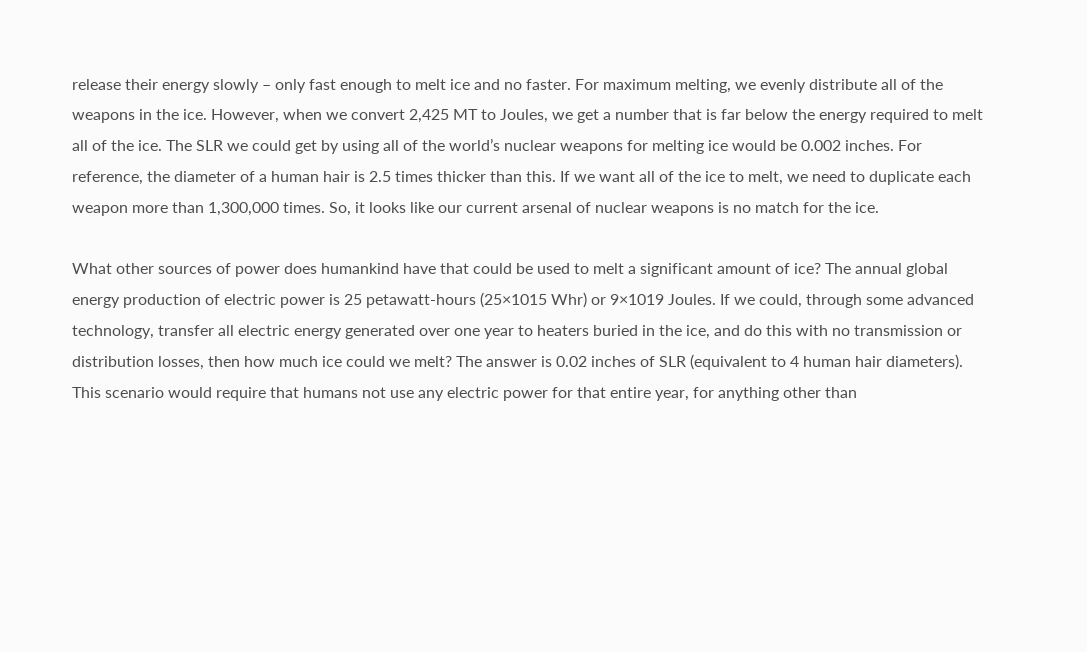release their energy slowly – only fast enough to melt ice and no faster. For maximum melting, we evenly distribute all of the weapons in the ice. However, when we convert 2,425 MT to Joules, we get a number that is far below the energy required to melt all of the ice. The SLR we could get by using all of the world’s nuclear weapons for melting ice would be 0.002 inches. For reference, the diameter of a human hair is 2.5 times thicker than this. If we want all of the ice to melt, we need to duplicate each weapon more than 1,300,000 times. So, it looks like our current arsenal of nuclear weapons is no match for the ice.

What other sources of power does humankind have that could be used to melt a significant amount of ice? The annual global energy production of electric power is 25 petawatt-hours (25×1015 Whr) or 9×1019 Joules. If we could, through some advanced technology, transfer all electric energy generated over one year to heaters buried in the ice, and do this with no transmission or distribution losses, then how much ice could we melt? The answer is 0.02 inches of SLR (equivalent to 4 human hair diameters). This scenario would require that humans not use any electric power for that entire year, for anything other than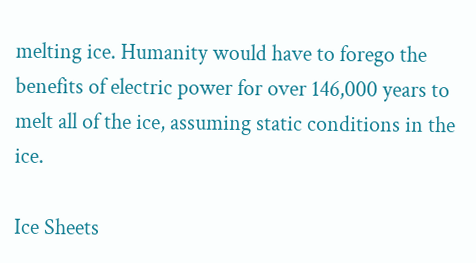melting ice. Humanity would have to forego the benefits of electric power for over 146,000 years to melt all of the ice, assuming static conditions in the ice.

Ice Sheets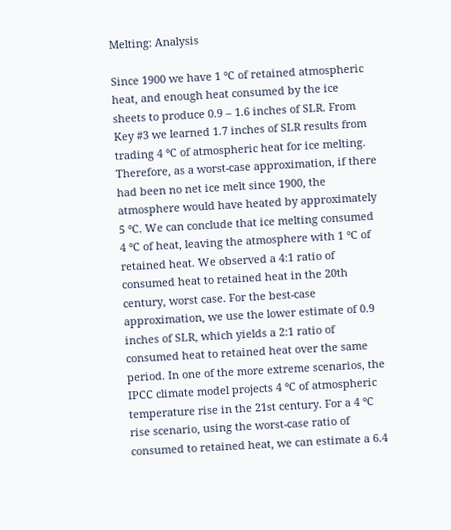Melting: Analysis

Since 1900 we have 1 °C of retained atmospheric heat, and enough heat consumed by the ice sheets to produce 0.9 – 1.6 inches of SLR. From Key #3 we learned 1.7 inches of SLR results from trading 4 °C of atmospheric heat for ice melting. Therefore, as a worst-case approximation, if there had been no net ice melt since 1900, the atmosphere would have heated by approximately 5 °C. We can conclude that ice melting consumed 4 °C of heat, leaving the atmosphere with 1 °C of retained heat. We observed a 4:1 ratio of consumed heat to retained heat in the 20th century, worst case. For the best-case approximation, we use the lower estimate of 0.9 inches of SLR, which yields a 2:1 ratio of consumed heat to retained heat over the same period. In one of the more extreme scenarios, the IPCC climate model projects 4 °C of atmospheric temperature rise in the 21st century. For a 4 °C rise scenario, using the worst-case ratio of consumed to retained heat, we can estimate a 6.4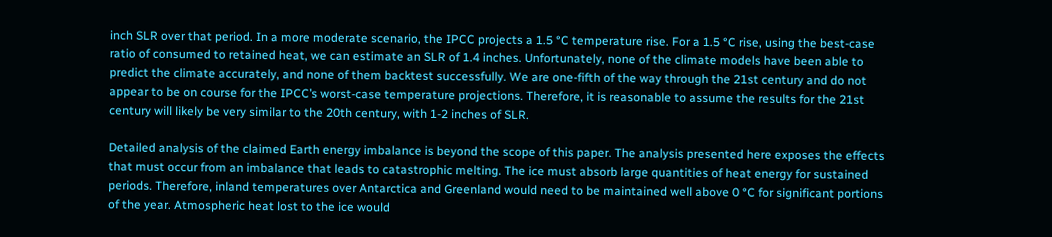inch SLR over that period. In a more moderate scenario, the IPCC projects a 1.5 °C temperature rise. For a 1.5 °C rise, using the best-case ratio of consumed to retained heat, we can estimate an SLR of 1.4 inches. Unfortunately, none of the climate models have been able to predict the climate accurately, and none of them backtest successfully. We are one-fifth of the way through the 21st century and do not appear to be on course for the IPCC’s worst-case temperature projections. Therefore, it is reasonable to assume the results for the 21st century will likely be very similar to the 20th century, with 1-2 inches of SLR.

Detailed analysis of the claimed Earth energy imbalance is beyond the scope of this paper. The analysis presented here exposes the effects that must occur from an imbalance that leads to catastrophic melting. The ice must absorb large quantities of heat energy for sustained periods. Therefore, inland temperatures over Antarctica and Greenland would need to be maintained well above 0 °C for significant portions of the year. Atmospheric heat lost to the ice would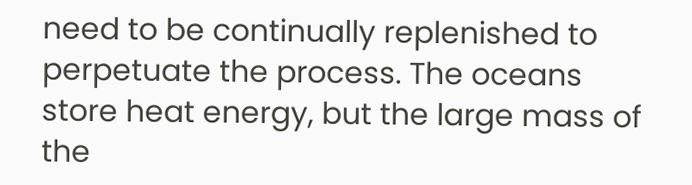need to be continually replenished to perpetuate the process. The oceans store heat energy, but the large mass of the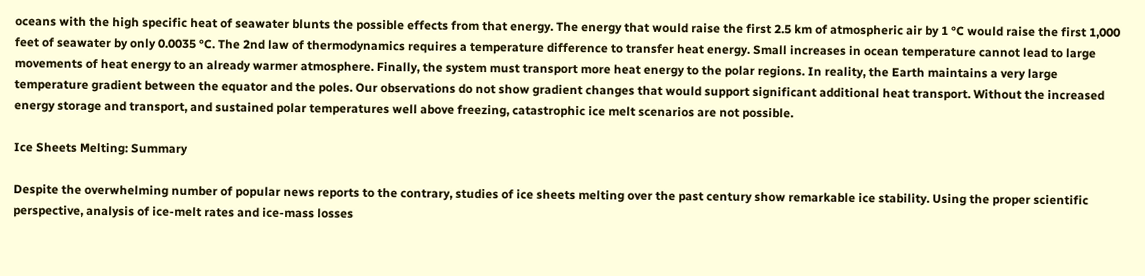oceans with the high specific heat of seawater blunts the possible effects from that energy. The energy that would raise the first 2.5 km of atmospheric air by 1 °C would raise the first 1,000 feet of seawater by only 0.0035 °C. The 2nd law of thermodynamics requires a temperature difference to transfer heat energy. Small increases in ocean temperature cannot lead to large movements of heat energy to an already warmer atmosphere. Finally, the system must transport more heat energy to the polar regions. In reality, the Earth maintains a very large temperature gradient between the equator and the poles. Our observations do not show gradient changes that would support significant additional heat transport. Without the increased energy storage and transport, and sustained polar temperatures well above freezing, catastrophic ice melt scenarios are not possible.

Ice Sheets Melting: Summary

Despite the overwhelming number of popular news reports to the contrary, studies of ice sheets melting over the past century show remarkable ice stability. Using the proper scientific perspective, analysis of ice-melt rates and ice-mass losses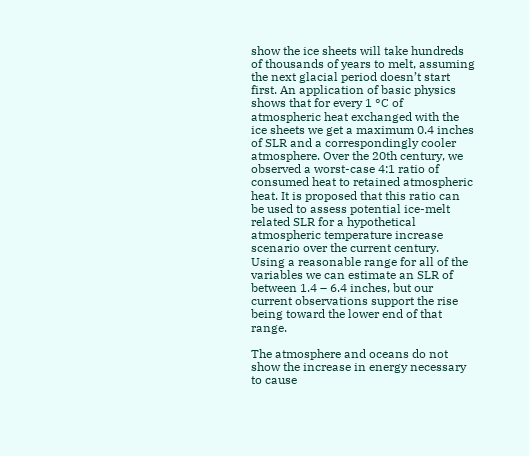show the ice sheets will take hundreds of thousands of years to melt, assuming the next glacial period doesn’t start first. An application of basic physics shows that for every 1 °C of atmospheric heat exchanged with the ice sheets we get a maximum 0.4 inches of SLR and a correspondingly cooler atmosphere. Over the 20th century, we observed a worst-case 4:1 ratio of consumed heat to retained atmospheric heat. It is proposed that this ratio can be used to assess potential ice-melt related SLR for a hypothetical atmospheric temperature increase scenario over the current century. Using a reasonable range for all of the variables we can estimate an SLR of between 1.4 – 6.4 inches, but our current observations support the rise being toward the lower end of that range.

The atmosphere and oceans do not show the increase in energy necessary to cause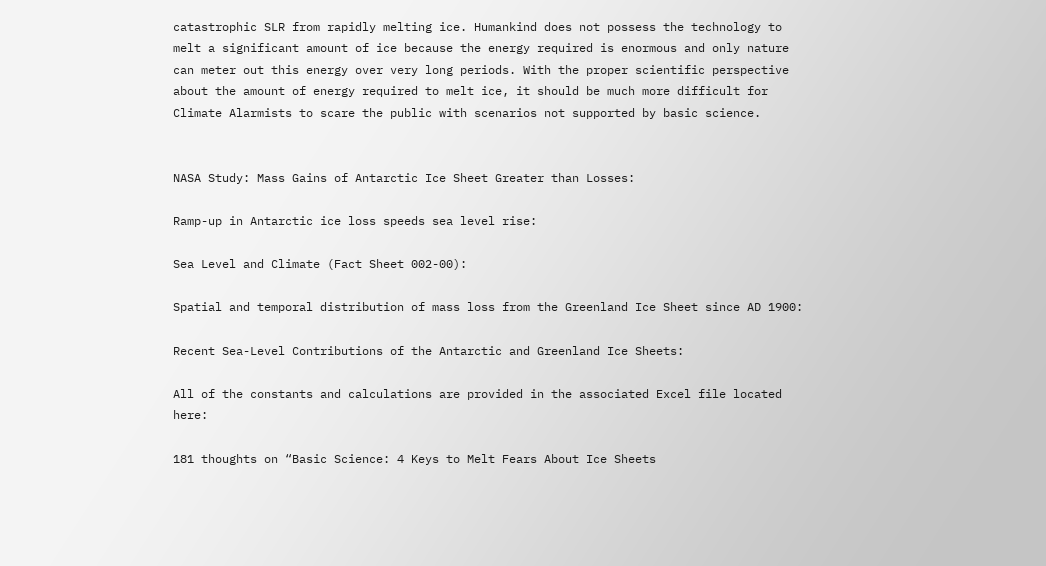catastrophic SLR from rapidly melting ice. Humankind does not possess the technology to melt a significant amount of ice because the energy required is enormous and only nature can meter out this energy over very long periods. With the proper scientific perspective about the amount of energy required to melt ice, it should be much more difficult for Climate Alarmists to scare the public with scenarios not supported by basic science.


NASA Study: Mass Gains of Antarctic Ice Sheet Greater than Losses:

Ramp-up in Antarctic ice loss speeds sea level rise:

Sea Level and Climate (Fact Sheet 002-00):

Spatial and temporal distribution of mass loss from the Greenland Ice Sheet since AD 1900:

Recent Sea-Level Contributions of the Antarctic and Greenland Ice Sheets:

All of the constants and calculations are provided in the associated Excel file located here:

181 thoughts on “Basic Science: 4 Keys to Melt Fears About Ice Sheets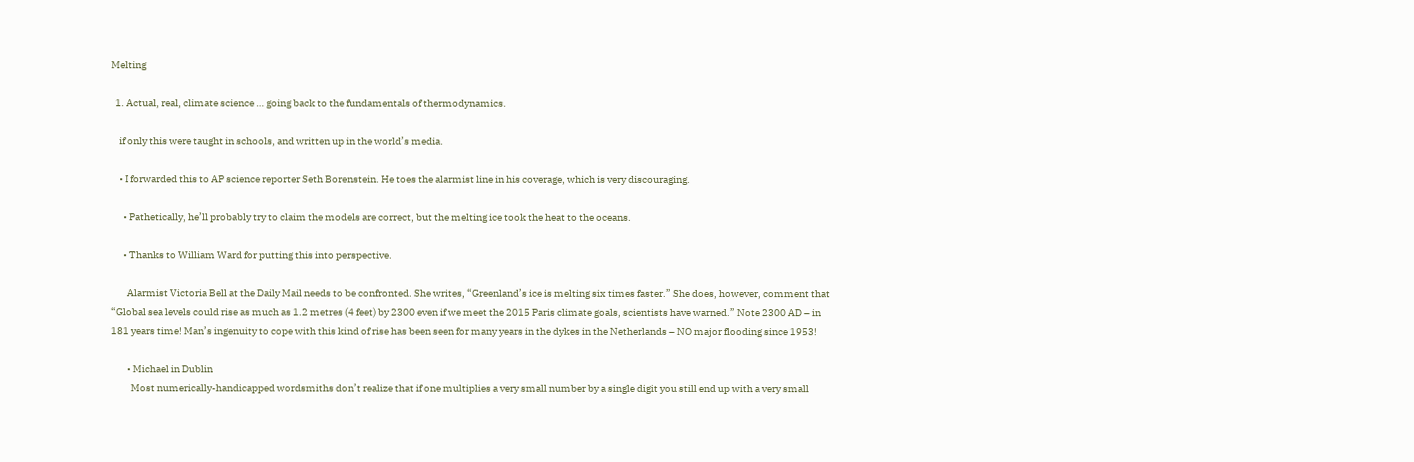Melting

  1. Actual, real, climate science … going back to the fundamentals of thermodynamics.

    if only this were taught in schools, and written up in the world’s media.

    • I forwarded this to AP science reporter Seth Borenstein. He toes the alarmist line in his coverage, which is very discouraging.

      • Pathetically, he’ll probably try to claim the models are correct, but the melting ice took the heat to the oceans.

      • Thanks to William Ward for putting this into perspective.

        Alarmist Victoria Bell at the Daily Mail needs to be confronted. She writes, “Greenland’s ice is melting six times faster.” She does, however, comment that “Global sea levels could rise as much as 1.2 metres (4 feet) by 2300 even if we meet the 2015 Paris climate goals, scientists have warned.” Note 2300 AD – in 181 years time! Man’s ingenuity to cope with this kind of rise has been seen for many years in the dykes in the Netherlands – NO major flooding since 1953!

        • Michael in Dublin
          Most numerically-handicapped wordsmiths don’t realize that if one multiplies a very small number by a single digit you still end up with a very small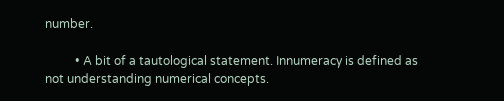number.

          • A bit of a tautological statement. Innumeracy is defined as not understanding numerical concepts.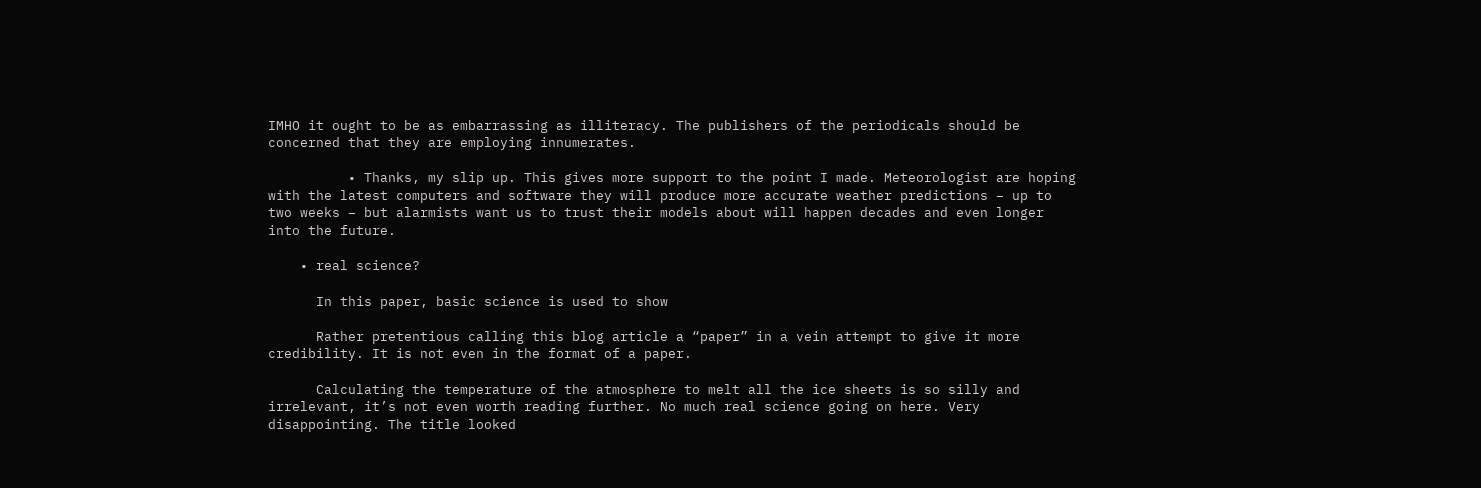IMHO it ought to be as embarrassing as illiteracy. The publishers of the periodicals should be concerned that they are employing innumerates.

          • Thanks, my slip up. This gives more support to the point I made. Meteorologist are hoping with the latest computers and software they will produce more accurate weather predictions – up to two weeks – but alarmists want us to trust their models about will happen decades and even longer into the future.

    • real science?

      In this paper, basic science is used to show

      Rather pretentious calling this blog article a “paper” in a vein attempt to give it more credibility. It is not even in the format of a paper.

      Calculating the temperature of the atmosphere to melt all the ice sheets is so silly and irrelevant, it’s not even worth reading further. No much real science going on here. Very disappointing. The title looked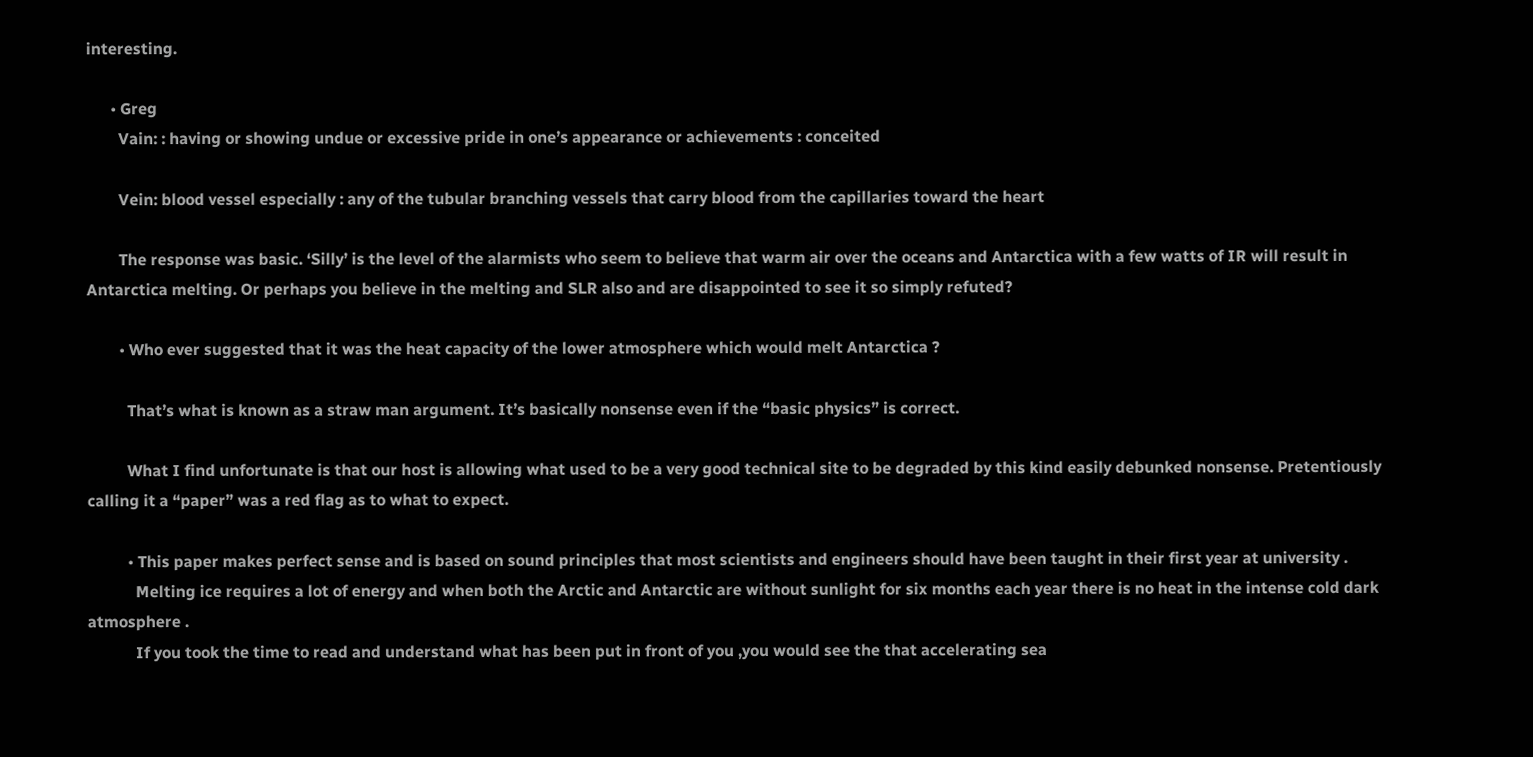interesting.

      • Greg
        Vain: : having or showing undue or excessive pride in one’s appearance or achievements : conceited

        Vein: blood vessel especially : any of the tubular branching vessels that carry blood from the capillaries toward the heart

        The response was basic. ‘Silly’ is the level of the alarmists who seem to believe that warm air over the oceans and Antarctica with a few watts of IR will result in Antarctica melting. Or perhaps you believe in the melting and SLR also and are disappointed to see it so simply refuted?

        • Who ever suggested that it was the heat capacity of the lower atmosphere which would melt Antarctica ?

          That’s what is known as a straw man argument. It’s basically nonsense even if the “basic physics” is correct.

          What I find unfortunate is that our host is allowing what used to be a very good technical site to be degraded by this kind easily debunked nonsense. Pretentiously calling it a “paper” was a red flag as to what to expect.

          • This paper makes perfect sense and is based on sound principles that most scientists and engineers should have been taught in their first year at university .
            Melting ice requires a lot of energy and when both the Arctic and Antarctic are without sunlight for six months each year there is no heat in the intense cold dark atmosphere .
            If you took the time to read and understand what has been put in front of you ,you would see the that accelerating sea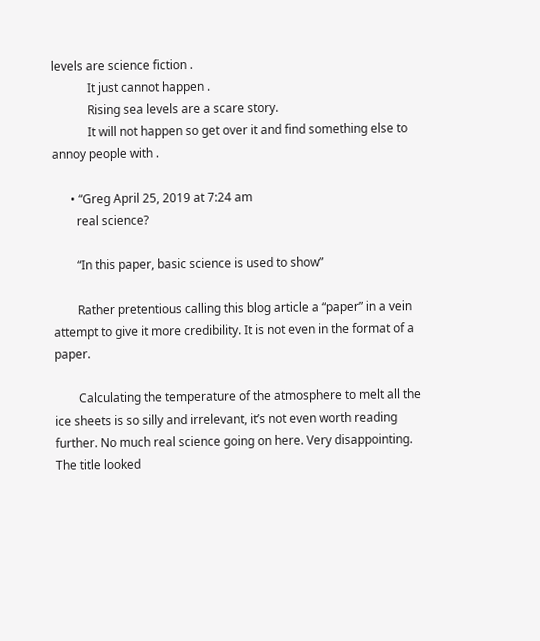levels are science fiction .
            It just cannot happen .
            Rising sea levels are a scare story.
            It will not happen so get over it and find something else to annoy people with .

      • “Greg April 25, 2019 at 7:24 am
        real science?

        “In this paper, basic science is used to show”

        Rather pretentious calling this blog article a “paper” in a vein attempt to give it more credibility. It is not even in the format of a paper.

        Calculating the temperature of the atmosphere to melt all the ice sheets is so silly and irrelevant, it’s not even worth reading further. No much real science going on here. Very disappointing. The title looked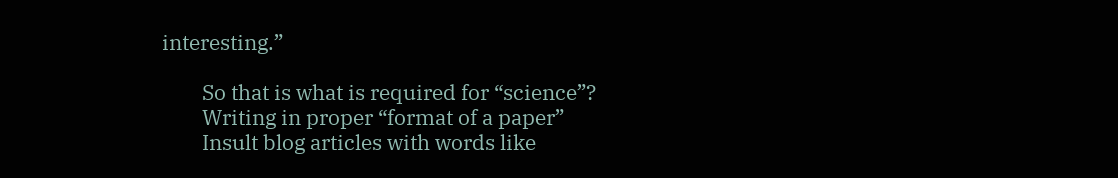interesting.”

        So that is what is required for “science”?
        Writing in proper “format of a paper”
        Insult blog articles with words like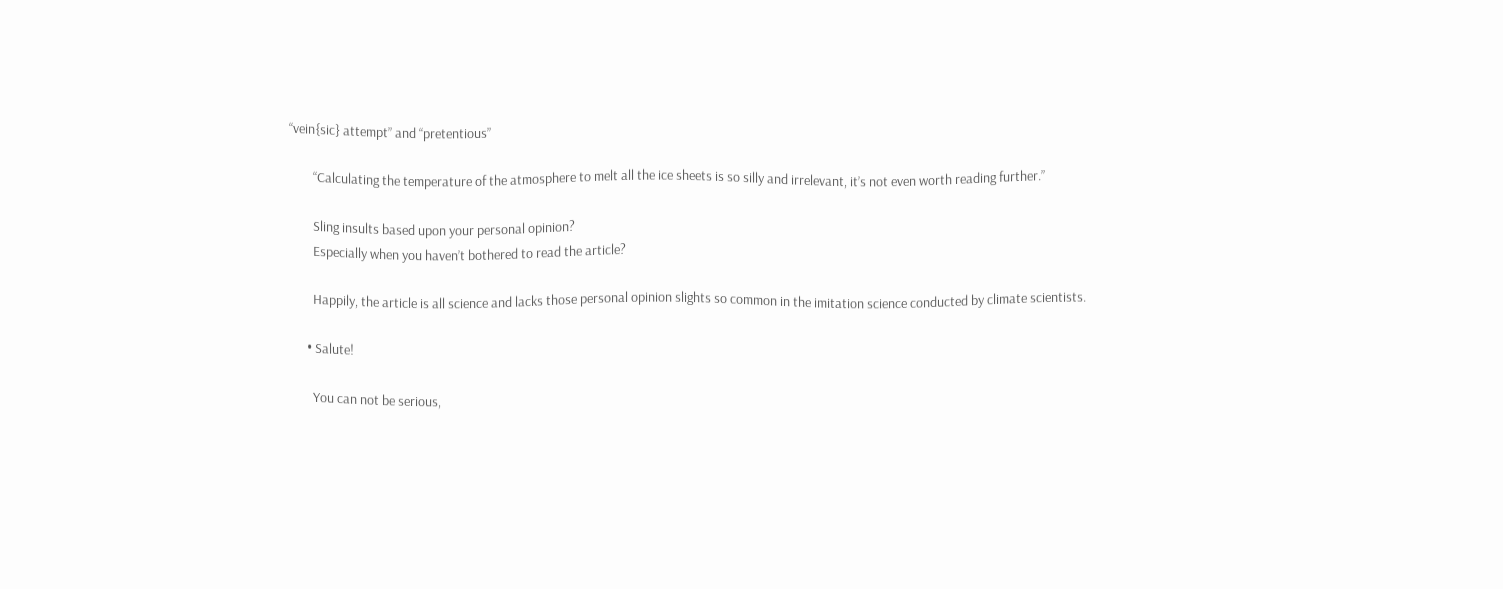“vein{sic} attempt” and “pretentious”

        “Calculating the temperature of the atmosphere to melt all the ice sheets is so silly and irrelevant, it’s not even worth reading further.”

        Sling insults based upon your personal opinion?
        Especially when you haven’t bothered to read the article?

        Happily, the article is all science and lacks those personal opinion slights so common in the imitation science conducted by climate scientists.

      • Salute!

        You can not be serious,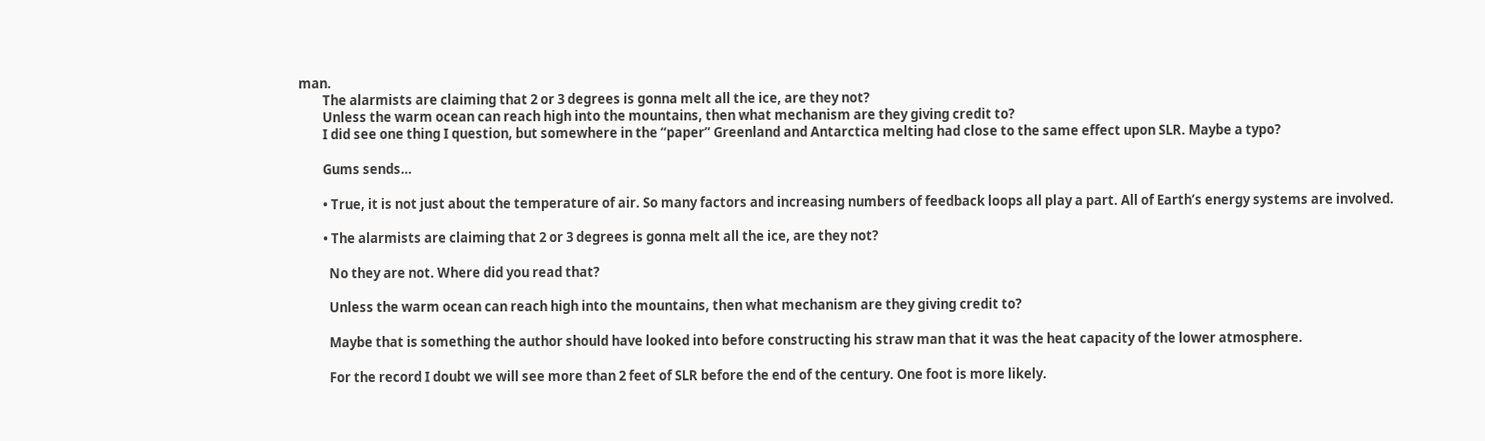man.
        The alarmists are claiming that 2 or 3 degrees is gonna melt all the ice, are they not?
        Unless the warm ocean can reach high into the mountains, then what mechanism are they giving credit to?
        I did see one thing I question, but somewhere in the “paper” Greenland and Antarctica melting had close to the same effect upon SLR. Maybe a typo?

        Gums sends…

        • True, it is not just about the temperature of air. So many factors and increasing numbers of feedback loops all play a part. All of Earth’s energy systems are involved.

        • The alarmists are claiming that 2 or 3 degrees is gonna melt all the ice, are they not?

          No they are not. Where did you read that?

          Unless the warm ocean can reach high into the mountains, then what mechanism are they giving credit to?

          Maybe that is something the author should have looked into before constructing his straw man that it was the heat capacity of the lower atmosphere.

          For the record I doubt we will see more than 2 feet of SLR before the end of the century. One foot is more likely.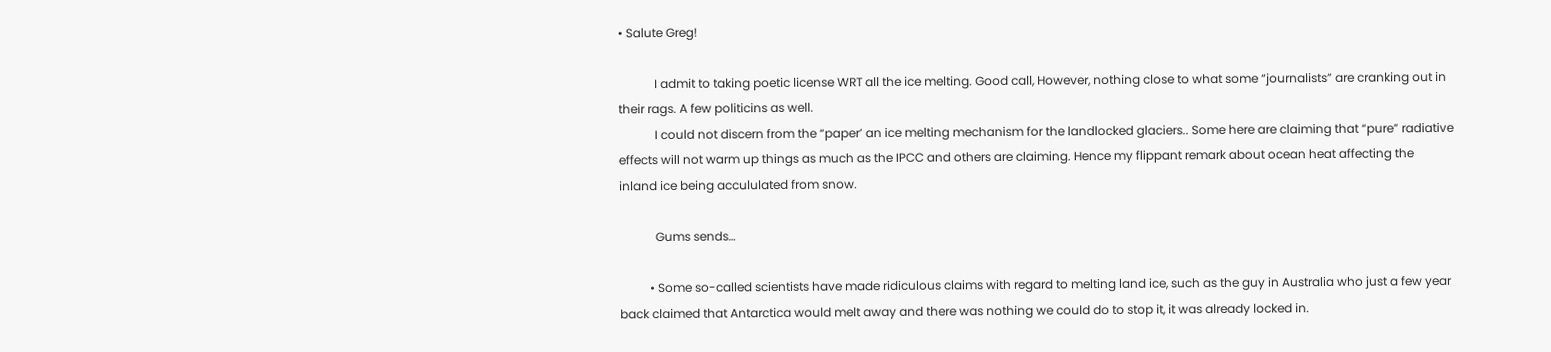• Salute Greg!

            I admit to taking poetic license WRT all the ice melting. Good call, However, nothing close to what some “journalists” are cranking out in their rags. A few politicins as well.
            I could not discern from the “paper’ an ice melting mechanism for the landlocked glaciers.. Some here are claiming that “pure” radiative effects will not warm up things as much as the IPCC and others are claiming. Hence my flippant remark about ocean heat affecting the inland ice being accululated from snow.

            Gums sends…

          • Some so-called scientists have made ridiculous claims with regard to melting land ice, such as the guy in Australia who just a few year back claimed that Antarctica would melt away and there was nothing we could do to stop it, it was already locked in.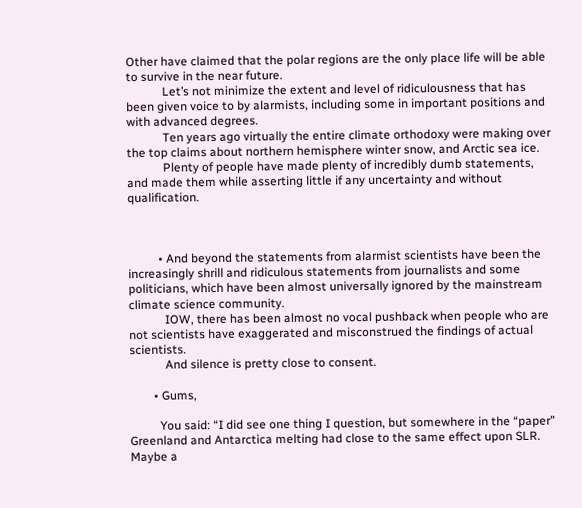Other have claimed that the polar regions are the only place life will be able to survive in the near future.
            Let’s not minimize the extent and level of ridiculousness that has been given voice to by alarmists, including some in important positions and with advanced degrees.
            Ten years ago virtually the entire climate orthodoxy were making over the top claims about northern hemisphere winter snow, and Arctic sea ice.
            Plenty of people have made plenty of incredibly dumb statements, and made them while asserting little if any uncertainty and without qualification.



          • And beyond the statements from alarmist scientists have been the increasingly shrill and ridiculous statements from journalists and some politicians, which have been almost universally ignored by the mainstream climate science community.
            IOW, there has been almost no vocal pushback when people who are not scientists have exaggerated and misconstrued the findings of actual scientists.
            And silence is pretty close to consent.

        • Gums,

          You said: “I did see one thing I question, but somewhere in the “paper” Greenland and Antarctica melting had close to the same effect upon SLR. Maybe a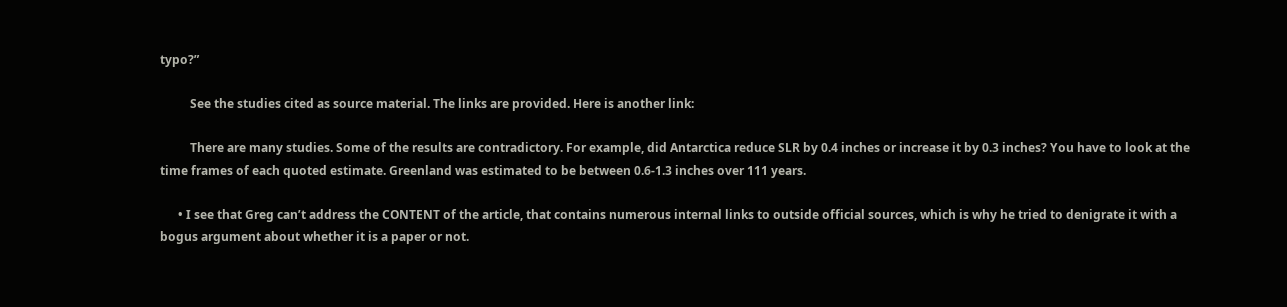typo?”

          See the studies cited as source material. The links are provided. Here is another link:

          There are many studies. Some of the results are contradictory. For example, did Antarctica reduce SLR by 0.4 inches or increase it by 0.3 inches? You have to look at the time frames of each quoted estimate. Greenland was estimated to be between 0.6-1.3 inches over 111 years.

      • I see that Greg can’t address the CONTENT of the article, that contains numerous internal links to outside official sources, which is why he tried to denigrate it with a bogus argument about whether it is a paper or not.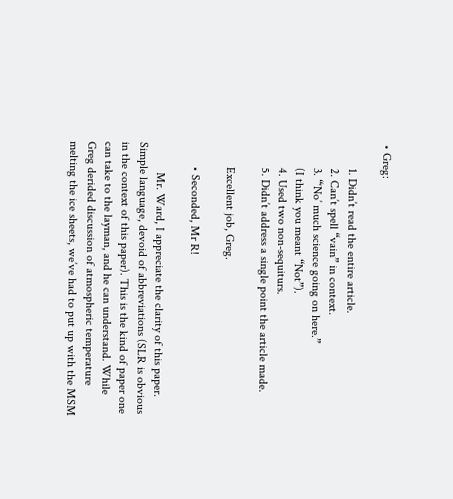• Greg:

        1. Didn’t read the entire article.
        2. Can’t spell “vain” in context.
        3. “‘No’ much science going on here.”
        (I think you meant “Not”).
        4. Used two non-sequiturs.
        5. Didn’t address a single point the article made.

        Excellent job, Greg.

        • Seconded, Mr R!

          Mr. Ward, I appreciate the clarity of this paper. Simple language, devoid of abbreviations (SLR is obvious in the context of this paper). This is the kind of paper one can take to the layman, and he can understand. While Greg derided discussion of atmospheric temperature melting the ice sheets, we’ve had to put up with the MSM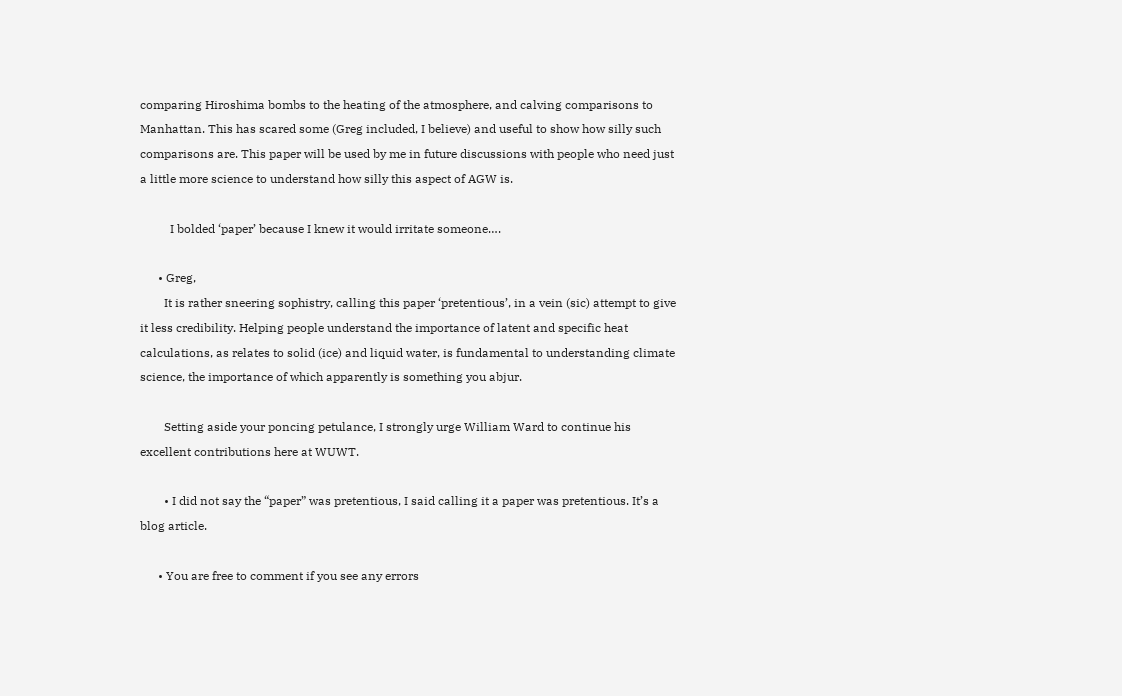comparing Hiroshima bombs to the heating of the atmosphere, and calving comparisons to Manhattan. This has scared some (Greg included, I believe) and useful to show how silly such comparisons are. This paper will be used by me in future discussions with people who need just a little more science to understand how silly this aspect of AGW is.

          I bolded ‘paper’ because I knew it would irritate someone….

      • Greg,
        It is rather sneering sophistry, calling this paper ‘pretentious’, in a vein (sic) attempt to give it less credibility. Helping people understand the importance of latent and specific heat calculations, as relates to solid (ice) and liquid water, is fundamental to understanding climate science, the importance of which apparently is something you abjur.

        Setting aside your poncing petulance, I strongly urge William Ward to continue his excellent contributions here at WUWT.

        • I did not say the “paper” was pretentious, I said calling it a paper was pretentious. It’s a blog article.

      • You are free to comment if you see any errors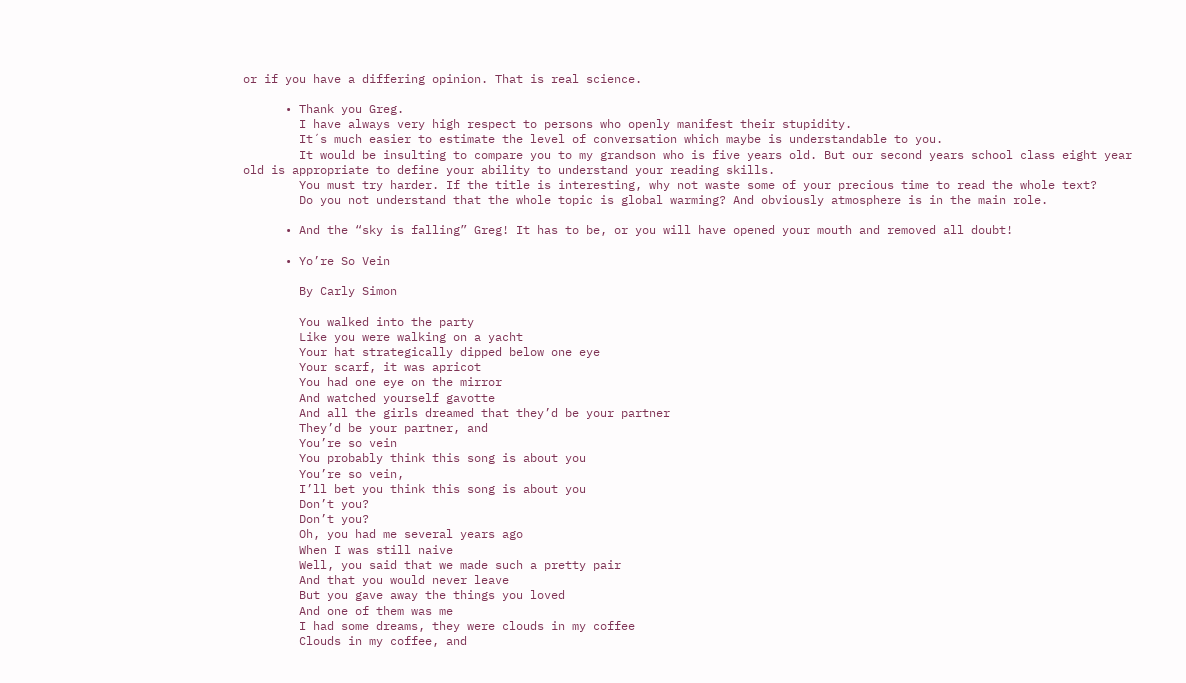or if you have a differing opinion. That is real science.

      • Thank you Greg.
        I have always very high respect to persons who openly manifest their stupidity.
        It´s much easier to estimate the level of conversation which maybe is understandable to you.
        It would be insulting to compare you to my grandson who is five years old. But our second years school class eight year old is appropriate to define your ability to understand your reading skills.
        You must try harder. If the title is interesting, why not waste some of your precious time to read the whole text?
        Do you not understand that the whole topic is global warming? And obviously atmosphere is in the main role.

      • And the “sky is falling” Greg! It has to be, or you will have opened your mouth and removed all doubt!

      • Yo’re So Vein

        By Carly Simon

        You walked into the party
        Like you were walking on a yacht
        Your hat strategically dipped below one eye
        Your scarf, it was apricot
        You had one eye on the mirror
        And watched yourself gavotte
        And all the girls dreamed that they’d be your partner
        They’d be your partner, and
        You’re so vein
        You probably think this song is about you
        You’re so vein,
        I’ll bet you think this song is about you
        Don’t you?
        Don’t you?
        Oh, you had me several years ago
        When I was still naive
        Well, you said that we made such a pretty pair
        And that you would never leave
        But you gave away the things you loved
        And one of them was me
        I had some dreams, they were clouds in my coffee
        Clouds in my coffee, and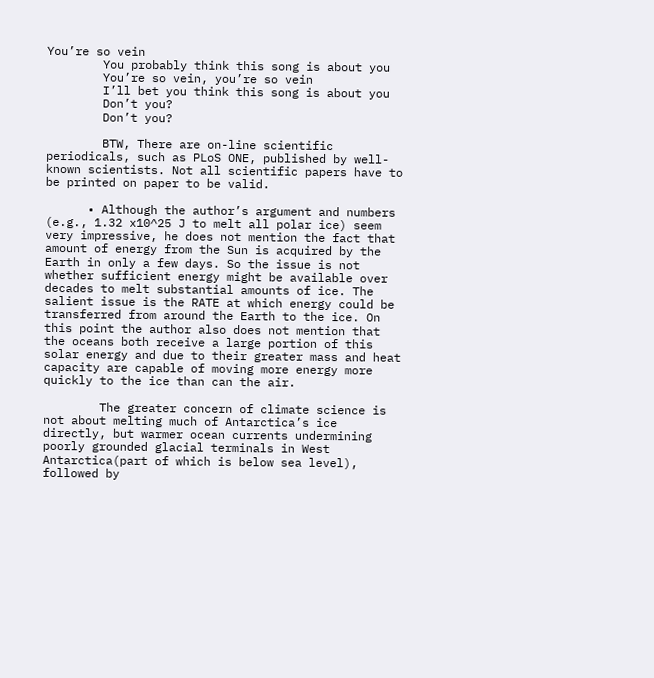You’re so vein
        You probably think this song is about you
        You’re so vein, you’re so vein
        I’ll bet you think this song is about you
        Don’t you?
        Don’t you?

        BTW, There are on-line scientific periodicals, such as PLoS ONE, published by well-known scientists. Not all scientific papers have to be printed on paper to be valid.

      • Although the author’s argument and numbers (e.g., 1.32 x10^25 J to melt all polar ice) seem very impressive, he does not mention the fact that amount of energy from the Sun is acquired by the Earth in only a few days. So the issue is not whether sufficient energy might be available over decades to melt substantial amounts of ice. The salient issue is the RATE at which energy could be transferred from around the Earth to the ice. On this point the author also does not mention that the oceans both receive a large portion of this solar energy and due to their greater mass and heat capacity are capable of moving more energy more quickly to the ice than can the air.

        The greater concern of climate science is not about melting much of Antarctica’s ice directly, but warmer ocean currents undermining poorly grounded glacial terminals in West Antarctica(part of which is below sea level), followed by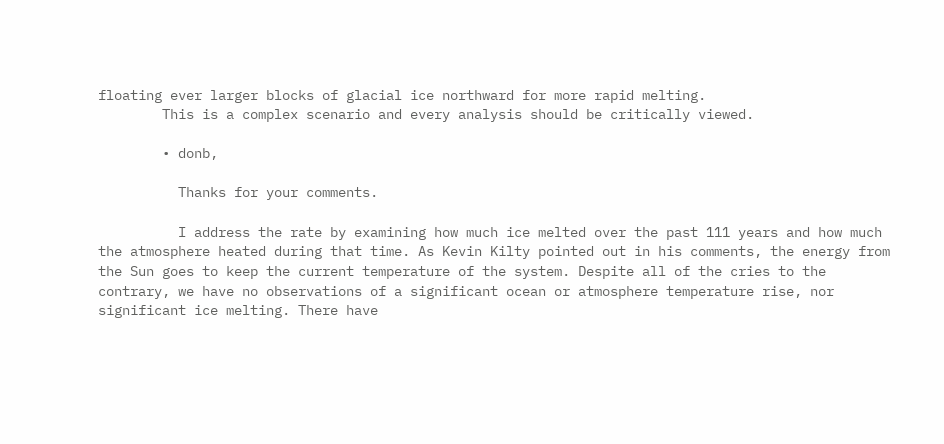floating ever larger blocks of glacial ice northward for more rapid melting.
        This is a complex scenario and every analysis should be critically viewed.

        • donb,

          Thanks for your comments.

          I address the rate by examining how much ice melted over the past 111 years and how much the atmosphere heated during that time. As Kevin Kilty pointed out in his comments, the energy from the Sun goes to keep the current temperature of the system. Despite all of the cries to the contrary, we have no observations of a significant ocean or atmosphere temperature rise, nor significant ice melting. There have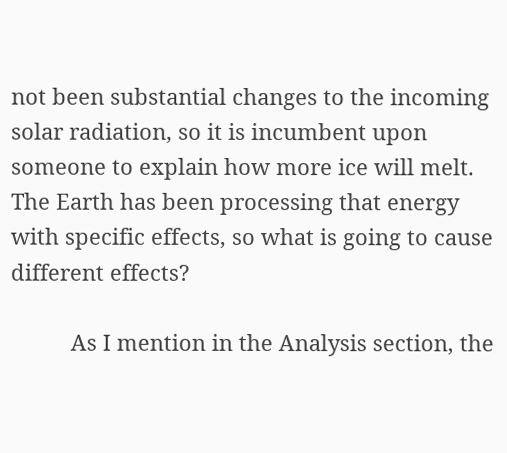not been substantial changes to the incoming solar radiation, so it is incumbent upon someone to explain how more ice will melt. The Earth has been processing that energy with specific effects, so what is going to cause different effects?

          As I mention in the Analysis section, the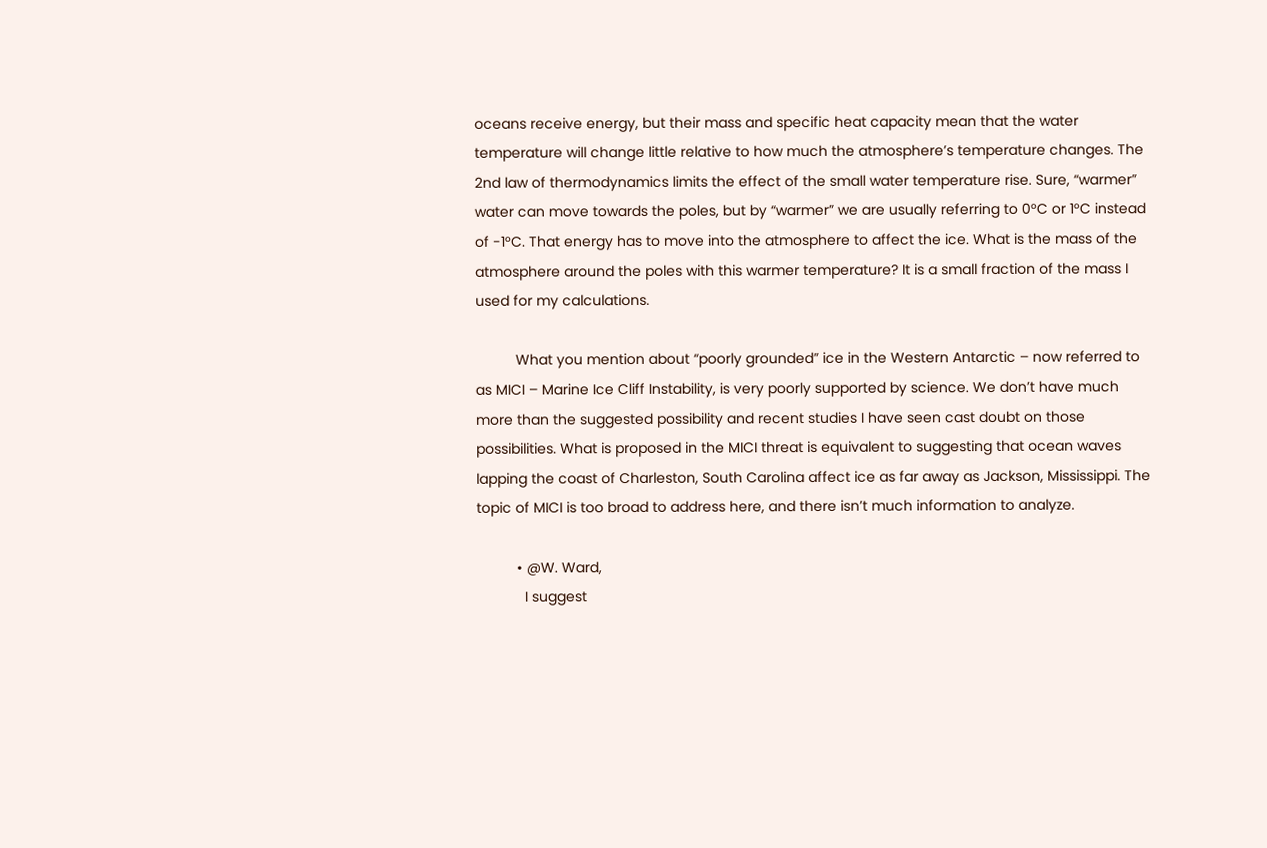oceans receive energy, but their mass and specific heat capacity mean that the water temperature will change little relative to how much the atmosphere’s temperature changes. The 2nd law of thermodynamics limits the effect of the small water temperature rise. Sure, “warmer” water can move towards the poles, but by “warmer” we are usually referring to 0°C or 1°C instead of -1°C. That energy has to move into the atmosphere to affect the ice. What is the mass of the atmosphere around the poles with this warmer temperature? It is a small fraction of the mass I used for my calculations.

          What you mention about “poorly grounded” ice in the Western Antarctic – now referred to as MICI – Marine Ice Cliff Instability, is very poorly supported by science. We don’t have much more than the suggested possibility and recent studies I have seen cast doubt on those possibilities. What is proposed in the MICI threat is equivalent to suggesting that ocean waves lapping the coast of Charleston, South Carolina affect ice as far away as Jackson, Mississippi. The topic of MICI is too broad to address here, and there isn’t much information to analyze.

          • @W. Ward,
            I suggest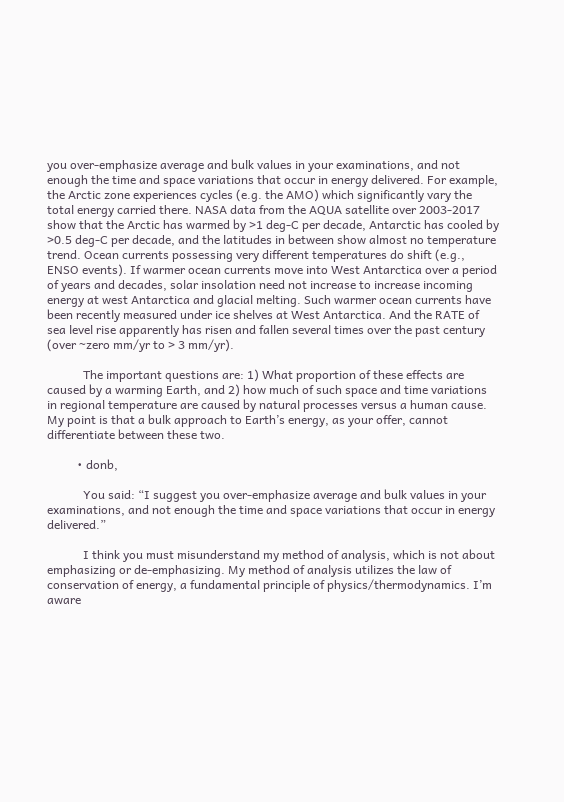you over-emphasize average and bulk values in your examinations, and not enough the time and space variations that occur in energy delivered. For example, the Arctic zone experiences cycles (e.g. the AMO) which significantly vary the total energy carried there. NASA data from the AQUA satellite over 2003-2017 show that the Arctic has warmed by >1 deg-C per decade, Antarctic has cooled by >0.5 deg-C per decade, and the latitudes in between show almost no temperature trend. Ocean currents possessing very different temperatures do shift (e.g., ENSO events). If warmer ocean currents move into West Antarctica over a period of years and decades, solar insolation need not increase to increase incoming energy at west Antarctica and glacial melting. Such warmer ocean currents have been recently measured under ice shelves at West Antarctica. And the RATE of sea level rise apparently has risen and fallen several times over the past century (over ~zero mm/yr to > 3 mm/yr).

            The important questions are: 1) What proportion of these effects are caused by a warming Earth, and 2) how much of such space and time variations in regional temperature are caused by natural processes versus a human cause. My point is that a bulk approach to Earth’s energy, as your offer, cannot differentiate between these two.

          • donb,

            You said: “I suggest you over-emphasize average and bulk values in your examinations, and not enough the time and space variations that occur in energy delivered.”

            I think you must misunderstand my method of analysis, which is not about emphasizing or de-emphasizing. My method of analysis utilizes the law of conservation of energy, a fundamental principle of physics/thermodynamics. I’m aware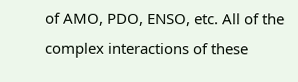of AMO, PDO, ENSO, etc. All of the complex interactions of these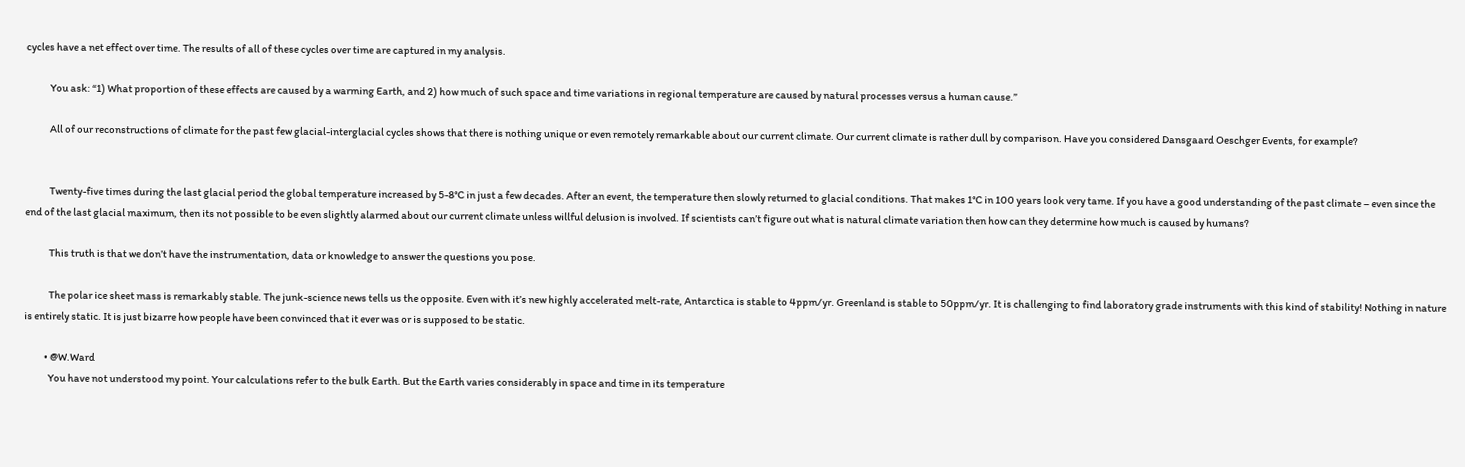cycles have a net effect over time. The results of all of these cycles over time are captured in my analysis.

            You ask: “1) What proportion of these effects are caused by a warming Earth, and 2) how much of such space and time variations in regional temperature are caused by natural processes versus a human cause.”

            All of our reconstructions of climate for the past few glacial-interglacial cycles shows that there is nothing unique or even remotely remarkable about our current climate. Our current climate is rather dull by comparison. Have you considered Dansgaard Oeschger Events, for example?


            Twenty-five times during the last glacial period the global temperature increased by 5-8°C in just a few decades. After an event, the temperature then slowly returned to glacial conditions. That makes 1°C in 100 years look very tame. If you have a good understanding of the past climate – even since the end of the last glacial maximum, then its not possible to be even slightly alarmed about our current climate unless willful delusion is involved. If scientists can’t figure out what is natural climate variation then how can they determine how much is caused by humans?

            This truth is that we don’t have the instrumentation, data or knowledge to answer the questions you pose.

            The polar ice sheet mass is remarkably stable. The junk-science news tells us the opposite. Even with it’s new highly accelerated melt-rate, Antarctica is stable to 4ppm/yr. Greenland is stable to 50ppm/yr. It is challenging to find laboratory grade instruments with this kind of stability! Nothing in nature is entirely static. It is just bizarre how people have been convinced that it ever was or is supposed to be static.

          • @W.Ward
            You have not understood my point. Your calculations refer to the bulk Earth. But the Earth varies considerably in space and time in its temperature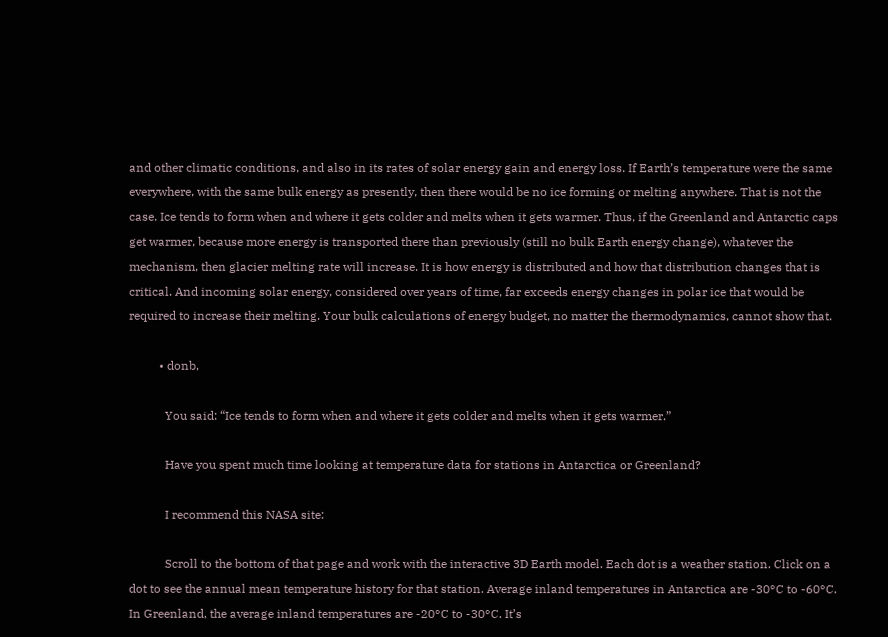and other climatic conditions, and also in its rates of solar energy gain and energy loss. If Earth’s temperature were the same everywhere, with the same bulk energy as presently, then there would be no ice forming or melting anywhere. That is not the case. Ice tends to form when and where it gets colder and melts when it gets warmer. Thus, if the Greenland and Antarctic caps get warmer, because more energy is transported there than previously (still no bulk Earth energy change), whatever the mechanism, then glacier melting rate will increase. It is how energy is distributed and how that distribution changes that is critical. And incoming solar energy, considered over years of time, far exceeds energy changes in polar ice that would be required to increase their melting. Your bulk calculations of energy budget, no matter the thermodynamics, cannot show that.

          • donb,

            You said: “Ice tends to form when and where it gets colder and melts when it gets warmer.”

            Have you spent much time looking at temperature data for stations in Antarctica or Greenland?

            I recommend this NASA site:

            Scroll to the bottom of that page and work with the interactive 3D Earth model. Each dot is a weather station. Click on a dot to see the annual mean temperature history for that station. Average inland temperatures in Antarctica are -30°C to -60°C. In Greenland, the average inland temperatures are -20°C to -30°C. It’s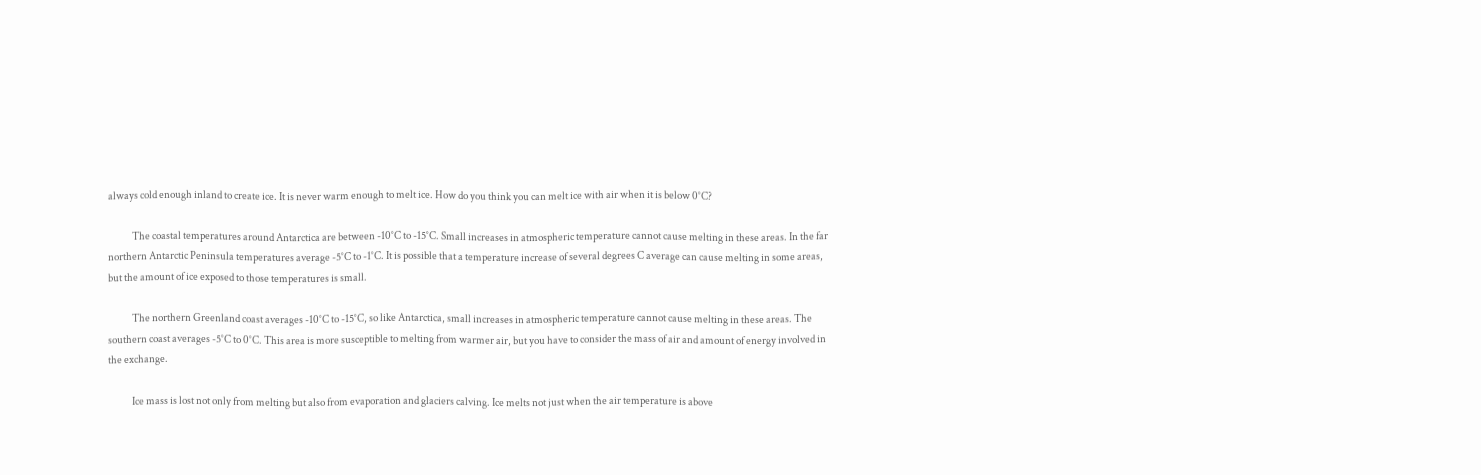always cold enough inland to create ice. It is never warm enough to melt ice. How do you think you can melt ice with air when it is below 0°C?

            The coastal temperatures around Antarctica are between -10°C to -15°C. Small increases in atmospheric temperature cannot cause melting in these areas. In the far northern Antarctic Peninsula temperatures average -5°C to -1°C. It is possible that a temperature increase of several degrees C average can cause melting in some areas, but the amount of ice exposed to those temperatures is small.

            The northern Greenland coast averages -10°C to -15°C, so like Antarctica, small increases in atmospheric temperature cannot cause melting in these areas. The southern coast averages -5°C to 0°C. This area is more susceptible to melting from warmer air, but you have to consider the mass of air and amount of energy involved in the exchange.

            Ice mass is lost not only from melting but also from evaporation and glaciers calving. Ice melts not just when the air temperature is above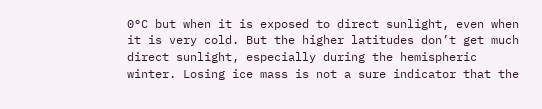0°C but when it is exposed to direct sunlight, even when it is very cold. But the higher latitudes don’t get much direct sunlight, especially during the hemispheric winter. Losing ice mass is not a sure indicator that the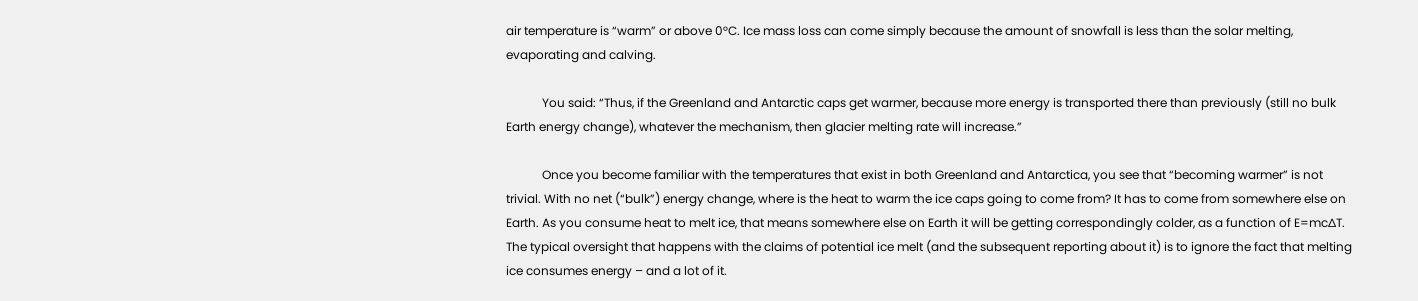air temperature is “warm” or above 0°C. Ice mass loss can come simply because the amount of snowfall is less than the solar melting, evaporating and calving.

            You said: “Thus, if the Greenland and Antarctic caps get warmer, because more energy is transported there than previously (still no bulk Earth energy change), whatever the mechanism, then glacier melting rate will increase.”

            Once you become familiar with the temperatures that exist in both Greenland and Antarctica, you see that “becoming warmer” is not trivial. With no net (“bulk”) energy change, where is the heat to warm the ice caps going to come from? It has to come from somewhere else on Earth. As you consume heat to melt ice, that means somewhere else on Earth it will be getting correspondingly colder, as a function of E=mc∆T. The typical oversight that happens with the claims of potential ice melt (and the subsequent reporting about it) is to ignore the fact that melting ice consumes energy – and a lot of it.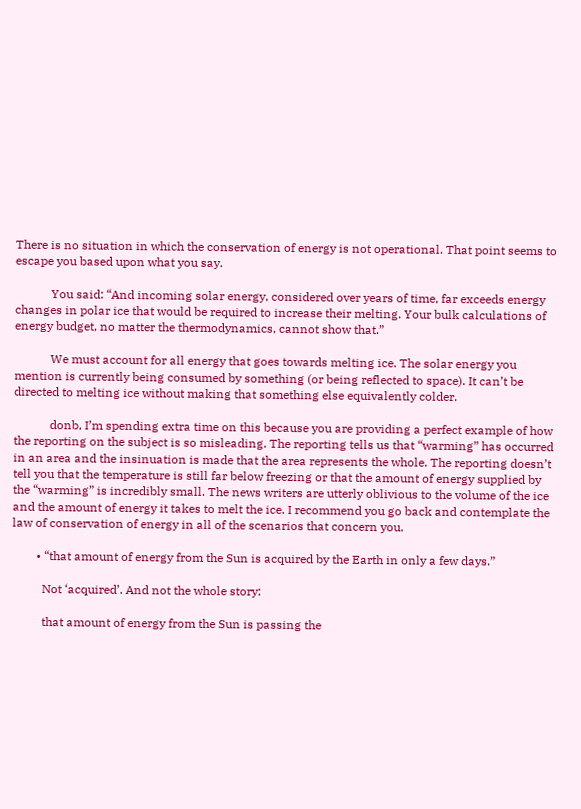There is no situation in which the conservation of energy is not operational. That point seems to escape you based upon what you say.

            You said: “And incoming solar energy, considered over years of time, far exceeds energy changes in polar ice that would be required to increase their melting. Your bulk calculations of energy budget, no matter the thermodynamics, cannot show that.”

            We must account for all energy that goes towards melting ice. The solar energy you mention is currently being consumed by something (or being reflected to space). It can’t be directed to melting ice without making that something else equivalently colder.

            donb, I’m spending extra time on this because you are providing a perfect example of how the reporting on the subject is so misleading. The reporting tells us that “warming” has occurred in an area and the insinuation is made that the area represents the whole. The reporting doesn’t tell you that the temperature is still far below freezing or that the amount of energy supplied by the “warming” is incredibly small. The news writers are utterly oblivious to the volume of the ice and the amount of energy it takes to melt the ice. I recommend you go back and contemplate the law of conservation of energy in all of the scenarios that concern you.

        • “that amount of energy from the Sun is acquired by the Earth in only a few days.”

          Not ‘acquired’. And not the whole story:

          that amount of energy from the Sun is passing the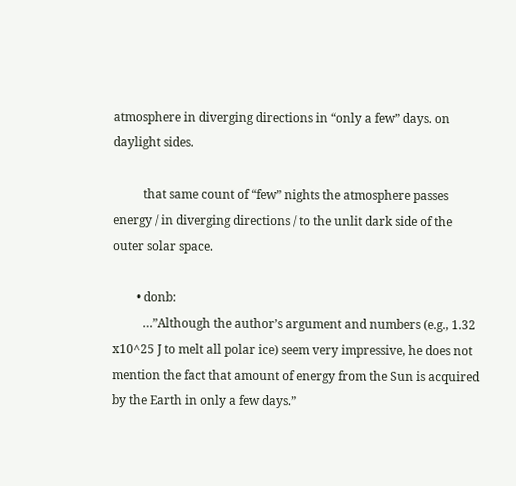atmosphere in diverging directions in “only a few” days. on daylight sides.

          that same count of “few” nights the atmosphere passes energy / in diverging directions / to the unlit dark side of the outer solar space.

        • donb:
          …”Although the author’s argument and numbers (e.g., 1.32 x10^25 J to melt all polar ice) seem very impressive, he does not mention the fact that amount of energy from the Sun is acquired by the Earth in only a few days.”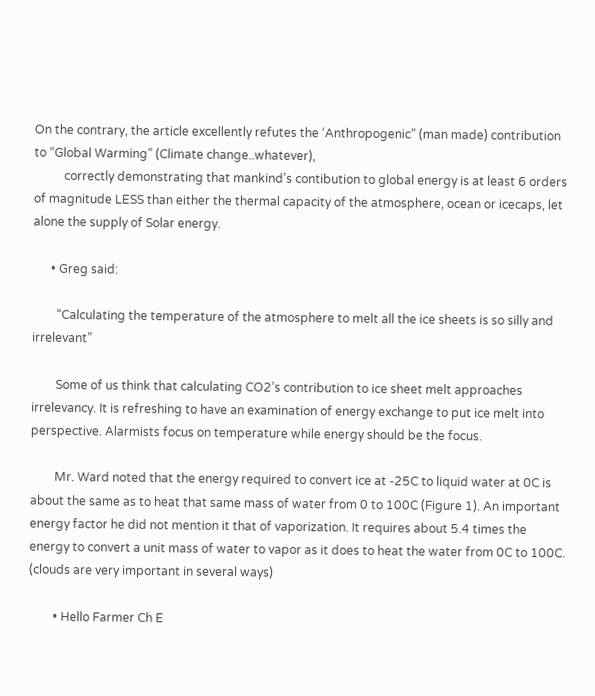On the contrary, the article excellently refutes the ‘Anthropogenic” (man made) contribution to “Global Warming” (Climate change..whatever),
          correctly demonstrating that mankind’s contibution to global energy is at least 6 orders of magnitude LESS than either the thermal capacity of the atmosphere, ocean or icecaps, let alone the supply of Solar energy.

      • Greg said:

        “Calculating the temperature of the atmosphere to melt all the ice sheets is so silly and irrelevant”

        Some of us think that calculating CO2’s contribution to ice sheet melt approaches irrelevancy. It is refreshing to have an examination of energy exchange to put ice melt into perspective. Alarmists focus on temperature while energy should be the focus.

        Mr. Ward noted that the energy required to convert ice at -25C to liquid water at 0C is about the same as to heat that same mass of water from 0 to 100C (Figure 1). An important energy factor he did not mention it that of vaporization. It requires about 5.4 times the energy to convert a unit mass of water to vapor as it does to heat the water from 0C to 100C. (clouds are very important in several ways)

        • Hello Farmer Ch E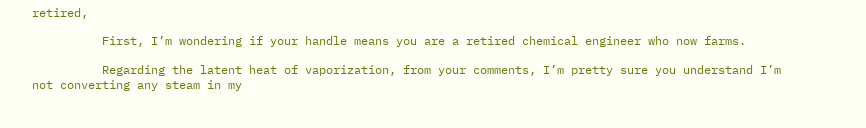retired,

          First, I’m wondering if your handle means you are a retired chemical engineer who now farms.

          Regarding the latent heat of vaporization, from your comments, I’m pretty sure you understand I’m not converting any steam in my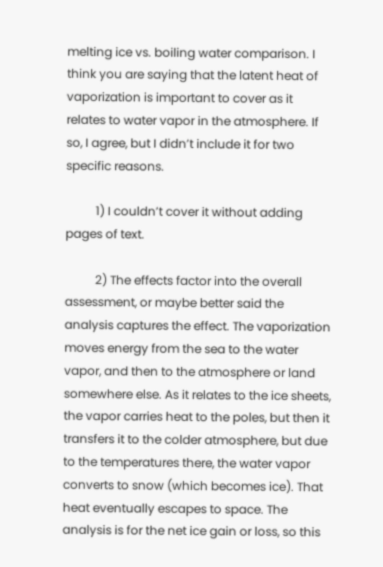melting ice vs. boiling water comparison. I think you are saying that the latent heat of vaporization is important to cover as it relates to water vapor in the atmosphere. If so, I agree, but I didn’t include it for two specific reasons.

          1) I couldn’t cover it without adding pages of text.

          2) The effects factor into the overall assessment, or maybe better said the analysis captures the effect. The vaporization moves energy from the sea to the water vapor, and then to the atmosphere or land somewhere else. As it relates to the ice sheets, the vapor carries heat to the poles, but then it transfers it to the colder atmosphere, but due to the temperatures there, the water vapor converts to snow (which becomes ice). That heat eventually escapes to space. The analysis is for the net ice gain or loss, so this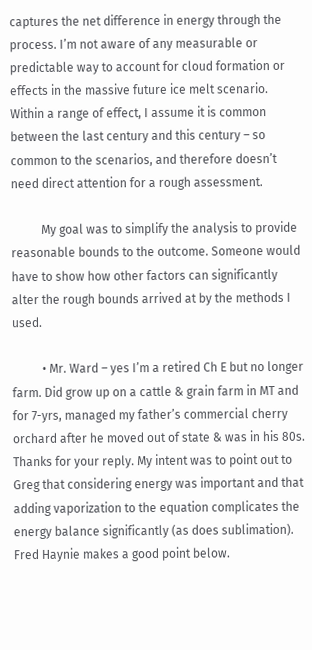captures the net difference in energy through the process. I’m not aware of any measurable or predictable way to account for cloud formation or effects in the massive future ice melt scenario. Within a range of effect, I assume it is common between the last century and this century – so common to the scenarios, and therefore doesn’t need direct attention for a rough assessment.

          My goal was to simplify the analysis to provide reasonable bounds to the outcome. Someone would have to show how other factors can significantly alter the rough bounds arrived at by the methods I used.

          • Mr. Ward – yes I’m a retired Ch E but no longer farm. Did grow up on a cattle & grain farm in MT and for 7-yrs, managed my father’s commercial cherry orchard after he moved out of state & was in his 80s. Thanks for your reply. My intent was to point out to Greg that considering energy was important and that adding vaporization to the equation complicates the energy balance significantly (as does sublimation). Fred Haynie makes a good point below.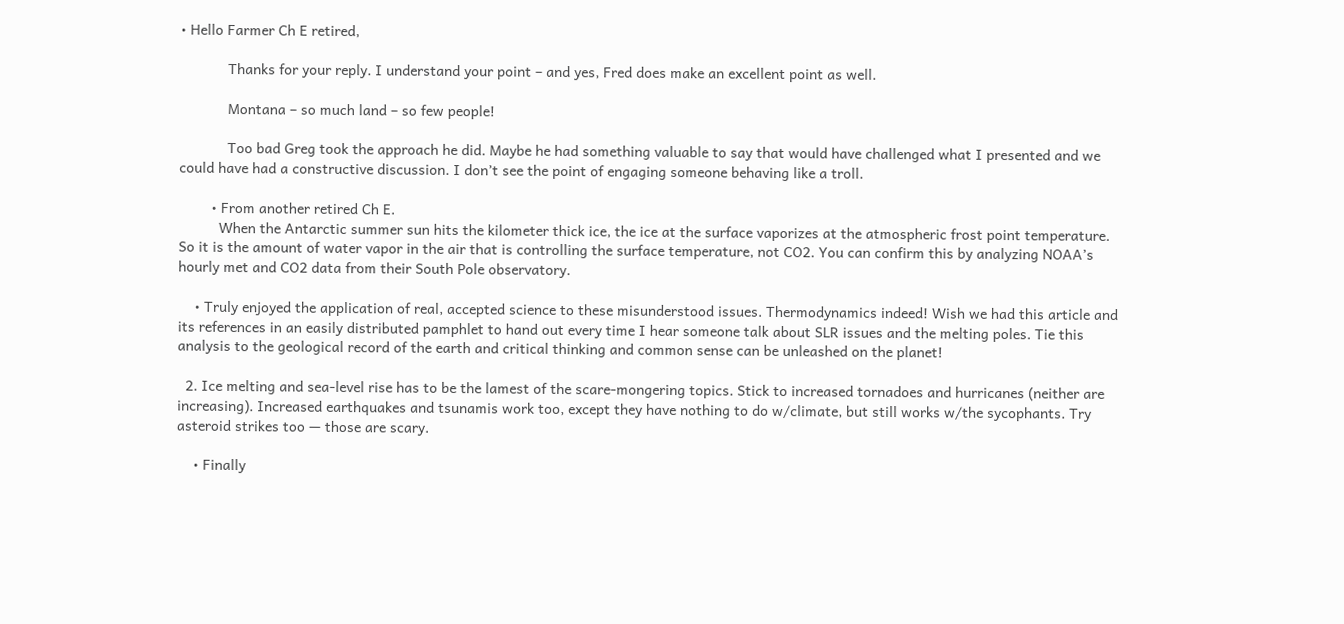• Hello Farmer Ch E retired,

            Thanks for your reply. I understand your point – and yes, Fred does make an excellent point as well.

            Montana – so much land – so few people!

            Too bad Greg took the approach he did. Maybe he had something valuable to say that would have challenged what I presented and we could have had a constructive discussion. I don’t see the point of engaging someone behaving like a troll.

        • From another retired Ch E.
          When the Antarctic summer sun hits the kilometer thick ice, the ice at the surface vaporizes at the atmospheric frost point temperature. So it is the amount of water vapor in the air that is controlling the surface temperature, not CO2. You can confirm this by analyzing NOAA’s hourly met and CO2 data from their South Pole observatory.

    • Truly enjoyed the application of real, accepted science to these misunderstood issues. Thermodynamics indeed! Wish we had this article and its references in an easily distributed pamphlet to hand out every time I hear someone talk about SLR issues and the melting poles. Tie this analysis to the geological record of the earth and critical thinking and common sense can be unleashed on the planet!

  2. Ice melting and sea-level rise has to be the lamest of the scare-mongering topics. Stick to increased tornadoes and hurricanes (neither are increasing). Increased earthquakes and tsunamis work too, except they have nothing to do w/climate, but still works w/the sycophants. Try asteroid strikes too — those are scary.

    • Finally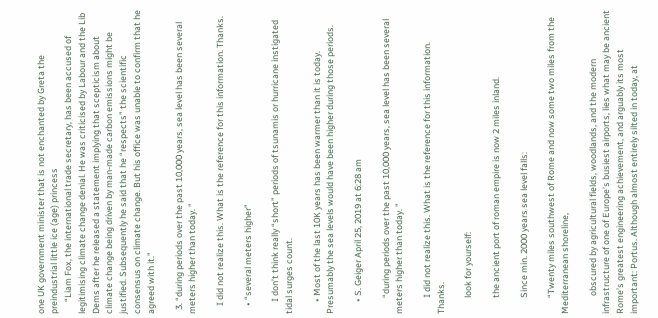one UK government minister that is not enchanted by Greta the preindustrial little ice (age) princess
      “Liam Fox, the international trade secretary, has been accused of legitimising climate change denial. He was criticised by Labour and the Lib Dems after he released a statement implying that scepticism about climate change being driven by man-made carbon emissions might be justified. Subsequently he said that he “respects” the scientific consensus on climate change. But his office was unable to confirm that he agreed with it.”

  3. “during periods over the past 10,000 years, sea level has been several meters higher than today. ”

    I did not realize this. What is the reference for this information. Thanks.

    • “several meters higher”

      I don’t think really “short” periods of tsunamis or hurricane instigated tidal surges count.

      • Most of the last 10K years has been warmer than it is today. Presumably the sea levels would have been higher during those periods.

      • S. Geiger April 25, 2019 at 6:28 am

        “during periods over the past 10,000 years, sea level has been several meters higher than today. ”

        I did not realize this. What is the reference for this information. Thanks.

        look for yourself:

        the ancient port of roman empire is now 2 miles inland.

        Since min. 2000 years sea level falls:

        “Twenty miles southwest of Rome and now some two miles from the Mediterranean shoreline,

         obscured by agricultural fields, woodlands, and the modern infrastructure of one of Europe’s busiest airports, lies what may be ancient Rome’s greatest engineering achievement, and arguably its most important: Portus. Although almost entirely silted in today, at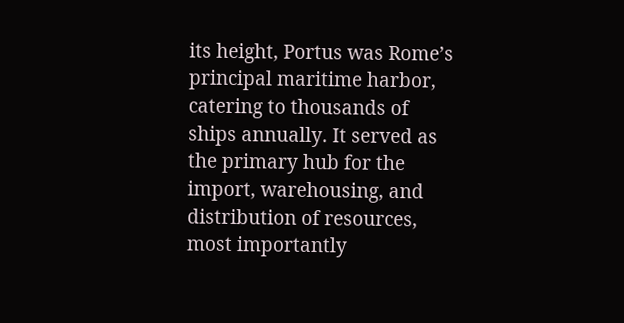its height, Portus was Rome’s principal maritime harbor, catering to thousands of ships annually. It served as the primary hub for the import, warehousing, and distribution of resources, most importantly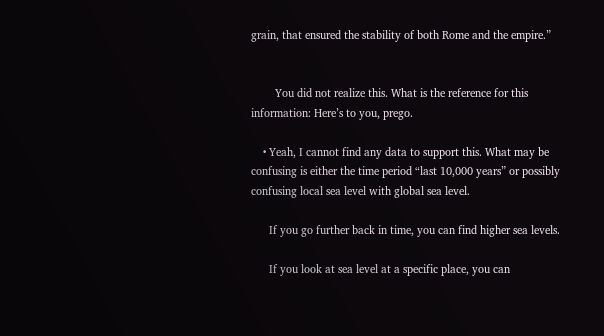grain, that ensured the stability of both Rome and the empire.”


        You did not realize this. What is the reference for this information: Here’s to you, prego.

    • Yeah, I cannot find any data to support this. What may be confusing is either the time period “last 10,000 years” or possibly confusing local sea level with global sea level.

      If you go further back in time, you can find higher sea levels.

      If you look at sea level at a specific place, you can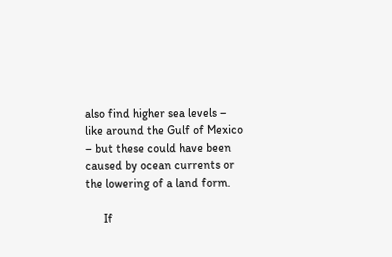also find higher sea levels – like around the Gulf of Mexico – but these could have been caused by ocean currents or the lowering of a land form.

      If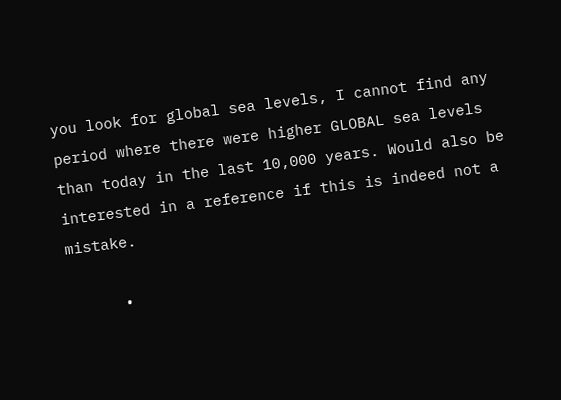you look for global sea levels, I cannot find any period where there were higher GLOBAL sea levels than today in the last 10,000 years. Would also be interested in a reference if this is indeed not a mistake.

      •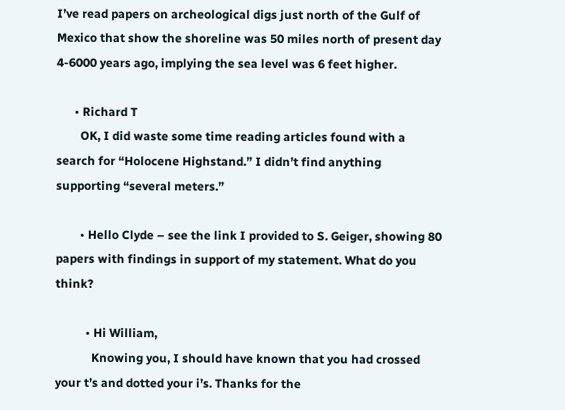I’ve read papers on archeological digs just north of the Gulf of Mexico that show the shoreline was 50 miles north of present day 4-6000 years ago, implying the sea level was 6 feet higher.

      • Richard T
        OK, I did waste some time reading articles found with a search for “Holocene Highstand.” I didn’t find anything supporting “several meters.”

        • Hello Clyde – see the link I provided to S. Geiger, showing 80 papers with findings in support of my statement. What do you think?

          • Hi William,
            Knowing you, I should have known that you had crossed your t’s and dotted your i’s. Thanks for the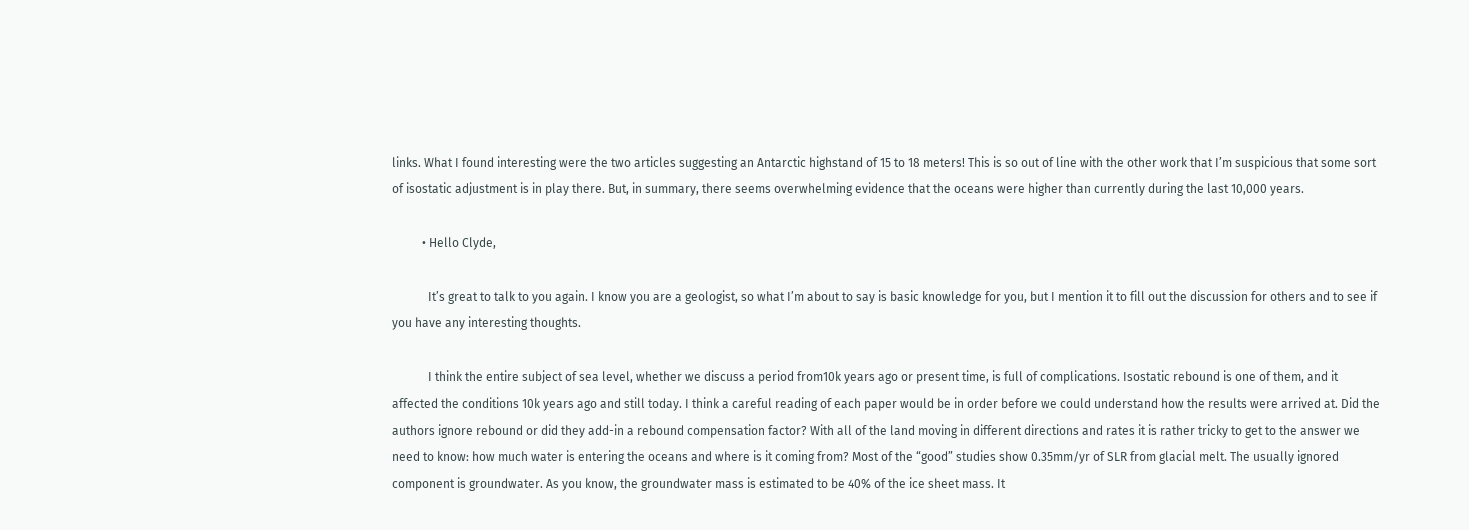links. What I found interesting were the two articles suggesting an Antarctic highstand of 15 to 18 meters! This is so out of line with the other work that I’m suspicious that some sort of isostatic adjustment is in play there. But, in summary, there seems overwhelming evidence that the oceans were higher than currently during the last 10,000 years.

          • Hello Clyde,

            It’s great to talk to you again. I know you are a geologist, so what I’m about to say is basic knowledge for you, but I mention it to fill out the discussion for others and to see if you have any interesting thoughts.

            I think the entire subject of sea level, whether we discuss a period from10k years ago or present time, is full of complications. Isostatic rebound is one of them, and it affected the conditions 10k years ago and still today. I think a careful reading of each paper would be in order before we could understand how the results were arrived at. Did the authors ignore rebound or did they add-in a rebound compensation factor? With all of the land moving in different directions and rates it is rather tricky to get to the answer we need to know: how much water is entering the oceans and where is it coming from? Most of the “good” studies show 0.35mm/yr of SLR from glacial melt. The usually ignored component is groundwater. As you know, the groundwater mass is estimated to be 40% of the ice sheet mass. It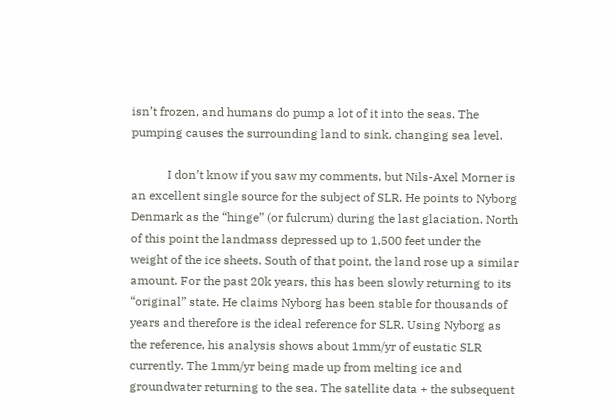isn’t frozen, and humans do pump a lot of it into the seas. The pumping causes the surrounding land to sink, changing sea level.

            I don’t know if you saw my comments, but Nils-Axel Morner is an excellent single source for the subject of SLR. He points to Nyborg Denmark as the “hinge” (or fulcrum) during the last glaciation. North of this point the landmass depressed up to 1,500 feet under the weight of the ice sheets. South of that point, the land rose up a similar amount. For the past 20k years, this has been slowly returning to its “original” state. He claims Nyborg has been stable for thousands of years and therefore is the ideal reference for SLR. Using Nyborg as the reference, his analysis shows about 1mm/yr of eustatic SLR currently. The 1mm/yr being made up from melting ice and groundwater returning to the sea. The satellite data + the subsequent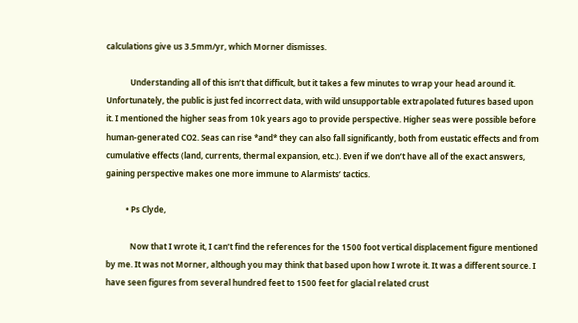calculations give us 3.5mm/yr, which Morner dismisses.

            Understanding all of this isn’t that difficult, but it takes a few minutes to wrap your head around it. Unfortunately, the public is just fed incorrect data, with wild unsupportable extrapolated futures based upon it. I mentioned the higher seas from 10k years ago to provide perspective. Higher seas were possible before human-generated CO2. Seas can rise *and* they can also fall significantly, both from eustatic effects and from cumulative effects (land, currents, thermal expansion, etc.). Even if we don’t have all of the exact answers, gaining perspective makes one more immune to Alarmists’ tactics.

          • Ps Clyde,

            Now that I wrote it, I can’t find the references for the 1500 foot vertical displacement figure mentioned by me. It was not Morner, although you may think that based upon how I wrote it. It was a different source. I have seen figures from several hundred feet to 1500 feet for glacial related crust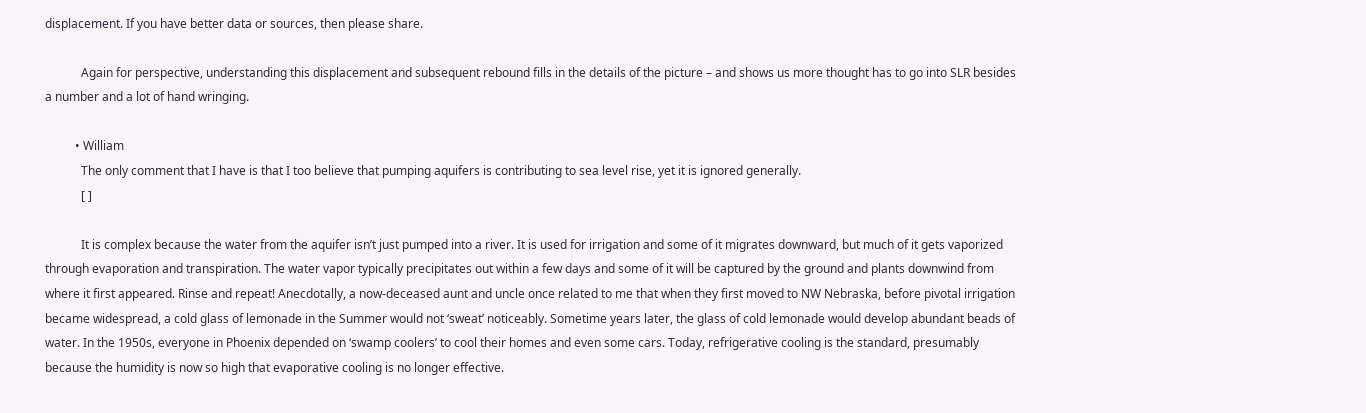displacement. If you have better data or sources, then please share.

            Again for perspective, understanding this displacement and subsequent rebound fills in the details of the picture – and shows us more thought has to go into SLR besides a number and a lot of hand wringing.

          • William
            The only comment that I have is that I too believe that pumping aquifers is contributing to sea level rise, yet it is ignored generally.
            [ ]

            It is complex because the water from the aquifer isn’t just pumped into a river. It is used for irrigation and some of it migrates downward, but much of it gets vaporized through evaporation and transpiration. The water vapor typically precipitates out within a few days and some of it will be captured by the ground and plants downwind from where it first appeared. Rinse and repeat! Anecdotally, a now-deceased aunt and uncle once related to me that when they first moved to NW Nebraska, before pivotal irrigation became widespread, a cold glass of lemonade in the Summer would not ‘sweat’ noticeably. Sometime years later, the glass of cold lemonade would develop abundant beads of water. In the 1950s, everyone in Phoenix depended on ‘swamp coolers’ to cool their homes and even some cars. Today, refrigerative cooling is the standard, presumably because the humidity is now so high that evaporative cooling is no longer effective.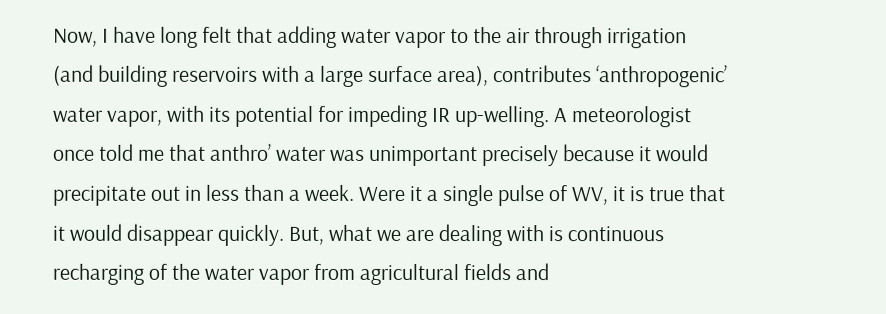Now, I have long felt that adding water vapor to the air through irrigation (and building reservoirs with a large surface area), contributes ‘anthropogenic’ water vapor, with its potential for impeding IR up-welling. A meteorologist once told me that anthro’ water was unimportant precisely because it would precipitate out in less than a week. Were it a single pulse of WV, it is true that it would disappear quickly. But, what we are dealing with is continuous recharging of the water vapor from agricultural fields and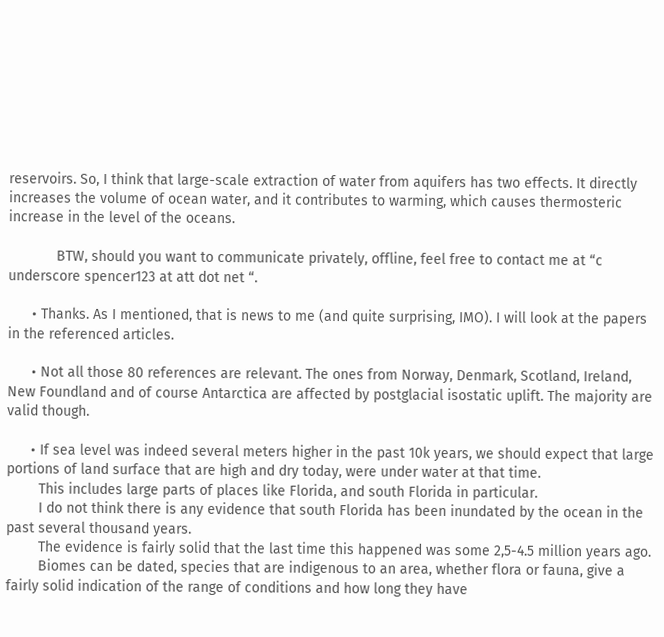reservoirs. So, I think that large-scale extraction of water from aquifers has two effects. It directly increases the volume of ocean water, and it contributes to warming, which causes thermosteric increase in the level of the oceans.

            BTW, should you want to communicate privately, offline, feel free to contact me at “c underscore spencer123 at att dot net “.

      • Thanks. As I mentioned, that is news to me (and quite surprising, IMO). I will look at the papers in the referenced articles.

      • Not all those 80 references are relevant. The ones from Norway, Denmark, Scotland, Ireland, New Foundland and of course Antarctica are affected by postglacial isostatic uplift. The majority are valid though.

      • If sea level was indeed several meters higher in the past 10k years, we should expect that large portions of land surface that are high and dry today, were under water at that time.
        This includes large parts of places like Florida, and south Florida in particular.
        I do not think there is any evidence that south Florida has been inundated by the ocean in the past several thousand years.
        The evidence is fairly solid that the last time this happened was some 2,5-4.5 million years ago.
        Biomes can be dated, species that are indigenous to an area, whether flora or fauna, give a fairly solid indication of the range of conditions and how long they have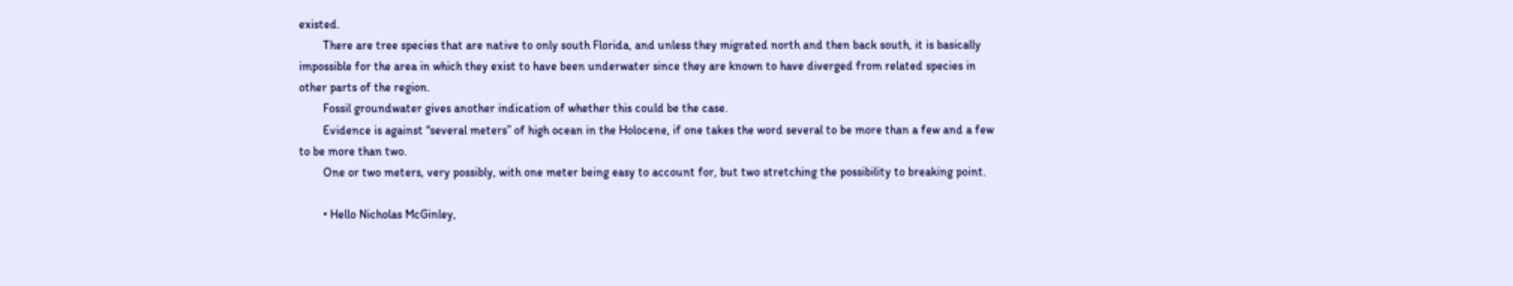existed.
        There are tree species that are native to only south Florida, and unless they migrated north and then back south, it is basically impossible for the area in which they exist to have been underwater since they are known to have diverged from related species in other parts of the region.
        Fossil groundwater gives another indication of whether this could be the case.
        Evidence is against “several meters” of high ocean in the Holocene, if one takes the word several to be more than a few and a few to be more than two.
        One or two meters, very possibly, with one meter being easy to account for, but two stretching the possibility to breaking point.

        • Hello Nicholas McGinley,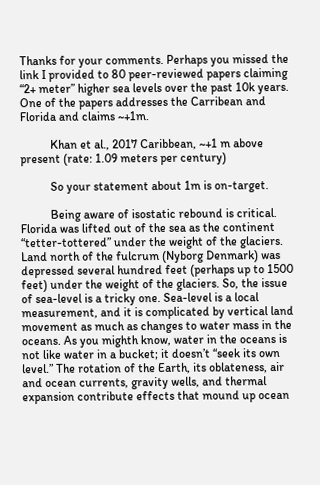Thanks for your comments. Perhaps you missed the link I provided to 80 peer-reviewed papers claiming “2+ meter” higher sea levels over the past 10k years. One of the papers addresses the Carribean and Florida and claims ~+1m.

          Khan et al., 2017 Caribbean, ~+1 m above present (rate: 1.09 meters per century)

          So your statement about 1m is on-target.

          Being aware of isostatic rebound is critical. Florida was lifted out of the sea as the continent “tetter-tottered” under the weight of the glaciers. Land north of the fulcrum (Nyborg Denmark) was depressed several hundred feet (perhaps up to 1500 feet) under the weight of the glaciers. So, the issue of sea-level is a tricky one. Sea-level is a local measurement, and it is complicated by vertical land movement as much as changes to water mass in the oceans. As you mighth know, water in the oceans is not like water in a bucket; it doesn’t “seek its own level.” The rotation of the Earth, its oblateness, air and ocean currents, gravity wells, and thermal expansion contribute effects that mound up ocean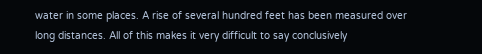water in some places. A rise of several hundred feet has been measured over long distances. All of this makes it very difficult to say conclusively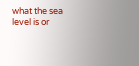what the sea level is or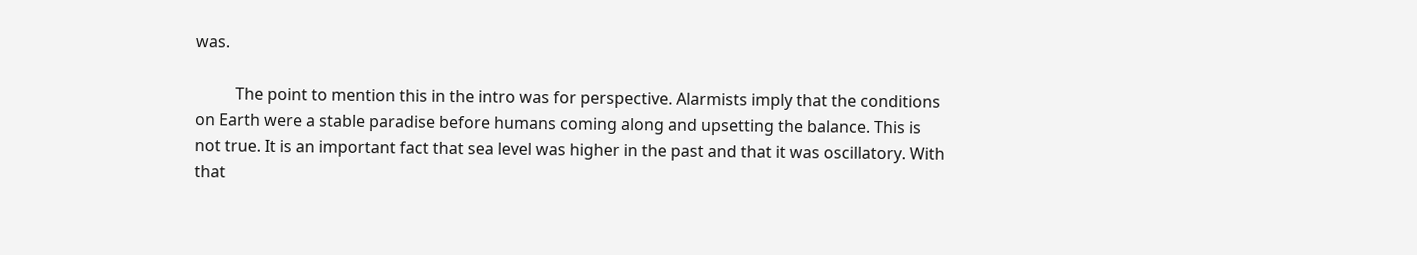was.

          The point to mention this in the intro was for perspective. Alarmists imply that the conditions on Earth were a stable paradise before humans coming along and upsetting the balance. This is not true. It is an important fact that sea level was higher in the past and that it was oscillatory. With that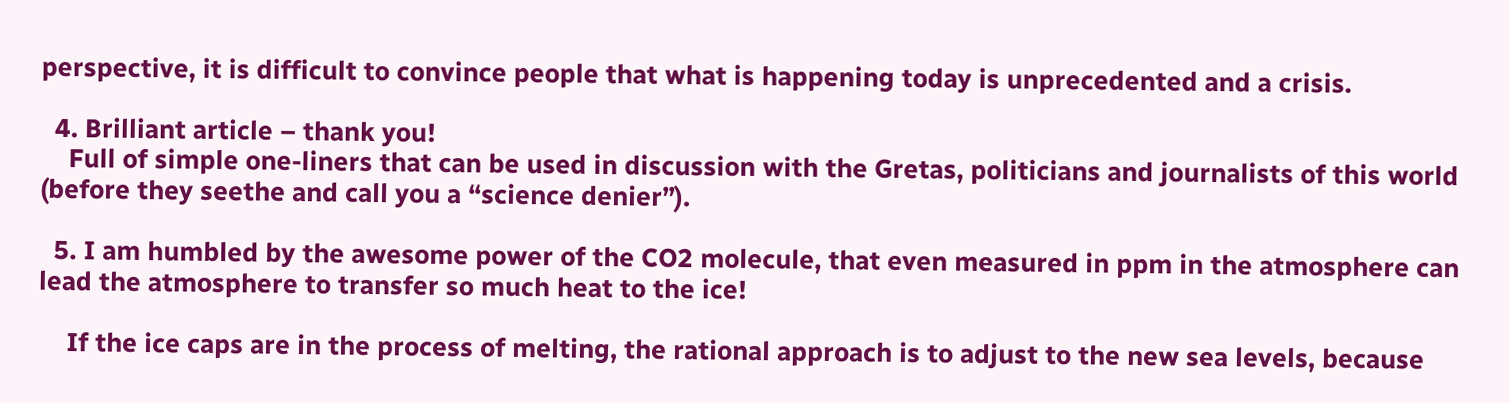perspective, it is difficult to convince people that what is happening today is unprecedented and a crisis.

  4. Brilliant article – thank you!
    Full of simple one-liners that can be used in discussion with the Gretas, politicians and journalists of this world (before they seethe and call you a “science denier”).

  5. I am humbled by the awesome power of the CO2 molecule, that even measured in ppm in the atmosphere can lead the atmosphere to transfer so much heat to the ice!

    If the ice caps are in the process of melting, the rational approach is to adjust to the new sea levels, because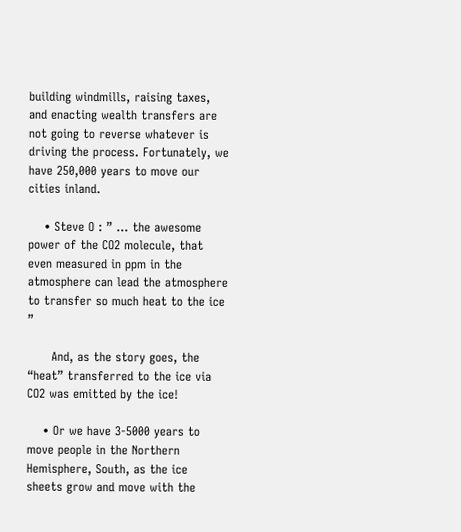building windmills, raising taxes, and enacting wealth transfers are not going to reverse whatever is driving the process. Fortunately, we have 250,000 years to move our cities inland.

    • Steve O : ” … the awesome power of the CO2 molecule, that even measured in ppm in the atmosphere can lead the atmosphere to transfer so much heat to the ice ”

      And, as the story goes, the “heat” transferred to the ice via CO2 was emitted by the ice!

    • Or we have 3-5000 years to move people in the Northern Hemisphere, South, as the ice sheets grow and move with the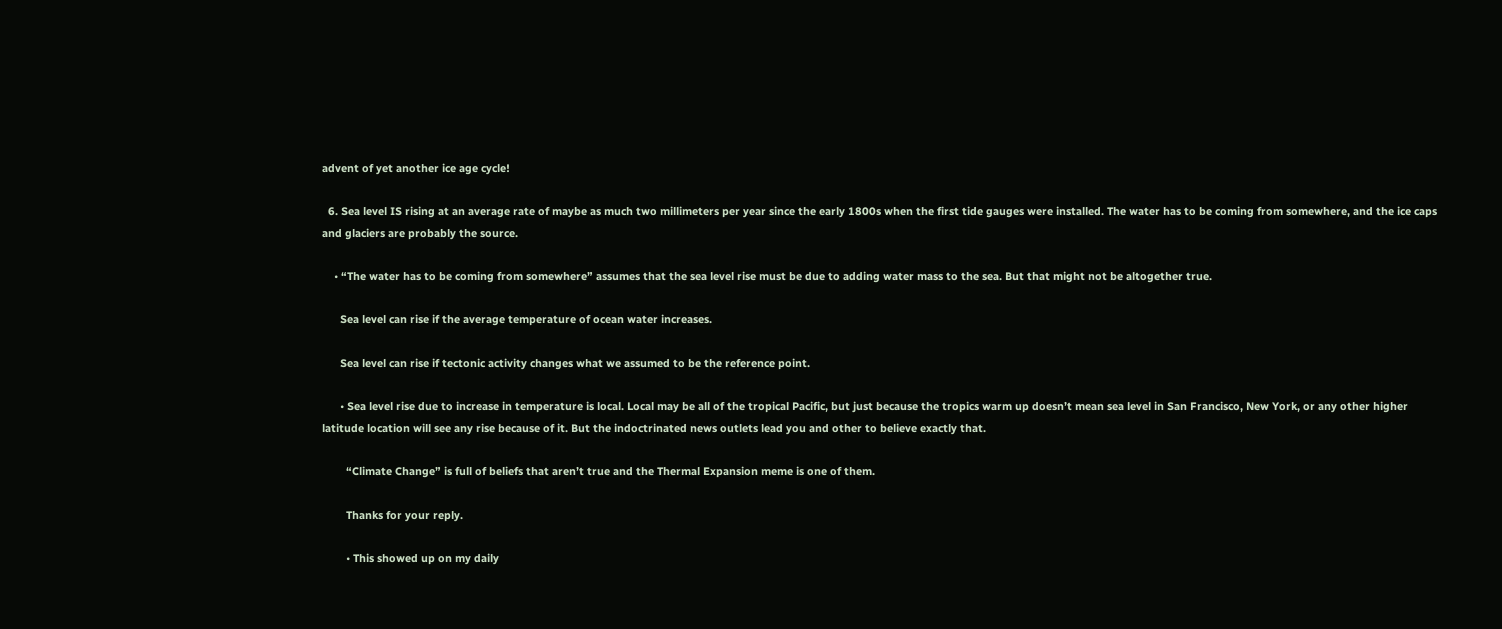advent of yet another ice age cycle!

  6. Sea level IS rising at an average rate of maybe as much two millimeters per year since the early 1800s when the first tide gauges were installed. The water has to be coming from somewhere, and the ice caps and glaciers are probably the source.

    • “The water has to be coming from somewhere” assumes that the sea level rise must be due to adding water mass to the sea. But that might not be altogether true.

      Sea level can rise if the average temperature of ocean water increases.

      Sea level can rise if tectonic activity changes what we assumed to be the reference point.

      • Sea level rise due to increase in temperature is local. Local may be all of the tropical Pacific, but just because the tropics warm up doesn’t mean sea level in San Francisco, New York, or any other higher latitude location will see any rise because of it. But the indoctrinated news outlets lead you and other to believe exactly that.

        “Climate Change” is full of beliefs that aren’t true and the Thermal Expansion meme is one of them.

        Thanks for your reply.

        • This showed up on my daily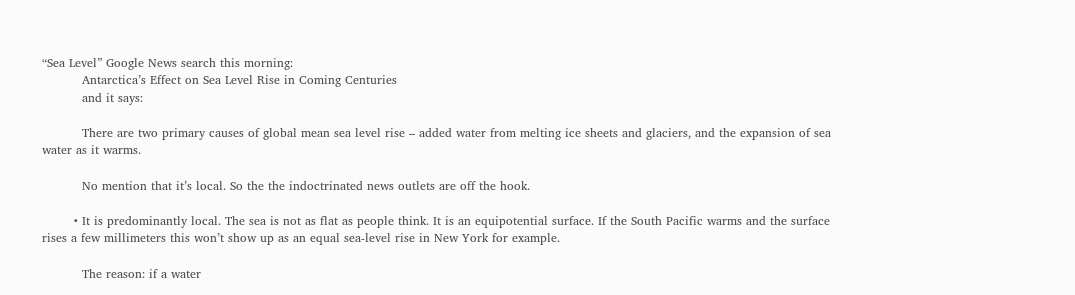“Sea Level” Google News search this morning:
          Antarctica’s Effect on Sea Level Rise in Coming Centuries
          and it says:

          There are two primary causes of global mean sea level rise – added water from melting ice sheets and glaciers, and the expansion of sea water as it warms.

          No mention that it’s local. So the the indoctrinated news outlets are off the hook.

        • It is predominantly local. The sea is not as flat as people think. It is an equipotential surface. If the South Pacific warms and the surface rises a few millimeters this won’t show up as an equal sea-level rise in New York for example.

          The reason: if a water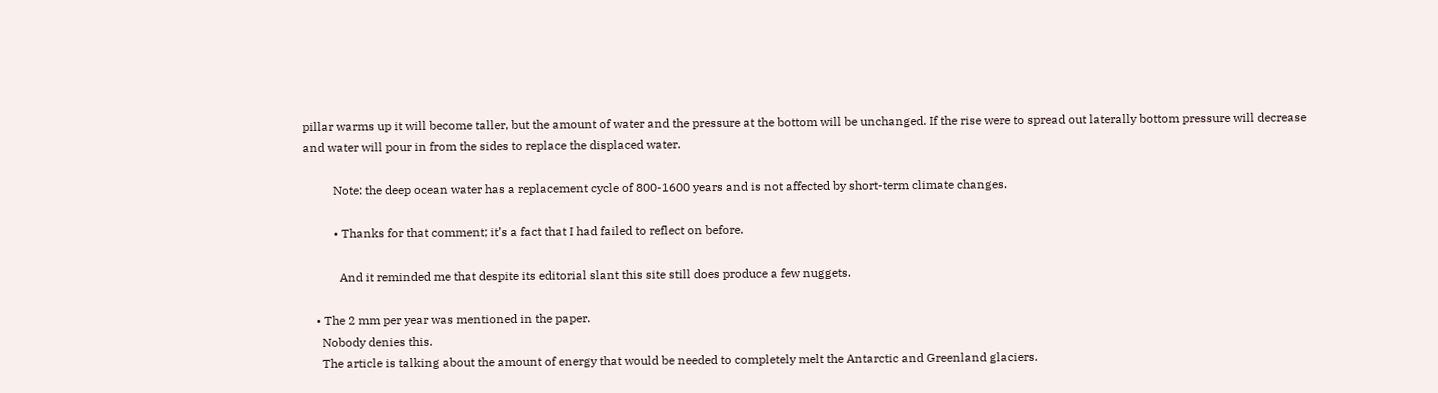pillar warms up it will become taller, but the amount of water and the pressure at the bottom will be unchanged. If the rise were to spread out laterally bottom pressure will decrease and water will pour in from the sides to replace the displaced water.

          Note: the deep ocean water has a replacement cycle of 800-1600 years and is not affected by short-term climate changes.

          • Thanks for that comment; it’s a fact that I had failed to reflect on before.

            And it reminded me that despite its editorial slant this site still does produce a few nuggets.

    • The 2 mm per year was mentioned in the paper.
      Nobody denies this.
      The article is talking about the amount of energy that would be needed to completely melt the Antarctic and Greenland glaciers.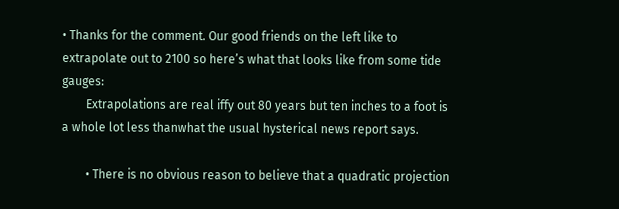• Thanks for the comment. Our good friends on the left like to extrapolate out to 2100 so here’s what that looks like from some tide gauges:
        Extrapolations are real iffy out 80 years but ten inches to a foot is a whole lot less thanwhat the usual hysterical news report says.

        • There is no obvious reason to believe that a quadratic projection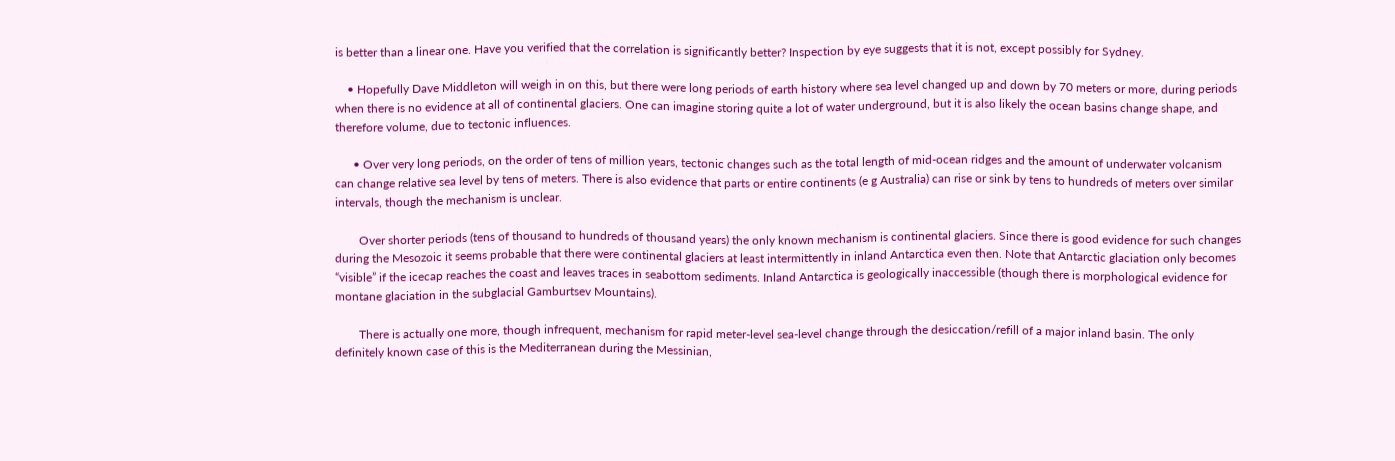is better than a linear one. Have you verified that the correlation is significantly better? Inspection by eye suggests that it is not, except possibly for Sydney.

    • Hopefully Dave Middleton will weigh in on this, but there were long periods of earth history where sea level changed up and down by 70 meters or more, during periods when there is no evidence at all of continental glaciers. One can imagine storing quite a lot of water underground, but it is also likely the ocean basins change shape, and therefore volume, due to tectonic influences.

      • Over very long periods, on the order of tens of million years, tectonic changes such as the total length of mid-ocean ridges and the amount of underwater volcanism can change relative sea level by tens of meters. There is also evidence that parts or entire continents (e g Australia) can rise or sink by tens to hundreds of meters over similar intervals, though the mechanism is unclear.

        Over shorter periods (tens of thousand to hundreds of thousand years) the only known mechanism is continental glaciers. Since there is good evidence for such changes during the Mesozoic it seems probable that there were continental glaciers at least intermittently in inland Antarctica even then. Note that Antarctic glaciation only becomes “visible” if the icecap reaches the coast and leaves traces in seabottom sediments. Inland Antarctica is geologically inaccessible (though there is morphological evidence for montane glaciation in the subglacial Gamburtsev Mountains).

        There is actually one more, though infrequent, mechanism for rapid meter-level sea-level change through the desiccation/refill of a major inland basin. The only definitely known case of this is the Mediterranean during the Messinian,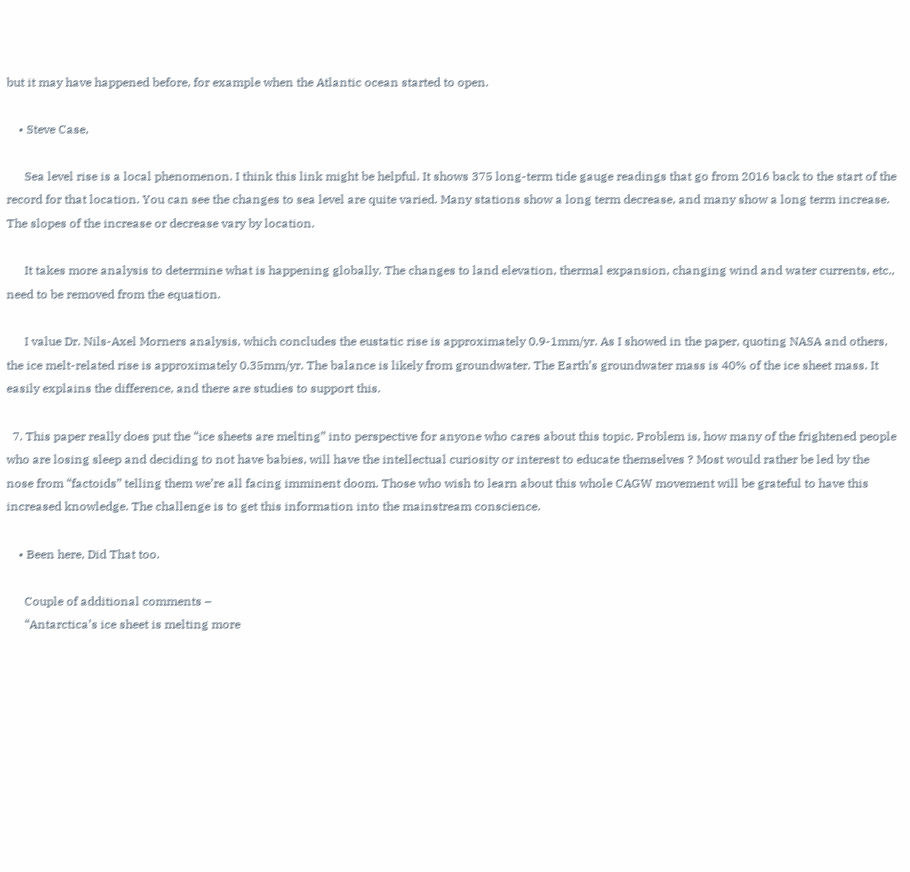but it may have happened before, for example when the Atlantic ocean started to open.

    • Steve Case,

      Sea level rise is a local phenomenon. I think this link might be helpful. It shows 375 long-term tide gauge readings that go from 2016 back to the start of the record for that location. You can see the changes to sea level are quite varied. Many stations show a long term decrease, and many show a long term increase. The slopes of the increase or decrease vary by location.

      It takes more analysis to determine what is happening globally. The changes to land elevation, thermal expansion, changing wind and water currents, etc., need to be removed from the equation.

      I value Dr. Nils-Axel Morners analysis, which concludes the eustatic rise is approximately 0.9-1mm/yr. As I showed in the paper, quoting NASA and others, the ice melt-related rise is approximately 0.35mm/yr. The balance is likely from groundwater. The Earth’s groundwater mass is 40% of the ice sheet mass. It easily explains the difference, and there are studies to support this.

  7. This paper really does put the “ice sheets are melting” into perspective for anyone who cares about this topic. Problem is, how many of the frightened people who are losing sleep and deciding to not have babies, will have the intellectual curiosity or interest to educate themselves ? Most would rather be led by the nose from “factoids” telling them we’re all facing imminent doom. Those who wish to learn about this whole CAGW movement will be grateful to have this increased knowledge. The challenge is to get this information into the mainstream conscience.

    • Been here, Did That too.

      Couple of additional comments –
      “Antarctica’s ice sheet is melting more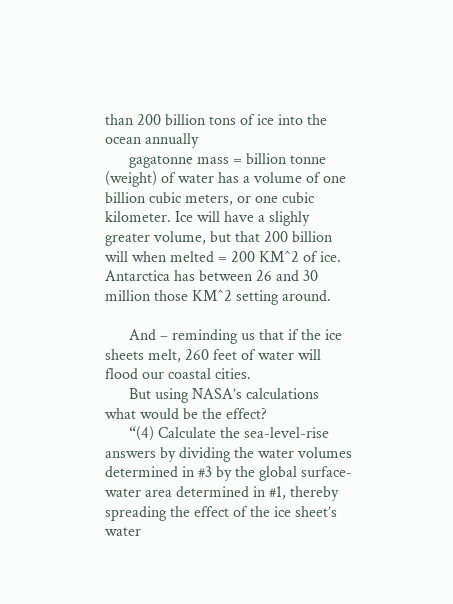than 200 billion tons of ice into the ocean annually
      gagatonne mass = billion tonne (weight) of water has a volume of one billion cubic meters, or one cubic kilometer. Ice will have a slighly greater volume, but that 200 billion will when melted = 200 KM^2 of ice. Antarctica has between 26 and 30 million those KM^2 setting around.

      And – reminding us that if the ice sheets melt, 260 feet of water will flood our coastal cities.
      But using NASA’s calculations what would be the effect?
      “(4) Calculate the sea-level-rise answers by dividing the water volumes determined in #3 by the global surface-water area determined in #1, thereby spreading the effect of the ice sheet’s water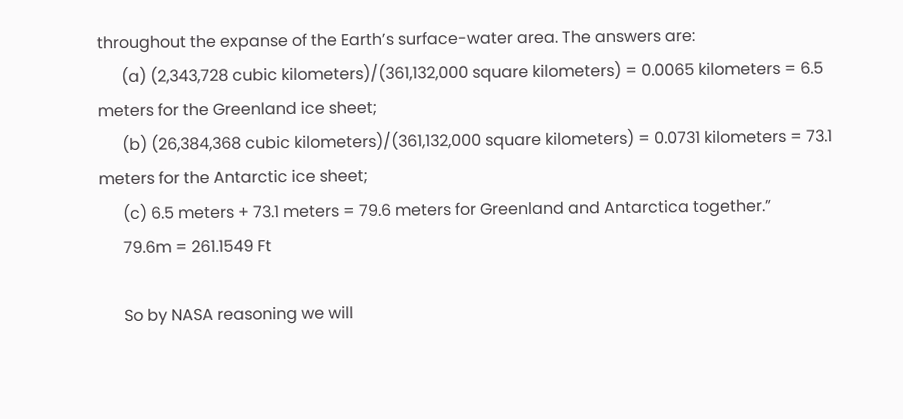throughout the expanse of the Earth’s surface-water area. The answers are:
      (a) (2,343,728 cubic kilometers)/(361,132,000 square kilometers) = 0.0065 kilometers = 6.5 meters for the Greenland ice sheet;
      (b) (26,384,368 cubic kilometers)/(361,132,000 square kilometers) = 0.0731 kilometers = 73.1 meters for the Antarctic ice sheet;
      (c) 6.5 meters + 73.1 meters = 79.6 meters for Greenland and Antarctica together.”
      79.6m = 261.1549 Ft

      So by NASA reasoning we will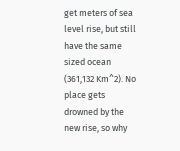get meters of sea level rise, but still have the same sized ocean (361,132 Km^2). No place gets drowned by the new rise, so why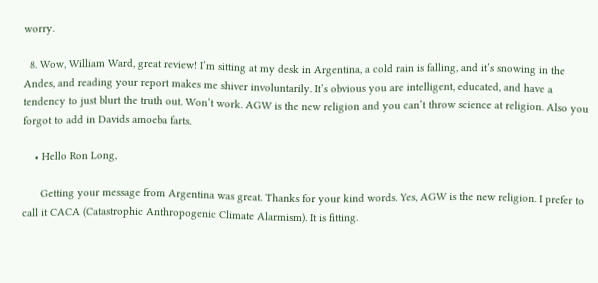worry.

  8. Wow, William Ward, great review! I’m sitting at my desk in Argentina, a cold rain is falling, and it’s snowing in the Andes, and reading your report makes me shiver involuntarily. It’s obvious you are intelligent, educated, and have a tendency to just blurt the truth out. Won’t work. AGW is the new religion and you can’t throw science at religion. Also you forgot to add in Davids amoeba farts.

    • Hello Ron Long,

      Getting your message from Argentina was great. Thanks for your kind words. Yes, AGW is the new religion. I prefer to call it CACA (Catastrophic Anthropogenic Climate Alarmism). It is fitting.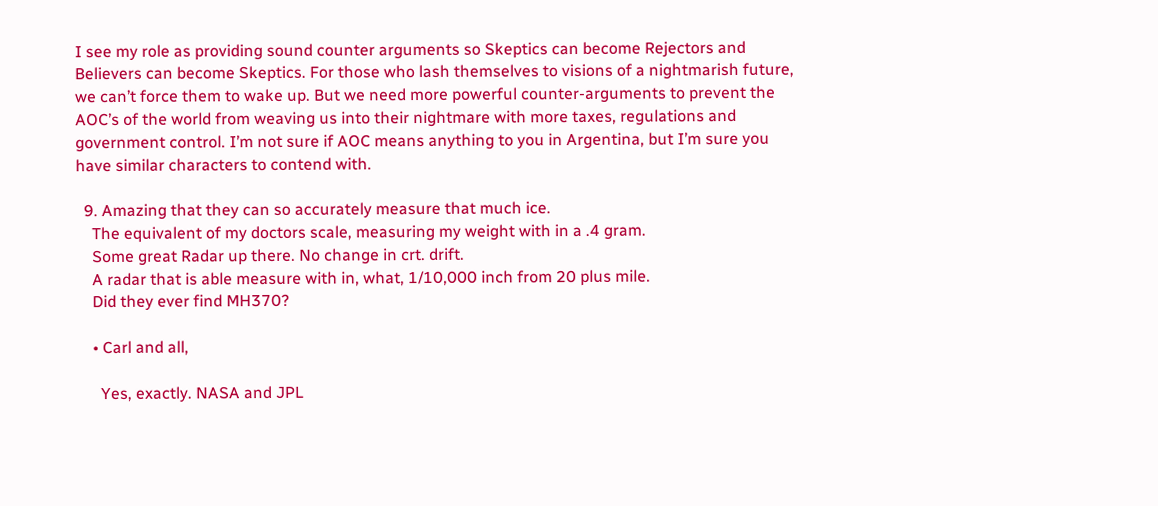I see my role as providing sound counter arguments so Skeptics can become Rejectors and Believers can become Skeptics. For those who lash themselves to visions of a nightmarish future, we can’t force them to wake up. But we need more powerful counter-arguments to prevent the AOC’s of the world from weaving us into their nightmare with more taxes, regulations and government control. I’m not sure if AOC means anything to you in Argentina, but I’m sure you have similar characters to contend with.

  9. Amazing that they can so accurately measure that much ice.
    The equivalent of my doctors scale, measuring my weight with in a .4 gram.
    Some great Radar up there. No change in crt. drift.
    A radar that is able measure with in, what, 1/10,000 inch from 20 plus mile.
    Did they ever find MH370?

    • Carl and all,

      Yes, exactly. NASA and JPL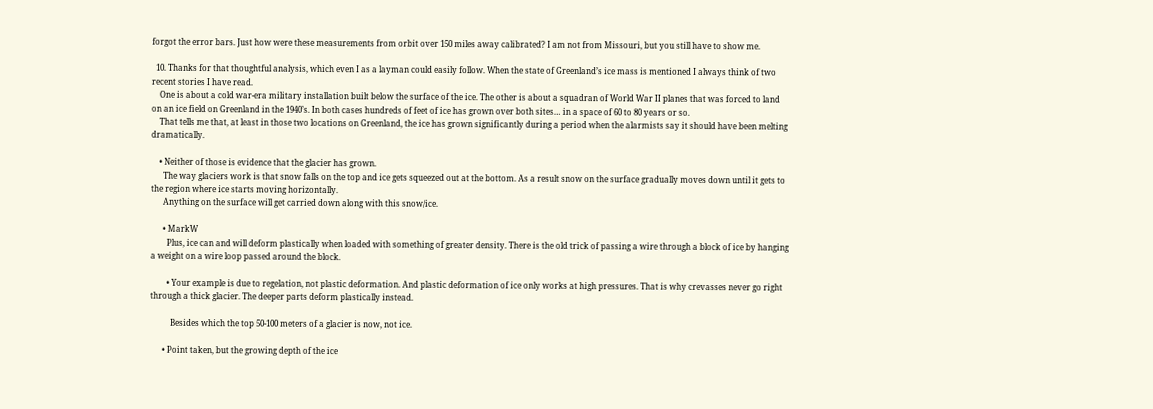forgot the error bars. Just how were these measurements from orbit over 150 miles away calibrated? I am not from Missouri, but you still have to show me.

  10. Thanks for that thoughtful analysis, which even I as a layman could easily follow. When the state of Greenland’s ice mass is mentioned I always think of two recent stories I have read.
    One is about a cold war-era military installation built below the surface of the ice. The other is about a squadran of World War II planes that was forced to land on an ice field on Greenland in the 1940’s. In both cases hundreds of feet of ice has grown over both sites… in a space of 60 to 80 years or so.
    That tells me that, at least in those two locations on Greenland, the ice has grown significantly during a period when the alarmists say it should have been melting dramatically.

    • Neither of those is evidence that the glacier has grown.
      The way glaciers work is that snow falls on the top and ice gets squeezed out at the bottom. As a result snow on the surface gradually moves down until it gets to the region where ice starts moving horizontally.
      Anything on the surface will get carried down along with this snow/ice.

      • MarkW
        Plus, ice can and will deform plastically when loaded with something of greater density. There is the old trick of passing a wire through a block of ice by hanging a weight on a wire loop passed around the block.

        • Your example is due to regelation, not plastic deformation. And plastic deformation of ice only works at high pressures. That is why crevasses never go right through a thick glacier. The deeper parts deform plastically instead.

          Besides which the top 50-100 meters of a glacier is now, not ice.

      • Point taken, but the growing depth of the ice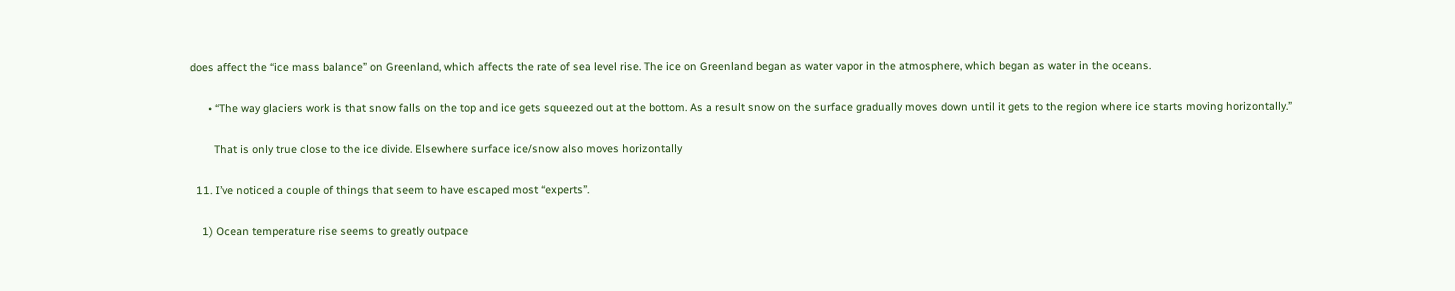does affect the “ice mass balance” on Greenland, which affects the rate of sea level rise. The ice on Greenland began as water vapor in the atmosphere, which began as water in the oceans.

      • “The way glaciers work is that snow falls on the top and ice gets squeezed out at the bottom. As a result snow on the surface gradually moves down until it gets to the region where ice starts moving horizontally.”

        That is only true close to the ice divide. Elsewhere surface ice/snow also moves horizontally

  11. I’ve noticed a couple of things that seem to have escaped most “experts”.

    1) Ocean temperature rise seems to greatly outpace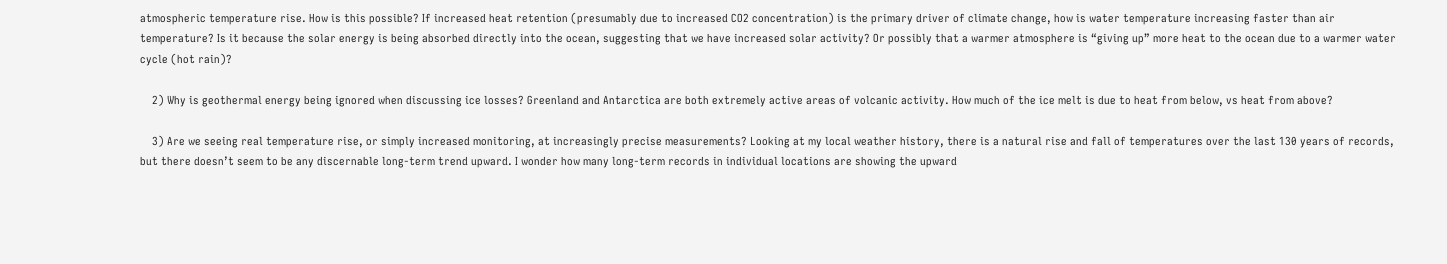atmospheric temperature rise. How is this possible? If increased heat retention (presumably due to increased CO2 concentration) is the primary driver of climate change, how is water temperature increasing faster than air temperature? Is it because the solar energy is being absorbed directly into the ocean, suggesting that we have increased solar activity? Or possibly that a warmer atmosphere is “giving up” more heat to the ocean due to a warmer water cycle (hot rain)?

    2) Why is geothermal energy being ignored when discussing ice losses? Greenland and Antarctica are both extremely active areas of volcanic activity. How much of the ice melt is due to heat from below, vs heat from above?

    3) Are we seeing real temperature rise, or simply increased monitoring, at increasingly precise measurements? Looking at my local weather history, there is a natural rise and fall of temperatures over the last 130 years of records, but there doesn’t seem to be any discernable long-term trend upward. I wonder how many long-term records in individual locations are showing the upward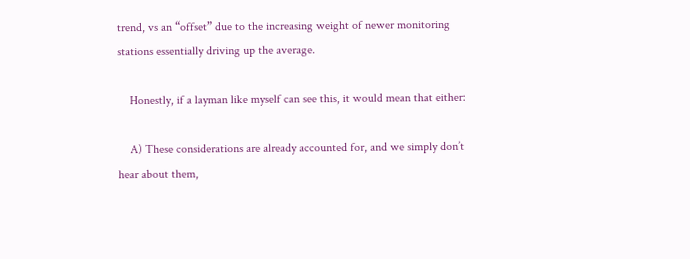trend, vs an “offset” due to the increasing weight of newer monitoring stations essentially driving up the average.

    Honestly, if a layman like myself can see this, it would mean that either:

    A) These considerations are already accounted for, and we simply don’t hear about them,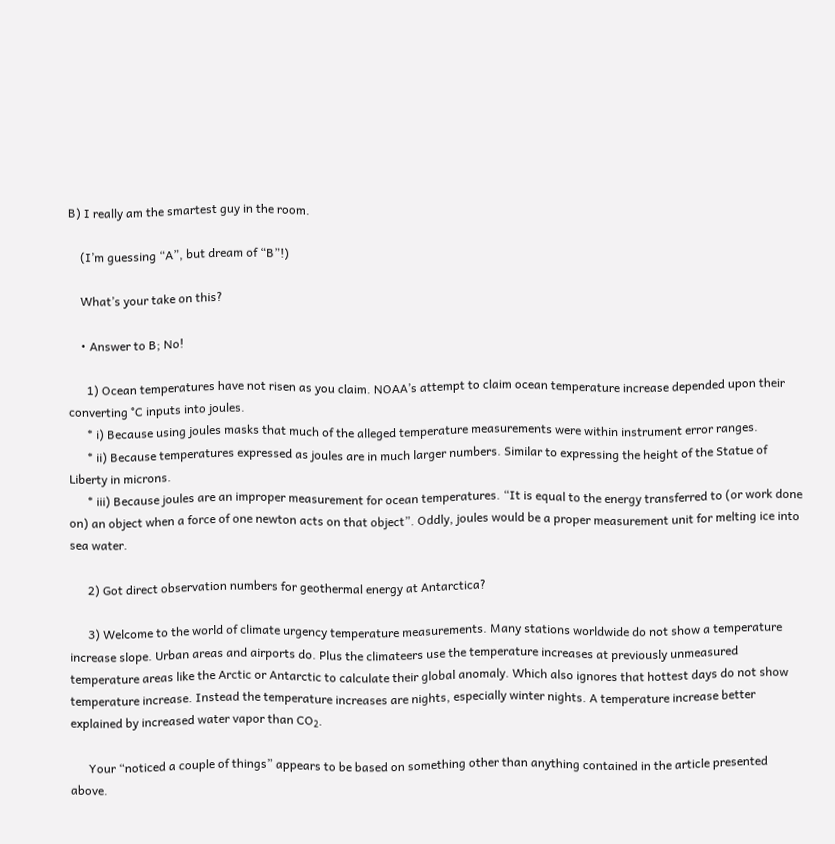B) I really am the smartest guy in the room.

    (I’m guessing “A”, but dream of “B”!)

    What’s your take on this?

    • Answer to B; No!

      1) Ocean temperatures have not risen as you claim. NOAA’s attempt to claim ocean temperature increase depended upon their converting °C inputs into joules.
      * i) Because using joules masks that much of the alleged temperature measurements were within instrument error ranges.
      * ii) Because temperatures expressed as joules are in much larger numbers. Similar to expressing the height of the Statue of Liberty in microns.
      * iii) Because joules are an improper measurement for ocean temperatures. “It is equal to the energy transferred to (or work done on) an object when a force of one newton acts on that object”. Oddly, joules would be a proper measurement unit for melting ice into sea water.

      2) Got direct observation numbers for geothermal energy at Antarctica?

      3) Welcome to the world of climate urgency temperature measurements. Many stations worldwide do not show a temperature increase slope. Urban areas and airports do. Plus the climateers use the temperature increases at previously unmeasured temperature areas like the Arctic or Antarctic to calculate their global anomaly. Which also ignores that hottest days do not show temperature increase. Instead the temperature increases are nights, especially winter nights. A temperature increase better explained by increased water vapor than CO₂.

      Your “noticed a couple of things” appears to be based on something other than anything contained in the article presented above.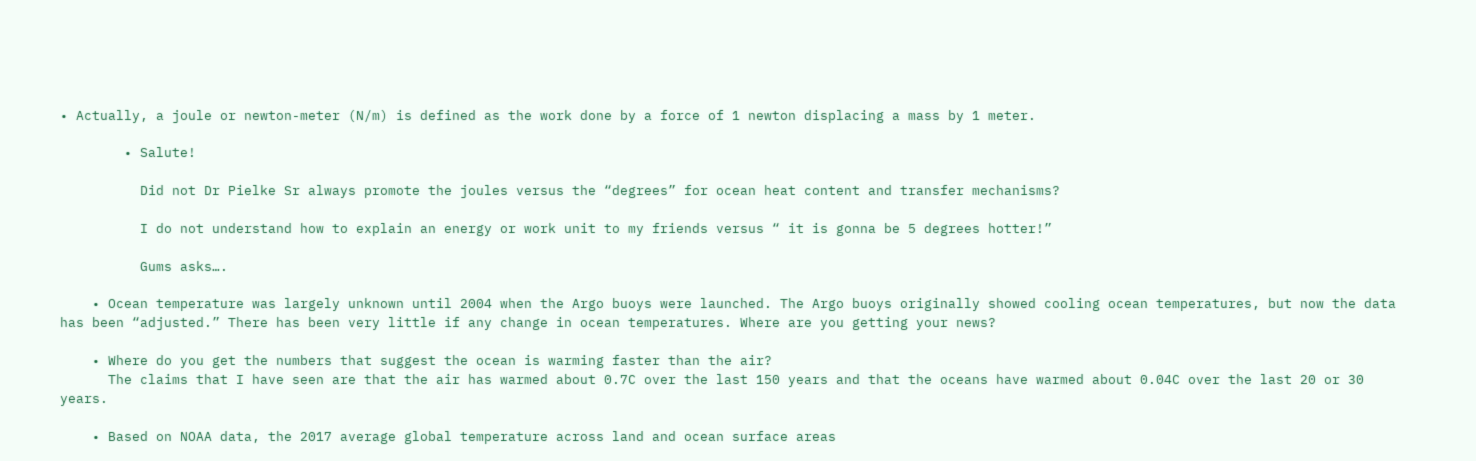• Actually, a joule or newton-meter (N/m) is defined as the work done by a force of 1 newton displacing a mass by 1 meter.

        • Salute!

          Did not Dr Pielke Sr always promote the joules versus the “degrees” for ocean heat content and transfer mechanisms?

          I do not understand how to explain an energy or work unit to my friends versus “ it is gonna be 5 degrees hotter!”

          Gums asks….

    • Ocean temperature was largely unknown until 2004 when the Argo buoys were launched. The Argo buoys originally showed cooling ocean temperatures, but now the data has been “adjusted.” There has been very little if any change in ocean temperatures. Where are you getting your news?

    • Where do you get the numbers that suggest the ocean is warming faster than the air?
      The claims that I have seen are that the air has warmed about 0.7C over the last 150 years and that the oceans have warmed about 0.04C over the last 20 or 30 years.

    • Based on NOAA data, the 2017 average global temperature across land and ocean surface areas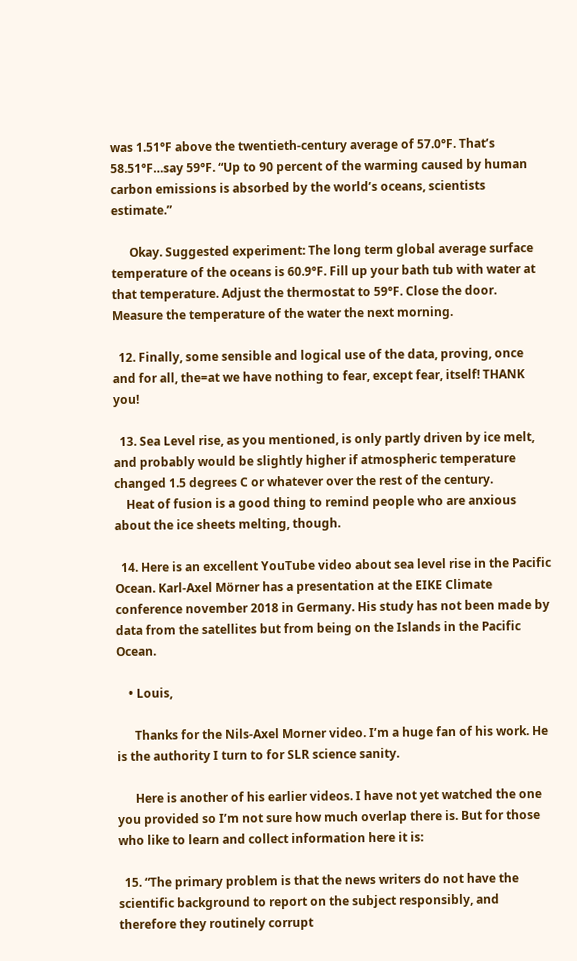was 1.51°F above the twentieth-century average of 57.0°F. That’s 58.51°F…say 59°F. “Up to 90 percent of the warming caused by human carbon emissions is absorbed by the world’s oceans, scientists estimate.”

      Okay. Suggested experiment: The long term global average surface temperature of the oceans is 60.9°F. Fill up your bath tub with water at that temperature. Adjust the thermostat to 59°F. Close the door. Measure the temperature of the water the next morning.

  12. Finally, some sensible and logical use of the data, proving, once and for all, the=at we have nothing to fear, except fear, itself! THANK you!

  13. Sea Level rise, as you mentioned, is only partly driven by ice melt, and probably would be slightly higher if atmospheric temperature changed 1.5 degrees C or whatever over the rest of the century.
    Heat of fusion is a good thing to remind people who are anxious about the ice sheets melting, though.

  14. Here is an excellent YouTube video about sea level rise in the Pacific Ocean. Karl-Axel Mörner has a presentation at the EIKE Climate conference november 2018 in Germany. His study has not been made by data from the satellites but from being on the Islands in the Pacific Ocean.

    • Louis,

      Thanks for the Nils-Axel Morner video. I’m a huge fan of his work. He is the authority I turn to for SLR science sanity.

      Here is another of his earlier videos. I have not yet watched the one you provided so I’m not sure how much overlap there is. But for those who like to learn and collect information here it is:

  15. “The primary problem is that the news writers do not have the scientific background to report on the subject responsibly, and therefore they routinely corrupt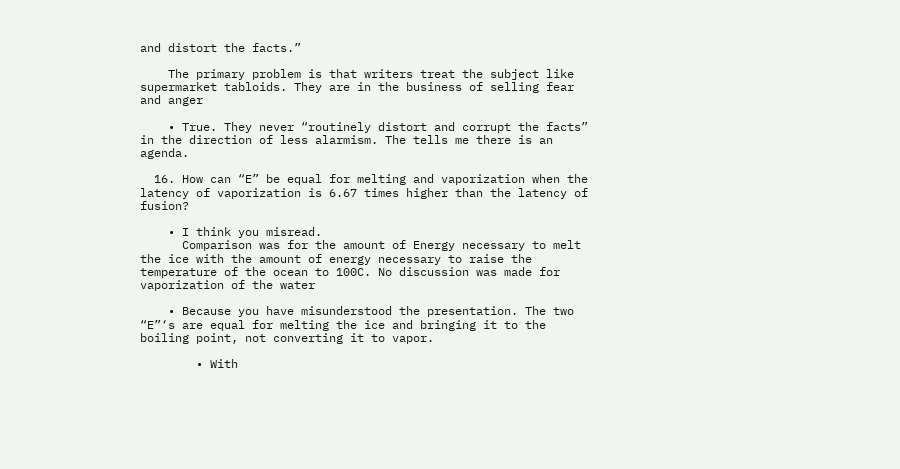and distort the facts.”

    The primary problem is that writers treat the subject like supermarket tabloids. They are in the business of selling fear and anger

    • True. They never “routinely distort and corrupt the facts” in the direction of less alarmism. The tells me there is an agenda.

  16. How can “E” be equal for melting and vaporization when the latency of vaporization is 6.67 times higher than the latency of fusion?

    • I think you misread.
      Comparison was for the amount of Energy necessary to melt the ice with the amount of energy necessary to raise the temperature of the ocean to 100C. No discussion was made for vaporization of the water

    • Because you have misunderstood the presentation. The two “E”‘s are equal for melting the ice and bringing it to the boiling point, not converting it to vapor.

        • With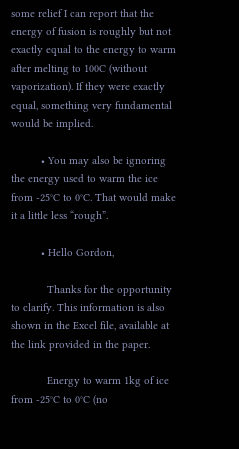some relief I can report that the energy of fusion is roughly but not exactly equal to the energy to warm after melting to 100C (without vaporization). If they were exactly equal, something very fundamental would be implied.

          • You may also be ignoring the energy used to warm the ice from -25°C to 0°C. That would make it a little less “rough”.

          • Hello Gordon,

            Thanks for the opportunity to clarify. This information is also shown in the Excel file, available at the link provided in the paper.

            Energy to warm 1kg of ice from -25°C to 0°C (no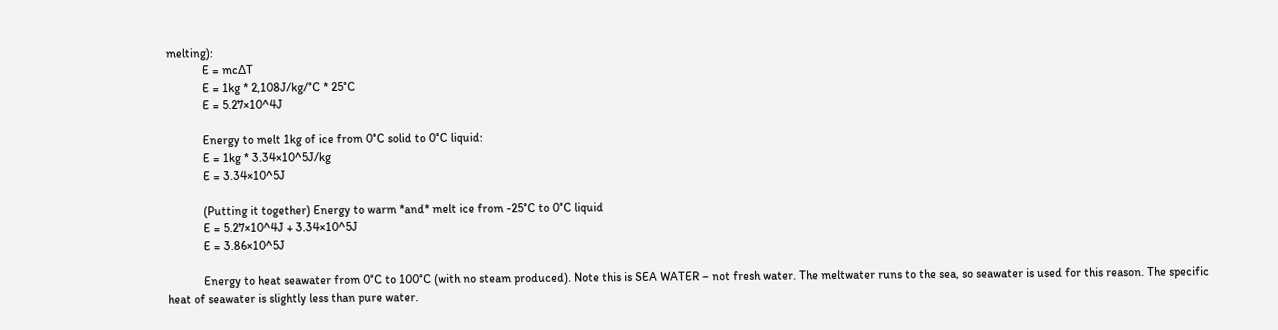melting):
            E = mc∆T
            E = 1kg * 2,108J/kg/°C * 25°C
            E = 5.27×10^4J

            Energy to melt 1kg of ice from 0°C solid to 0°C liquid:
            E = 1kg * 3.34×10^5J/kg
            E = 3.34×10^5J

            (Putting it together) Energy to warm *and* melt ice from -25°C to 0°C liquid
            E = 5.27×10^4J + 3.34×10^5J
            E = 3.86×10^5J

            Energy to heat seawater from 0°C to 100°C (with no steam produced). Note this is SEA WATER – not fresh water. The meltwater runs to the sea, so seawater is used for this reason. The specific heat of seawater is slightly less than pure water.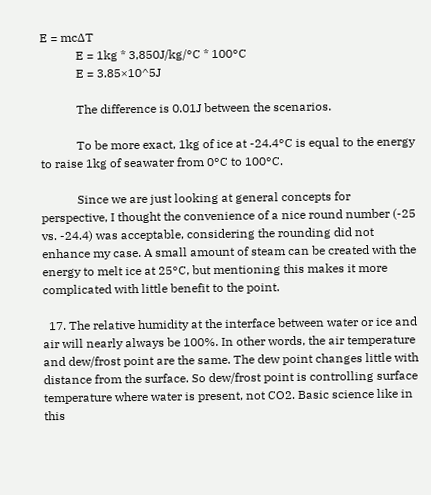E = mc∆T
            E = 1kg * 3,850J/kg/°C * 100°C
            E = 3.85×10^5J

            The difference is 0.01J between the scenarios.

            To be more exact, 1kg of ice at -24.4°C is equal to the energy to raise 1kg of seawater from 0°C to 100°C.

            Since we are just looking at general concepts for perspective, I thought the convenience of a nice round number (-25 vs. -24.4) was acceptable, considering the rounding did not enhance my case. A small amount of steam can be created with the energy to melt ice at 25°C, but mentioning this makes it more complicated with little benefit to the point.

  17. The relative humidity at the interface between water or ice and air will nearly always be 100%. In other words, the air temperature and dew/frost point are the same. The dew point changes little with distance from the surface. So dew/frost point is controlling surface temperature where water is present, not CO2. Basic science like in this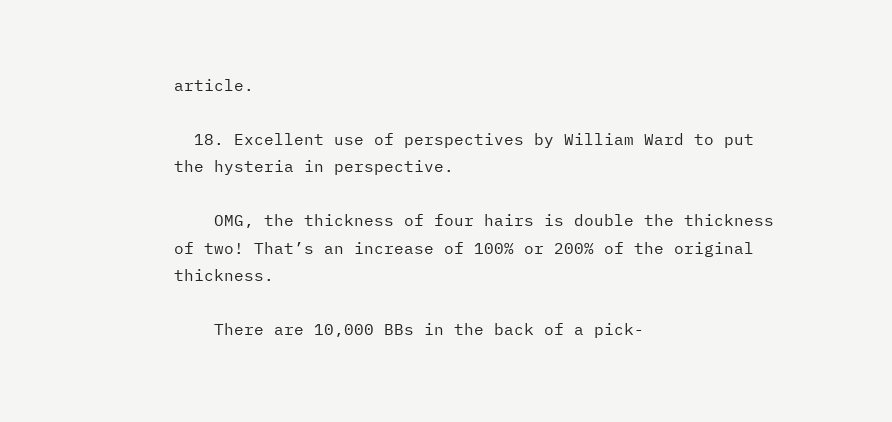article.

  18. Excellent use of perspectives by William Ward to put the hysteria in perspective.

    OMG, the thickness of four hairs is double the thickness of two! That’s an increase of 100% or 200% of the original thickness.

    There are 10,000 BBs in the back of a pick-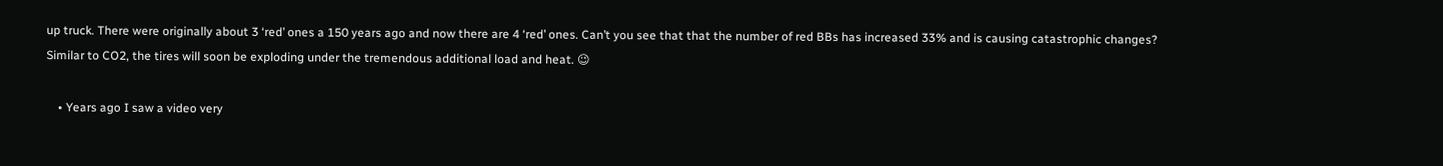up truck. There were originally about 3 ‘red’ ones a 150 years ago and now there are 4 ‘red’ ones. Can’t you see that that the number of red BBs has increased 33% and is causing catastrophic changes? Similar to CO2, the tires will soon be exploding under the tremendous additional load and heat. 😉

    • Years ago I saw a video very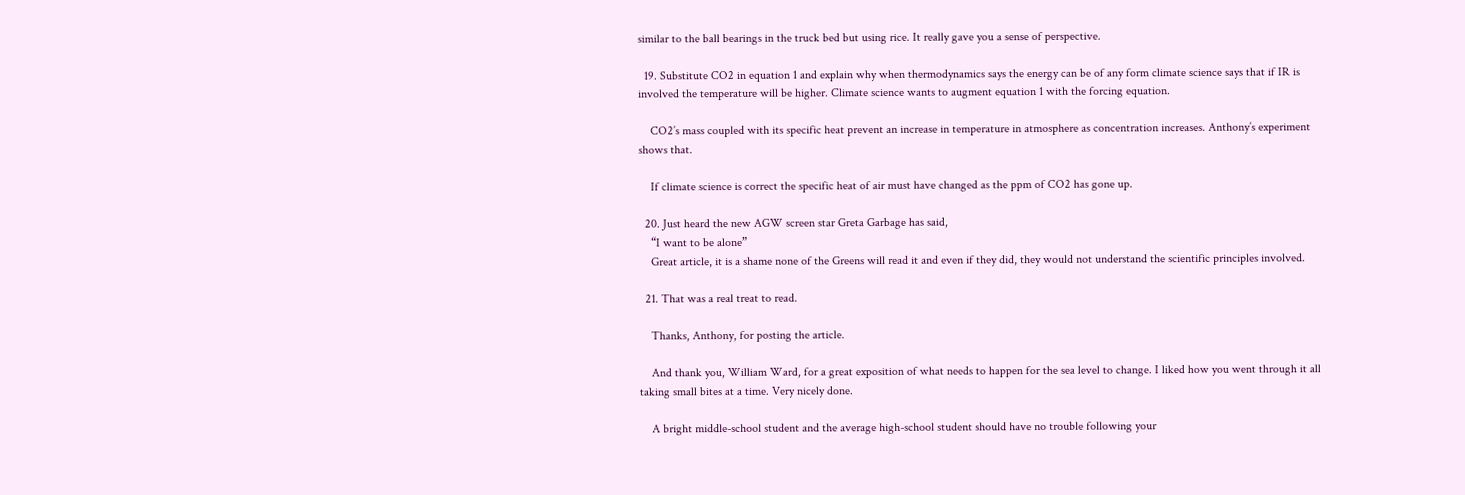similar to the ball bearings in the truck bed but using rice. It really gave you a sense of perspective.

  19. Substitute CO2 in equation 1 and explain why when thermodynamics says the energy can be of any form climate science says that if IR is involved the temperature will be higher. Climate science wants to augment equation 1 with the forcing equation.

    CO2’s mass coupled with its specific heat prevent an increase in temperature in atmosphere as concentration increases. Anthony’s experiment shows that.

    If climate science is correct the specific heat of air must have changed as the ppm of CO2 has gone up.

  20. Just heard the new AGW screen star Greta Garbage has said,
    “I want to be alone”
    Great article, it is a shame none of the Greens will read it and even if they did, they would not understand the scientific principles involved.

  21. That was a real treat to read.

    Thanks, Anthony, for posting the article.

    And thank you, William Ward, for a great exposition of what needs to happen for the sea level to change. I liked how you went through it all taking small bites at a time. Very nicely done.

    A bright middle-school student and the average high-school student should have no trouble following your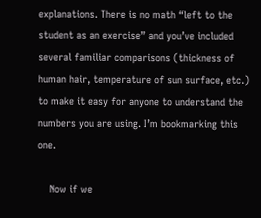explanations. There is no math “left to the student as an exercise” and you’ve included several familiar comparisons (thickness of human hair, temperature of sun surface, etc.) to make it easy for anyone to understand the numbers you are using. I’m bookmarking this one.

    Now if we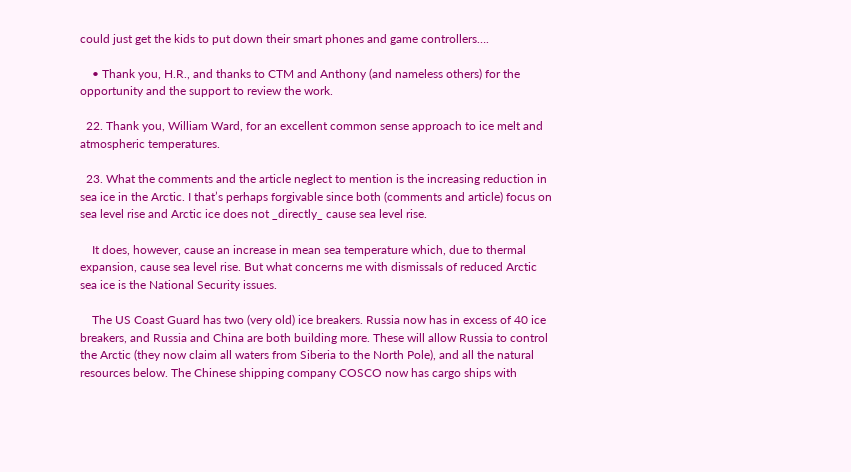could just get the kids to put down their smart phones and game controllers….

    • Thank you, H.R., and thanks to CTM and Anthony (and nameless others) for the opportunity and the support to review the work.

  22. Thank you, William Ward, for an excellent common sense approach to ice melt and atmospheric temperatures.

  23. What the comments and the article neglect to mention is the increasing reduction in sea ice in the Arctic. I that’s perhaps forgivable since both (comments and article) focus on sea level rise and Arctic ice does not _directly_ cause sea level rise.

    It does, however, cause an increase in mean sea temperature which, due to thermal expansion, cause sea level rise. But what concerns me with dismissals of reduced Arctic sea ice is the National Security issues.

    The US Coast Guard has two (very old) ice breakers. Russia now has in excess of 40 ice breakers, and Russia and China are both building more. These will allow Russia to control the Arctic (they now claim all waters from Siberia to the North Pole), and all the natural resources below. The Chinese shipping company COSCO now has cargo ships with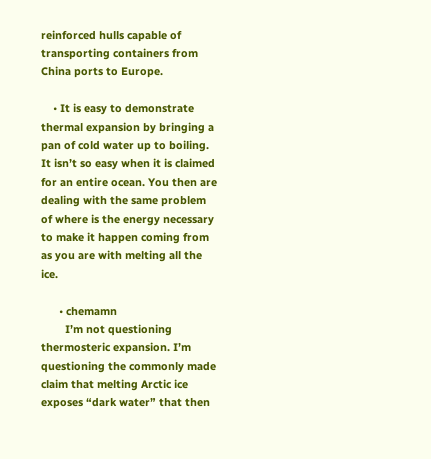reinforced hulls capable of transporting containers from China ports to Europe.

    • It is easy to demonstrate thermal expansion by bringing a pan of cold water up to boiling. It isn’t so easy when it is claimed for an entire ocean. You then are dealing with the same problem of where is the energy necessary to make it happen coming from as you are with melting all the ice.

      • chemamn
        I’m not questioning thermosteric expansion. I’m questioning the commonly made claim that melting Arctic ice exposes “dark water” that then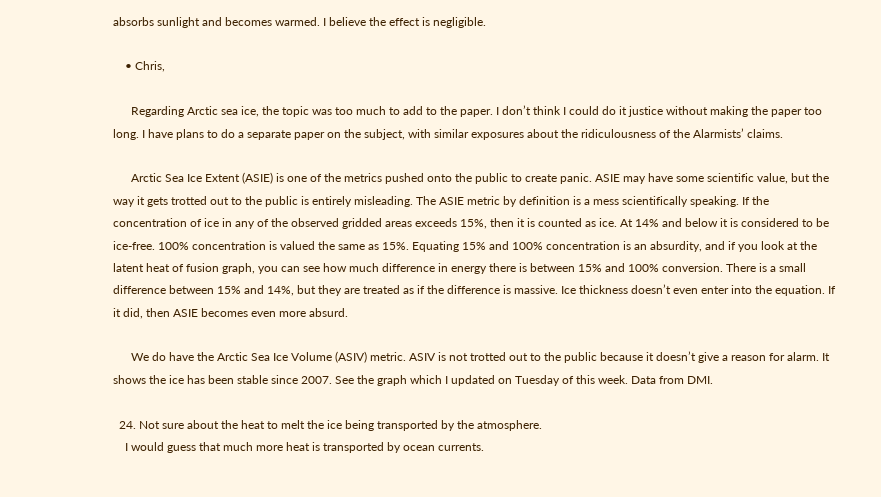absorbs sunlight and becomes warmed. I believe the effect is negligible.

    • Chris,

      Regarding Arctic sea ice, the topic was too much to add to the paper. I don’t think I could do it justice without making the paper too long. I have plans to do a separate paper on the subject, with similar exposures about the ridiculousness of the Alarmists’ claims.

      Arctic Sea Ice Extent (ASIE) is one of the metrics pushed onto the public to create panic. ASIE may have some scientific value, but the way it gets trotted out to the public is entirely misleading. The ASIE metric by definition is a mess scientifically speaking. If the concentration of ice in any of the observed gridded areas exceeds 15%, then it is counted as ice. At 14% and below it is considered to be ice-free. 100% concentration is valued the same as 15%. Equating 15% and 100% concentration is an absurdity, and if you look at the latent heat of fusion graph, you can see how much difference in energy there is between 15% and 100% conversion. There is a small difference between 15% and 14%, but they are treated as if the difference is massive. Ice thickness doesn’t even enter into the equation. If it did, then ASIE becomes even more absurd.

      We do have the Arctic Sea Ice Volume (ASIV) metric. ASIV is not trotted out to the public because it doesn’t give a reason for alarm. It shows the ice has been stable since 2007. See the graph which I updated on Tuesday of this week. Data from DMI.

  24. Not sure about the heat to melt the ice being transported by the atmosphere.
    I would guess that much more heat is transported by ocean currents.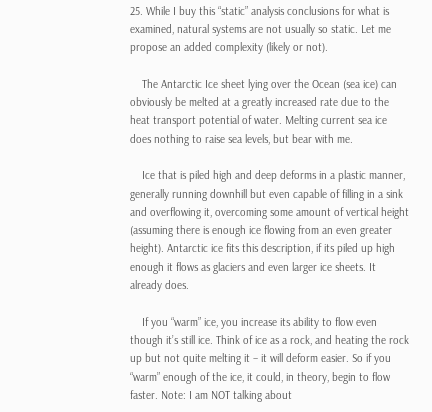25. While I buy this “static” analysis conclusions for what is examined, natural systems are not usually so static. Let me propose an added complexity (likely or not).

    The Antarctic Ice sheet lying over the Ocean (sea ice) can obviously be melted at a greatly increased rate due to the heat transport potential of water. Melting current sea ice does nothing to raise sea levels, but bear with me.

    Ice that is piled high and deep deforms in a plastic manner, generally running downhill but even capable of filling in a sink and overflowing it, overcoming some amount of vertical height (assuming there is enough ice flowing from an even greater height). Antarctic ice fits this description, if its piled up high enough it flows as glaciers and even larger ice sheets. It already does.

    If you “warm” ice, you increase its ability to flow even though it’s still ice. Think of ice as a rock, and heating the rock up but not quite melting it – it will deform easier. So if you “warm” enough of the ice, it could, in theory, begin to flow faster. Note: I am NOT talking about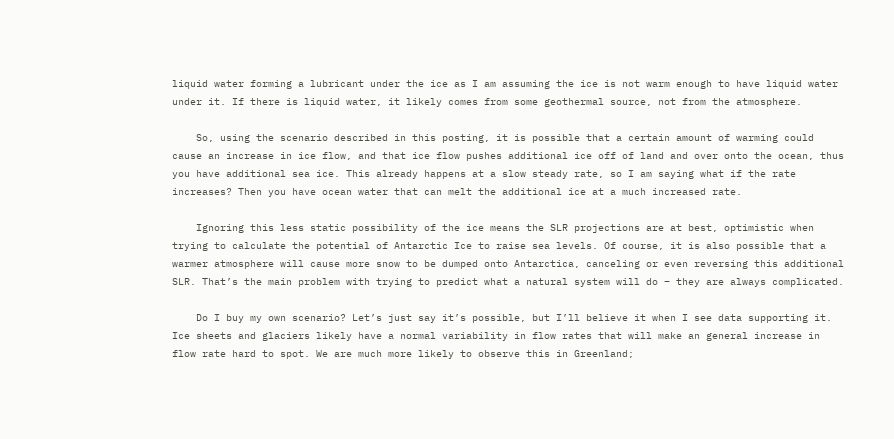liquid water forming a lubricant under the ice as I am assuming the ice is not warm enough to have liquid water under it. If there is liquid water, it likely comes from some geothermal source, not from the atmosphere.

    So, using the scenario described in this posting, it is possible that a certain amount of warming could cause an increase in ice flow, and that ice flow pushes additional ice off of land and over onto the ocean, thus you have additional sea ice. This already happens at a slow steady rate, so I am saying what if the rate increases? Then you have ocean water that can melt the additional ice at a much increased rate.

    Ignoring this less static possibility of the ice means the SLR projections are at best, optimistic when trying to calculate the potential of Antarctic Ice to raise sea levels. Of course, it is also possible that a warmer atmosphere will cause more snow to be dumped onto Antarctica, canceling or even reversing this additional SLR. That’s the main problem with trying to predict what a natural system will do – they are always complicated.

    Do I buy my own scenario? Let’s just say it’s possible, but I’ll believe it when I see data supporting it. Ice sheets and glaciers likely have a normal variability in flow rates that will make an general increase in flow rate hard to spot. We are much more likely to observe this in Greenland;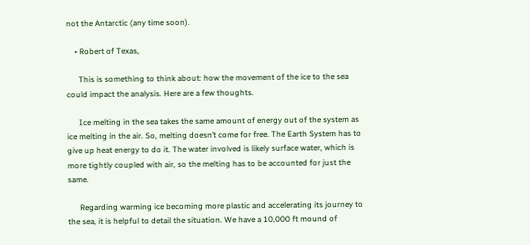not the Antarctic (any time soon).

    • Robert of Texas,

      This is something to think about: how the movement of the ice to the sea could impact the analysis. Here are a few thoughts.

      Ice melting in the sea takes the same amount of energy out of the system as ice melting in the air. So, melting doesn’t come for free. The Earth System has to give up heat energy to do it. The water involved is likely surface water, which is more tightly coupled with air, so the melting has to be accounted for just the same.

      Regarding warming ice becoming more plastic and accelerating its journey to the sea, it is helpful to detail the situation. We have a 10,000 ft mound of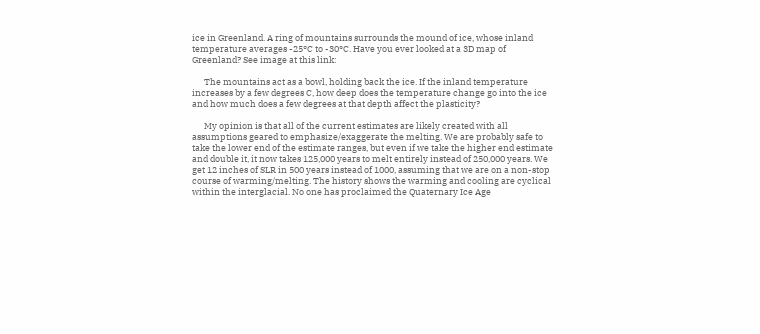ice in Greenland. A ring of mountains surrounds the mound of ice, whose inland temperature averages -25°C to -30°C. Have you ever looked at a 3D map of Greenland? See image at this link:

      The mountains act as a bowl, holding back the ice. If the inland temperature increases by a few degrees C, how deep does the temperature change go into the ice and how much does a few degrees at that depth affect the plasticity?

      My opinion is that all of the current estimates are likely created with all assumptions geared to emphasize/exaggerate the melting. We are probably safe to take the lower end of the estimate ranges, but even if we take the higher end estimate and double it, it now takes 125,000 years to melt entirely instead of 250,000 years. We get 12 inches of SLR in 500 years instead of 1000, assuming that we are on a non-stop course of warming/melting. The history shows the warming and cooling are cyclical within the interglacial. No one has proclaimed the Quaternary Ice Age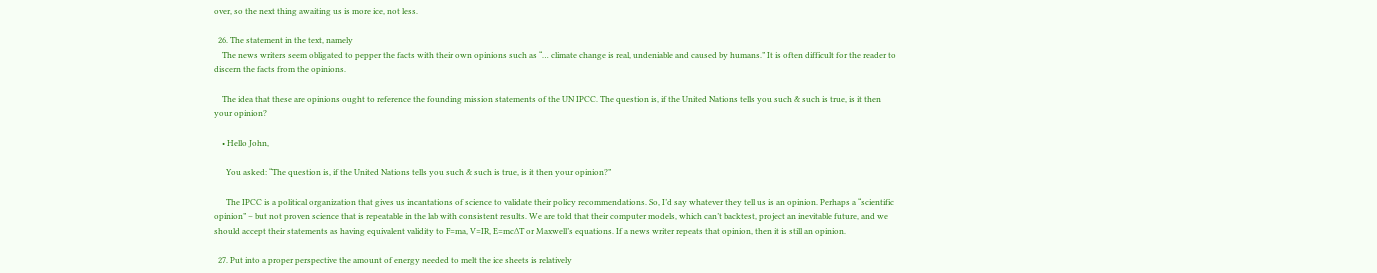over, so the next thing awaiting us is more ice, not less.

  26. The statement in the text, namely
    The news writers seem obligated to pepper the facts with their own opinions such as “… climate change is real, undeniable and caused by humans.” It is often difficult for the reader to discern the facts from the opinions.

    The idea that these are opinions ought to reference the founding mission statements of the UN IPCC. The question is, if the United Nations tells you such & such is true, is it then your opinion?

    • Hello John,

      You asked: “The question is, if the United Nations tells you such & such is true, is it then your opinion?”

      The IPCC is a political organization that gives us incantations of science to validate their policy recommendations. So, I’d say whatever they tell us is an opinion. Perhaps a “scientific opinion” – but not proven science that is repeatable in the lab with consistent results. We are told that their computer models, which can’t backtest, project an inevitable future, and we should accept their statements as having equivalent validity to F=ma, V=IR, E=mc∆T or Maxwell’s equations. If a news writer repeats that opinion, then it is still an opinion.

  27. Put into a proper perspective the amount of energy needed to melt the ice sheets is relatively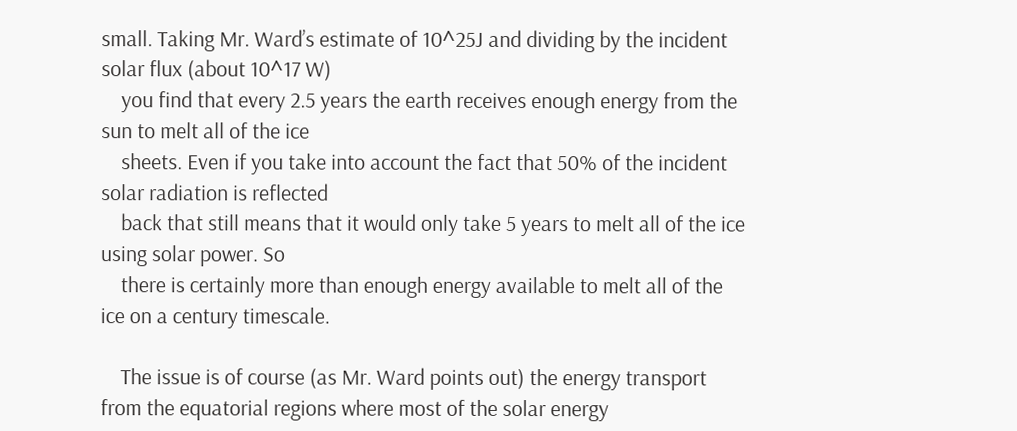small. Taking Mr. Ward’s estimate of 10^25J and dividing by the incident solar flux (about 10^17 W)
    you find that every 2.5 years the earth receives enough energy from the sun to melt all of the ice
    sheets. Even if you take into account the fact that 50% of the incident solar radiation is reflected
    back that still means that it would only take 5 years to melt all of the ice using solar power. So
    there is certainly more than enough energy available to melt all of the ice on a century timescale.

    The issue is of course (as Mr. Ward points out) the energy transport from the equatorial regions where most of the solar energy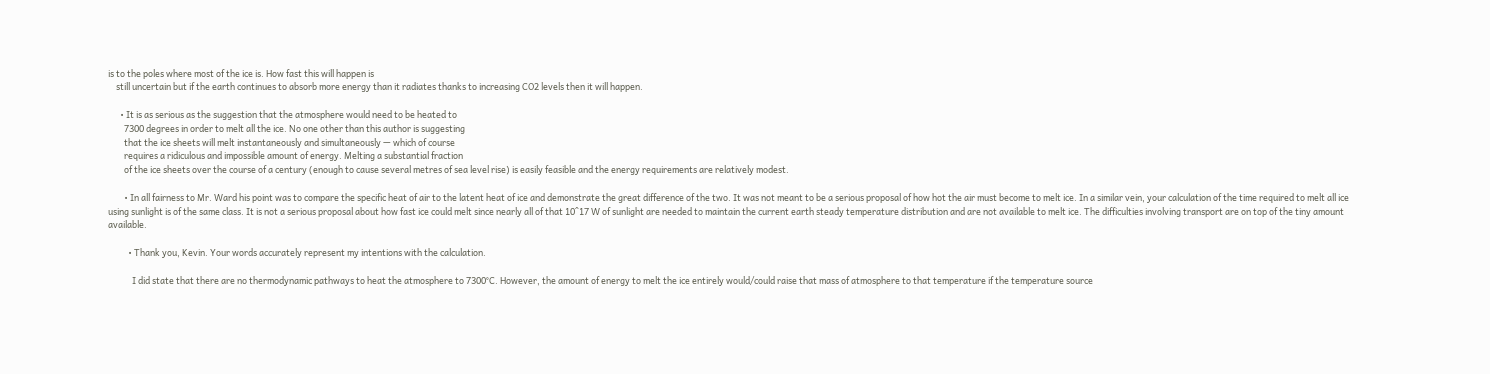is to the poles where most of the ice is. How fast this will happen is
    still uncertain but if the earth continues to absorb more energy than it radiates thanks to increasing CO2 levels then it will happen.

      • It is as serious as the suggestion that the atmosphere would need to be heated to
        7300 degrees in order to melt all the ice. No one other than this author is suggesting
        that the ice sheets will melt instantaneously and simultaneously — which of course
        requires a ridiculous and impossible amount of energy. Melting a substantial fraction
        of the ice sheets over the course of a century (enough to cause several metres of sea level rise) is easily feasible and the energy requirements are relatively modest.

        • In all fairness to Mr. Ward his point was to compare the specific heat of air to the latent heat of ice and demonstrate the great difference of the two. It was not meant to be a serious proposal of how hot the air must become to melt ice. In a similar vein, your calculation of the time required to melt all ice using sunlight is of the same class. It is not a serious proposal about how fast ice could melt since nearly all of that 10^17 W of sunlight are needed to maintain the current earth steady temperature distribution and are not available to melt ice. The difficulties involving transport are on top of the tiny amount available.

          • Thank you, Kevin. Your words accurately represent my intentions with the calculation.

            I did state that there are no thermodynamic pathways to heat the atmosphere to 7300°C. However, the amount of energy to melt the ice entirely would/could raise that mass of atmosphere to that temperature if the temperature source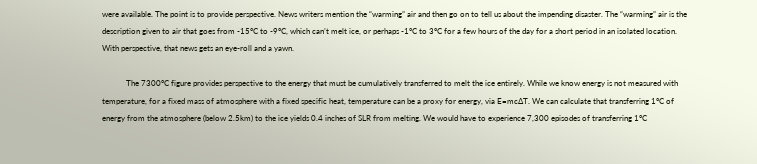were available. The point is to provide perspective. News writers mention the “warming” air and then go on to tell us about the impending disaster. The “warming” air is the description given to air that goes from -15°C to -9°C, which can’t melt ice, or perhaps -1°C to 3°C for a few hours of the day for a short period in an isolated location. With perspective, that news gets an eye-roll and a yawn.

            The 7300°C figure provides perspective to the energy that must be cumulatively transferred to melt the ice entirely. While we know energy is not measured with temperature, for a fixed mass of atmosphere with a fixed specific heat, temperature can be a proxy for energy, via E=mc∆T. We can calculate that transferring 1°C of energy from the atmosphere (below 2.5km) to the ice yields 0.4 inches of SLR from melting. We would have to experience 7,300 episodes of transferring 1°C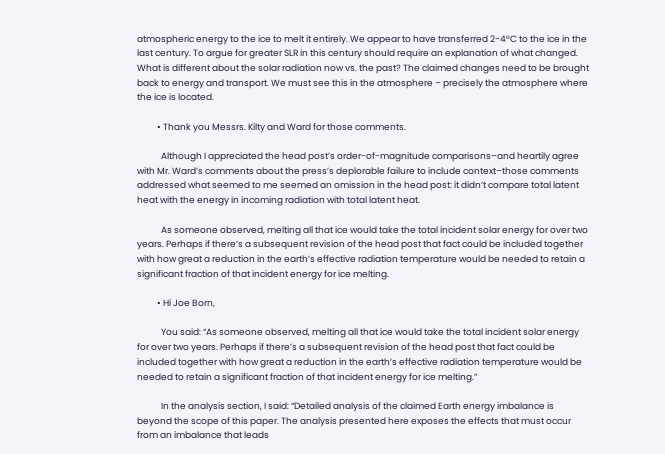atmospheric energy to the ice to melt it entirely. We appear to have transferred 2-4°C to the ice in the last century. To argue for greater SLR in this century should require an explanation of what changed. What is different about the solar radiation now vs. the past? The claimed changes need to be brought back to energy and transport. We must see this in the atmosphere – precisely the atmosphere where the ice is located.

          • Thank you Messrs. Kilty and Ward for those comments.

            Although I appreciated the head post’s order-of-magnitude comparisons–and heartily agree with Mr. Ward’s comments about the press’s deplorable failure to include context–those comments addressed what seemed to me seemed an omission in the head post: it didn’t compare total latent heat with the energy in incoming radiation with total latent heat.

            As someone observed, melting all that ice would take the total incident solar energy for over two years. Perhaps if there’s a subsequent revision of the head post that fact could be included together with how great a reduction in the earth’s effective radiation temperature would be needed to retain a significant fraction of that incident energy for ice melting.

          • Hi Joe Born,

            You said: “As someone observed, melting all that ice would take the total incident solar energy for over two years. Perhaps if there’s a subsequent revision of the head post that fact could be included together with how great a reduction in the earth’s effective radiation temperature would be needed to retain a significant fraction of that incident energy for ice melting.”

            In the analysis section, I said: “Detailed analysis of the claimed Earth energy imbalance is beyond the scope of this paper. The analysis presented here exposes the effects that must occur from an imbalance that leads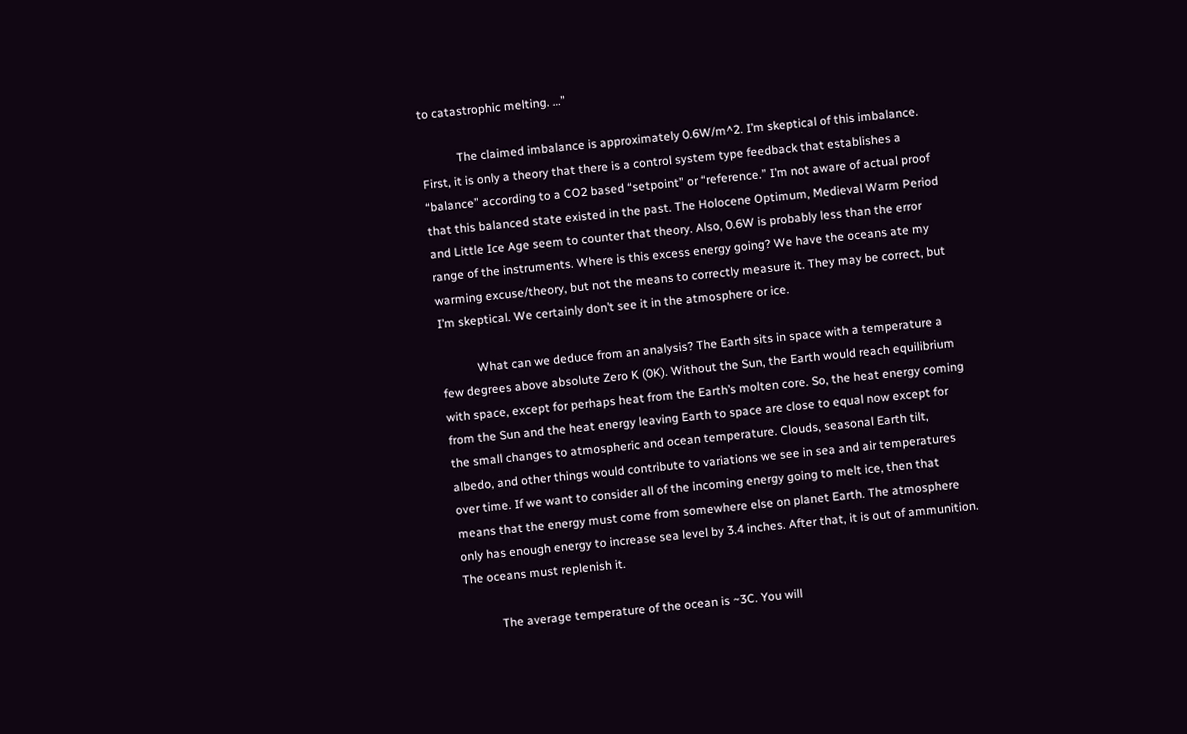to catastrophic melting. …”

            The claimed imbalance is approximately 0.6W/m^2. I’m skeptical of this imbalance. First, it is only a theory that there is a control system type feedback that establishes a “balance” according to a CO2 based “setpoint” or “reference.” I’m not aware of actual proof that this balanced state existed in the past. The Holocene Optimum, Medieval Warm Period and Little Ice Age seem to counter that theory. Also, 0.6W is probably less than the error range of the instruments. Where is this excess energy going? We have the oceans ate my warming excuse/theory, but not the means to correctly measure it. They may be correct, but I’m skeptical. We certainly don’t see it in the atmosphere or ice.

            What can we deduce from an analysis? The Earth sits in space with a temperature a few degrees above absolute Zero K (0K). Without the Sun, the Earth would reach equilibrium with space, except for perhaps heat from the Earth’s molten core. So, the heat energy coming from the Sun and the heat energy leaving Earth to space are close to equal now except for the small changes to atmospheric and ocean temperature. Clouds, seasonal Earth tilt, albedo, and other things would contribute to variations we see in sea and air temperatures over time. If we want to consider all of the incoming energy going to melt ice, then that means that the energy must come from somewhere else on planet Earth. The atmosphere only has enough energy to increase sea level by 3.4 inches. After that, it is out of ammunition. The oceans must replenish it.

            The average temperature of the ocean is ~3C. You will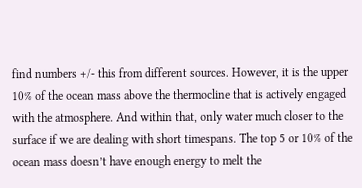find numbers +/- this from different sources. However, it is the upper 10% of the ocean mass above the thermocline that is actively engaged with the atmosphere. And within that, only water much closer to the surface if we are dealing with short timespans. The top 5 or 10% of the ocean mass doesn’t have enough energy to melt the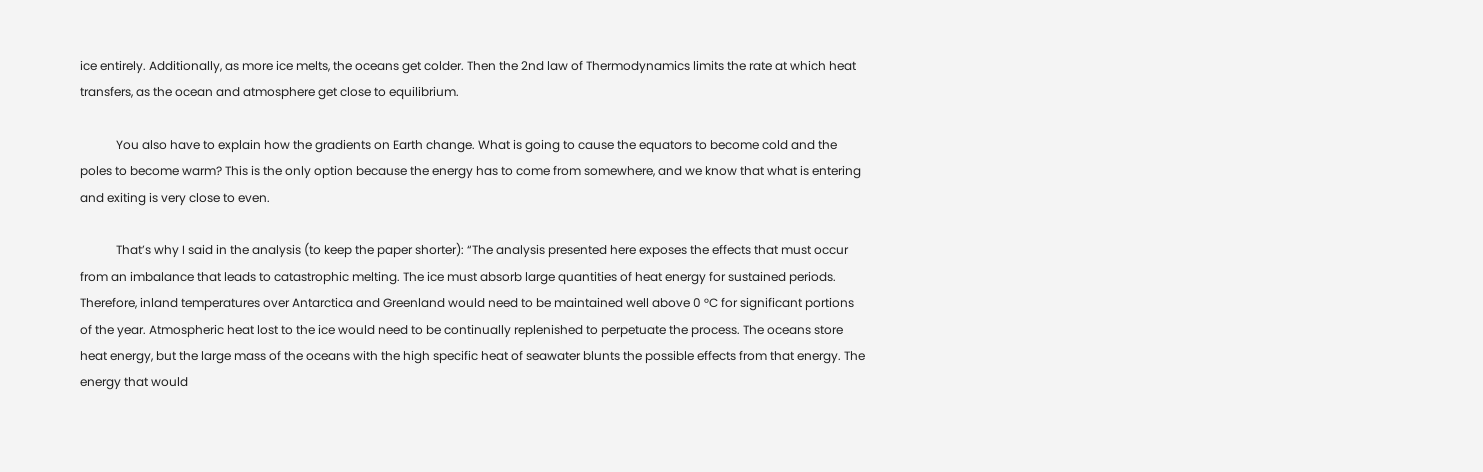ice entirely. Additionally, as more ice melts, the oceans get colder. Then the 2nd law of Thermodynamics limits the rate at which heat transfers, as the ocean and atmosphere get close to equilibrium.

            You also have to explain how the gradients on Earth change. What is going to cause the equators to become cold and the poles to become warm? This is the only option because the energy has to come from somewhere, and we know that what is entering and exiting is very close to even.

            That’s why I said in the analysis (to keep the paper shorter): “The analysis presented here exposes the effects that must occur from an imbalance that leads to catastrophic melting. The ice must absorb large quantities of heat energy for sustained periods. Therefore, inland temperatures over Antarctica and Greenland would need to be maintained well above 0 °C for significant portions of the year. Atmospheric heat lost to the ice would need to be continually replenished to perpetuate the process. The oceans store heat energy, but the large mass of the oceans with the high specific heat of seawater blunts the possible effects from that energy. The energy that would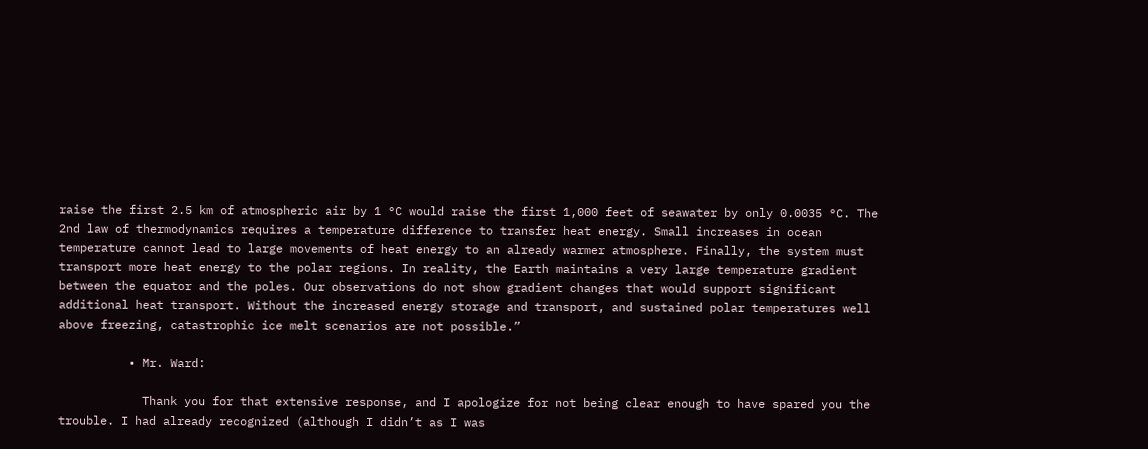raise the first 2.5 km of atmospheric air by 1 °C would raise the first 1,000 feet of seawater by only 0.0035 °C. The 2nd law of thermodynamics requires a temperature difference to transfer heat energy. Small increases in ocean temperature cannot lead to large movements of heat energy to an already warmer atmosphere. Finally, the system must transport more heat energy to the polar regions. In reality, the Earth maintains a very large temperature gradient between the equator and the poles. Our observations do not show gradient changes that would support significant additional heat transport. Without the increased energy storage and transport, and sustained polar temperatures well above freezing, catastrophic ice melt scenarios are not possible.”

          • Mr. Ward:

            Thank you for that extensive response, and I apologize for not being clear enough to have spared you the trouble. I had already recognized (although I didn’t as I was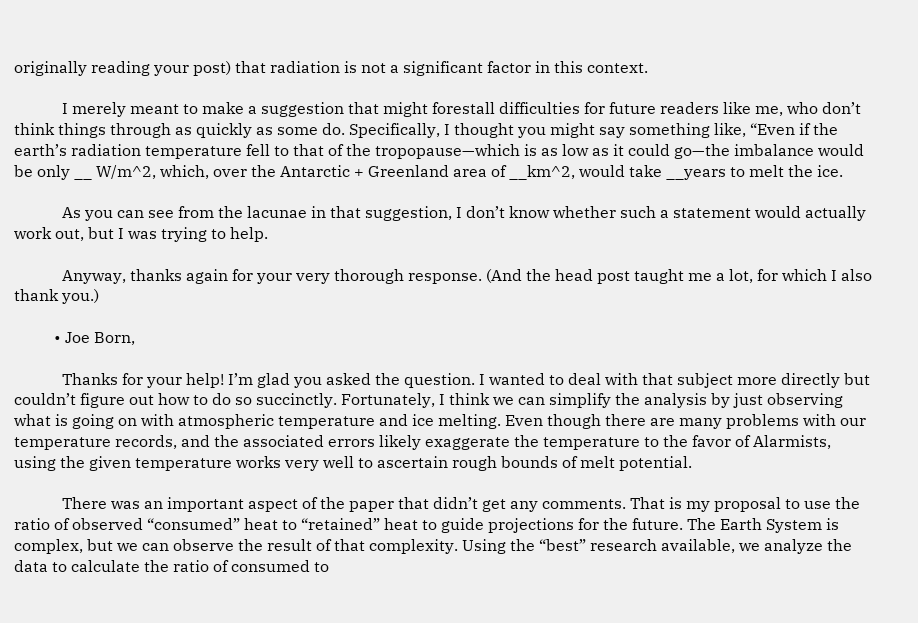originally reading your post) that radiation is not a significant factor in this context.

            I merely meant to make a suggestion that might forestall difficulties for future readers like me, who don’t think things through as quickly as some do. Specifically, I thought you might say something like, “Even if the earth’s radiation temperature fell to that of the tropopause—which is as low as it could go—the imbalance would be only __ W/m^2, which, over the Antarctic + Greenland area of __km^2, would take __years to melt the ice.

            As you can see from the lacunae in that suggestion, I don’t know whether such a statement would actually work out, but I was trying to help.

            Anyway, thanks again for your very thorough response. (And the head post taught me a lot, for which I also thank you.)

          • Joe Born,

            Thanks for your help! I’m glad you asked the question. I wanted to deal with that subject more directly but couldn’t figure out how to do so succinctly. Fortunately, I think we can simplify the analysis by just observing what is going on with atmospheric temperature and ice melting. Even though there are many problems with our temperature records, and the associated errors likely exaggerate the temperature to the favor of Alarmists, using the given temperature works very well to ascertain rough bounds of melt potential.

            There was an important aspect of the paper that didn’t get any comments. That is my proposal to use the ratio of observed “consumed” heat to “retained” heat to guide projections for the future. The Earth System is complex, but we can observe the result of that complexity. Using the “best” research available, we analyze the data to calculate the ratio of consumed to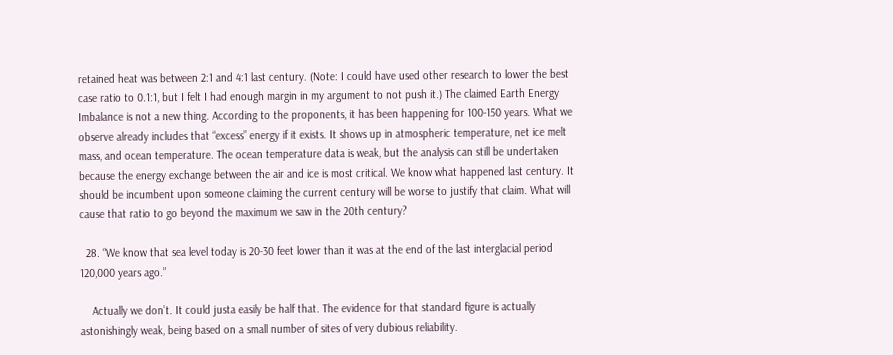retained heat was between 2:1 and 4:1 last century. (Note: I could have used other research to lower the best case ratio to 0.1:1, but I felt I had enough margin in my argument to not push it.) The claimed Earth Energy Imbalance is not a new thing. According to the proponents, it has been happening for 100-150 years. What we observe already includes that “excess” energy if it exists. It shows up in atmospheric temperature, net ice melt mass, and ocean temperature. The ocean temperature data is weak, but the analysis can still be undertaken because the energy exchange between the air and ice is most critical. We know what happened last century. It should be incumbent upon someone claiming the current century will be worse to justify that claim. What will cause that ratio to go beyond the maximum we saw in the 20th century?

  28. “We know that sea level today is 20-30 feet lower than it was at the end of the last interglacial period 120,000 years ago.”

    Actually we don’t. It could justa easily be half that. The evidence for that standard figure is actually astonishingly weak, being based on a small number of sites of very dubious reliability.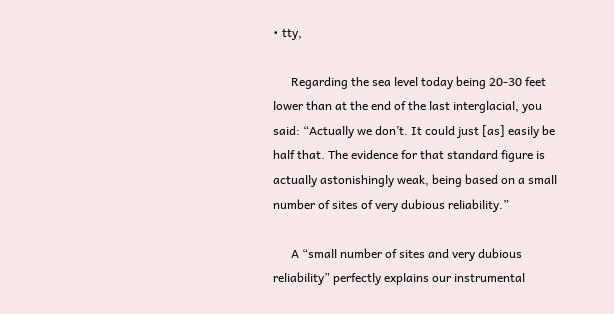• tty,

      Regarding the sea level today being 20-30 feet lower than at the end of the last interglacial, you said: “Actually we don’t. It could just [as] easily be half that. The evidence for that standard figure is actually astonishingly weak, being based on a small number of sites of very dubious reliability.”

      A “small number of sites and very dubious reliability” perfectly explains our instrumental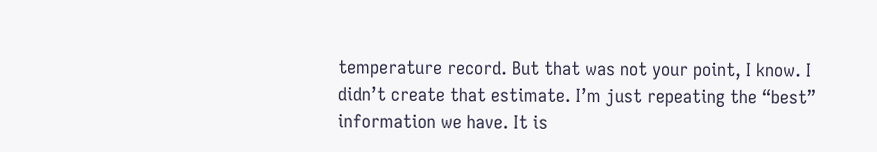temperature record. But that was not your point, I know. I didn’t create that estimate. I’m just repeating the “best” information we have. It is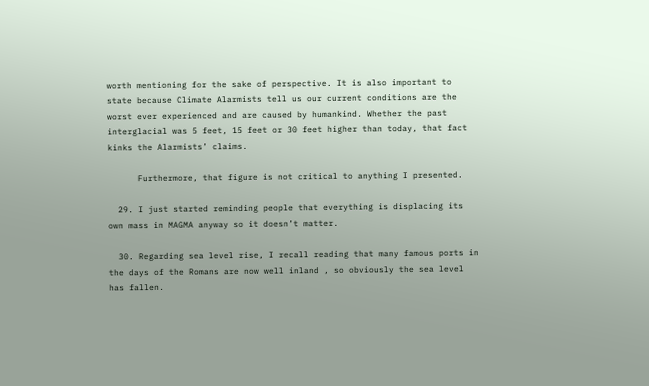worth mentioning for the sake of perspective. It is also important to state because Climate Alarmists tell us our current conditions are the worst ever experienced and are caused by humankind. Whether the past interglacial was 5 feet, 15 feet or 30 feet higher than today, that fact kinks the Alarmists’ claims.

      Furthermore, that figure is not critical to anything I presented.

  29. I just started reminding people that everything is displacing its own mass in MAGMA anyway so it doesn’t matter.

  30. Regarding sea level rise, I recall reading that many famous ports in the days of the Romans are now well inland , so obviously the sea level has fallen.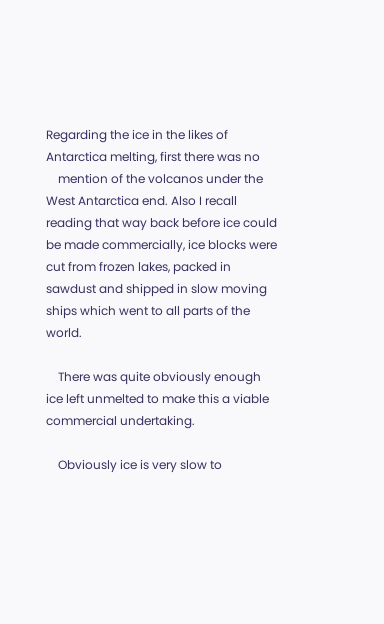Regarding the ice in the likes of Antarctica melting, first there was no
    mention of the volcanos under the West Antarctica end. Also I recall reading that way back before ice could be made commercially, ice blocks were cut from frozen lakes, packed in sawdust and shipped in slow moving ships which went to all parts of the world.

    There was quite obviously enough ice left unmelted to make this a viable commercial undertaking.

    Obviously ice is very slow to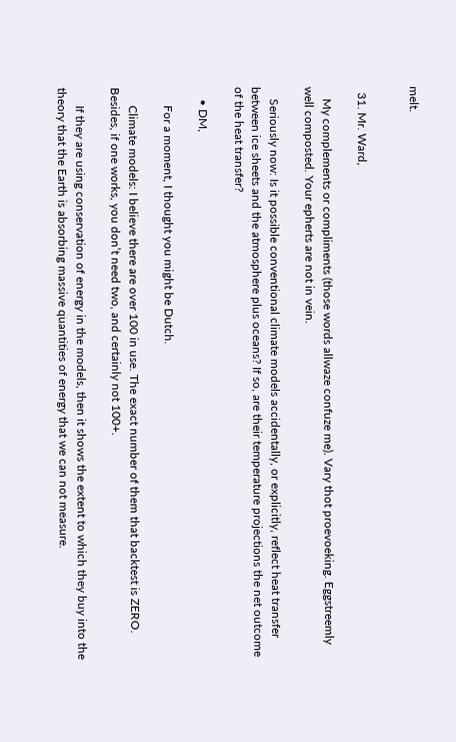melt.


  31. Mr. Ward,

    My complements or compliments (those words allwaze confuze me). Vary thot proevoeking. Eggstreemly well composted. Your epherts are not in vein.

    Seriously now: Is it possible conventional climate models accidentally, or explicitly, reflect heat transfer between ice sheets and the atmosphere plus oceans? If so, are their temperature projections the net outcome of the heat transfer?

    • DM,

      For a moment, I thought you might be Dutch.

      Climate models: I believe there are over 100 in use. The exact number of them that backtest is ZERO. Besides, if one works, you don’t need two, and certainly not 100+.

      If they are using conservation of energy in the models, then it shows the extent to which they buy into the theory that the Earth is absorbing massive quantities of energy that we can not measure.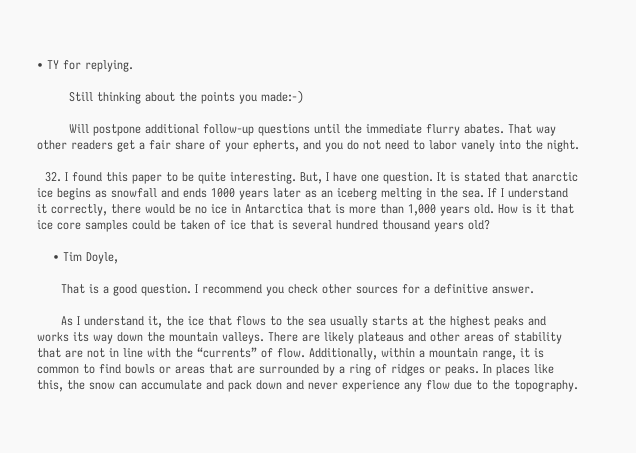• TY for replying.

        Still thinking about the points you made:-)

        Will postpone additional follow-up questions until the immediate flurry abates. That way other readers get a fair share of your epherts, and you do not need to labor vanely into the night.

  32. I found this paper to be quite interesting. But, I have one question. It is stated that anarctic ice begins as snowfall and ends 1000 years later as an iceberg melting in the sea. If I understand it correctly, there would be no ice in Antarctica that is more than 1,000 years old. How is it that ice core samples could be taken of ice that is several hundred thousand years old?

    • Tim Doyle,

      That is a good question. I recommend you check other sources for a definitive answer.

      As I understand it, the ice that flows to the sea usually starts at the highest peaks and works its way down the mountain valleys. There are likely plateaus and other areas of stability that are not in line with the “currents” of flow. Additionally, within a mountain range, it is common to find bowls or areas that are surrounded by a ring of ridges or peaks. In places like this, the snow can accumulate and pack down and never experience any flow due to the topography.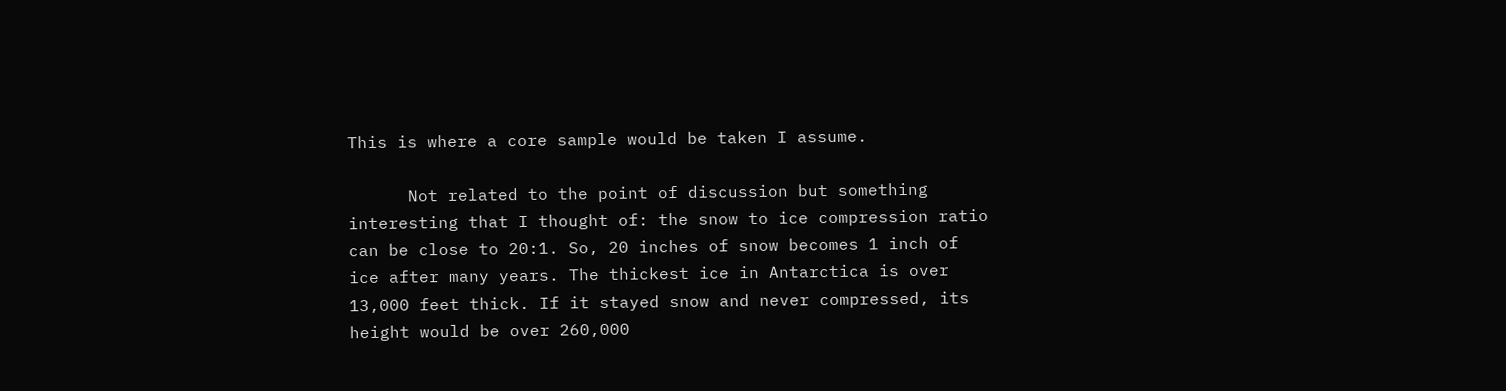This is where a core sample would be taken I assume.

      Not related to the point of discussion but something interesting that I thought of: the snow to ice compression ratio can be close to 20:1. So, 20 inches of snow becomes 1 inch of ice after many years. The thickest ice in Antarctica is over 13,000 feet thick. If it stayed snow and never compressed, its height would be over 260,000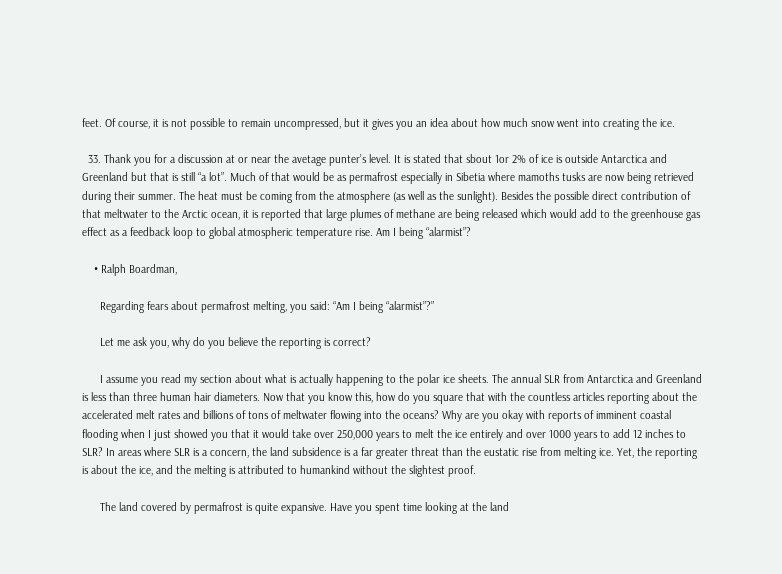feet. Of course, it is not possible to remain uncompressed, but it gives you an idea about how much snow went into creating the ice.

  33. Thank you for a discussion at or near the avetage punter’s level. It is stated that sbout 1or 2% of ice is outside Antarctica and Greenland but that is still “a lot”. Much of that would be as permafrost especially in Sibetia where mamoths tusks are now being retrieved during their summer. The heat must be coming from the atmosphere (as well as the sunlight). Besides the possible direct contribution of that meltwater to the Arctic ocean, it is reported that large plumes of methane are being released which would add to the greenhouse gas effect as a feedback loop to global atmospheric temperature rise. Am I being “alarmist”?

    • Ralph Boardman,

      Regarding fears about permafrost melting, you said: “Am I being “alarmist”?”

      Let me ask you, why do you believe the reporting is correct?

      I assume you read my section about what is actually happening to the polar ice sheets. The annual SLR from Antarctica and Greenland is less than three human hair diameters. Now that you know this, how do you square that with the countless articles reporting about the accelerated melt rates and billions of tons of meltwater flowing into the oceans? Why are you okay with reports of imminent coastal flooding when I just showed you that it would take over 250,000 years to melt the ice entirely and over 1000 years to add 12 inches to SLR? In areas where SLR is a concern, the land subsidence is a far greater threat than the eustatic rise from melting ice. Yet, the reporting is about the ice, and the melting is attributed to humankind without the slightest proof.

      The land covered by permafrost is quite expansive. Have you spent time looking at the land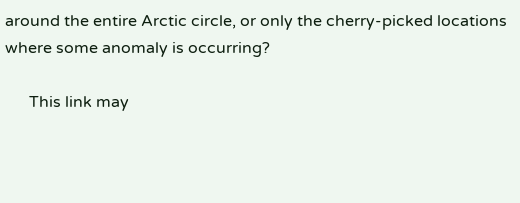around the entire Arctic circle, or only the cherry-picked locations where some anomaly is occurring?

      This link may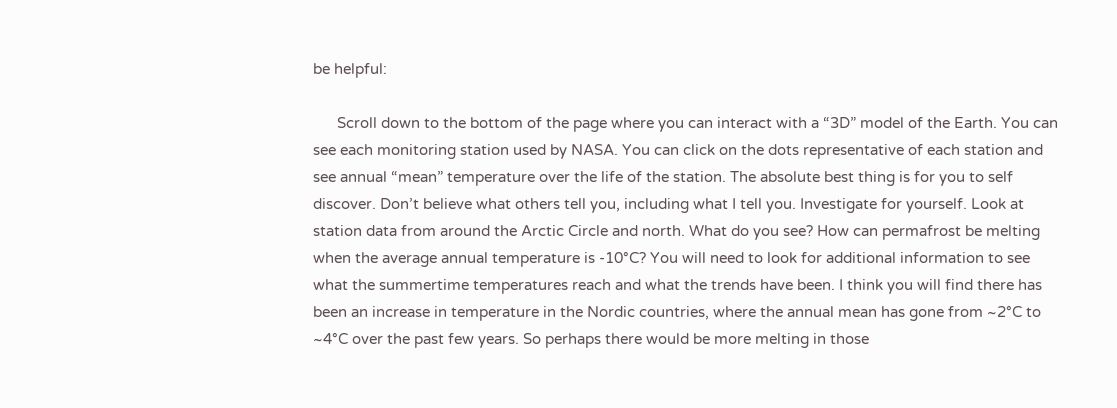be helpful:

      Scroll down to the bottom of the page where you can interact with a “3D” model of the Earth. You can see each monitoring station used by NASA. You can click on the dots representative of each station and see annual “mean” temperature over the life of the station. The absolute best thing is for you to self discover. Don’t believe what others tell you, including what I tell you. Investigate for yourself. Look at station data from around the Arctic Circle and north. What do you see? How can permafrost be melting when the average annual temperature is -10°C? You will need to look for additional information to see what the summertime temperatures reach and what the trends have been. I think you will find there has been an increase in temperature in the Nordic countries, where the annual mean has gone from ~2°C to ~4°C over the past few years. So perhaps there would be more melting in those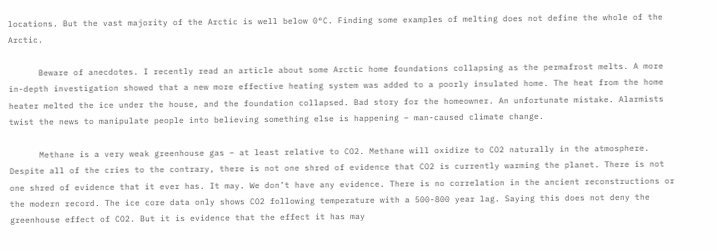locations. But the vast majority of the Arctic is well below 0°C. Finding some examples of melting does not define the whole of the Arctic.

      Beware of anecdotes. I recently read an article about some Arctic home foundations collapsing as the permafrost melts. A more in-depth investigation showed that a new more effective heating system was added to a poorly insulated home. The heat from the home heater melted the ice under the house, and the foundation collapsed. Bad story for the homeowner. An unfortunate mistake. Alarmists twist the news to manipulate people into believing something else is happening – man-caused climate change.

      Methane is a very weak greenhouse gas – at least relative to CO2. Methane will oxidize to CO2 naturally in the atmosphere. Despite all of the cries to the contrary, there is not one shred of evidence that CO2 is currently warming the planet. There is not one shred of evidence that it ever has. It may. We don’t have any evidence. There is no correlation in the ancient reconstructions or the modern record. The ice core data only shows CO2 following temperature with a 500-800 year lag. Saying this does not deny the greenhouse effect of CO2. But it is evidence that the effect it has may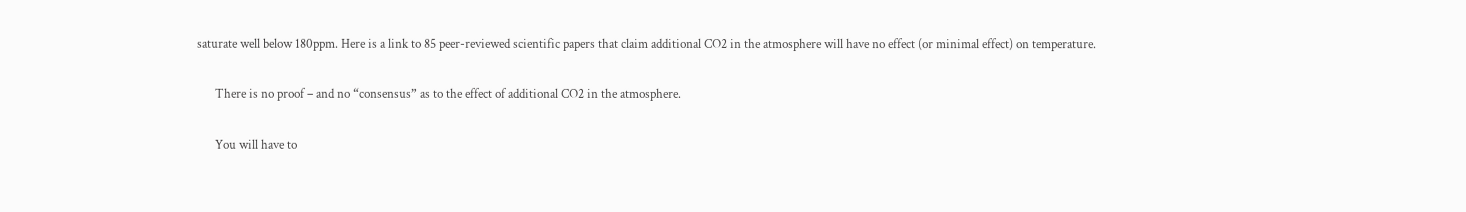saturate well below 180ppm. Here is a link to 85 peer-reviewed scientific papers that claim additional CO2 in the atmosphere will have no effect (or minimal effect) on temperature.

      There is no proof – and no “consensus” as to the effect of additional CO2 in the atmosphere.

      You will have to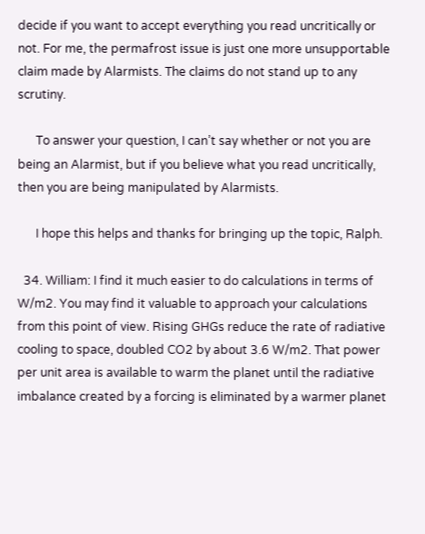decide if you want to accept everything you read uncritically or not. For me, the permafrost issue is just one more unsupportable claim made by Alarmists. The claims do not stand up to any scrutiny.

      To answer your question, I can’t say whether or not you are being an Alarmist, but if you believe what you read uncritically, then you are being manipulated by Alarmists.

      I hope this helps and thanks for bringing up the topic, Ralph.

  34. William: I find it much easier to do calculations in terms of W/m2. You may find it valuable to approach your calculations from this point of view. Rising GHGs reduce the rate of radiative cooling to space, doubled CO2 by about 3.6 W/m2. That power per unit area is available to warm the planet until the radiative imbalance created by a forcing is eliminated by a warmer planet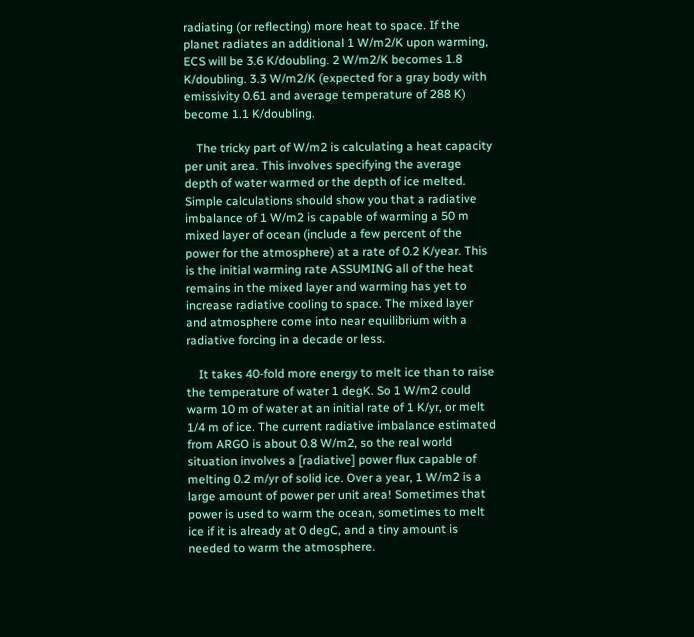radiating (or reflecting) more heat to space. If the planet radiates an additional 1 W/m2/K upon warming, ECS will be 3.6 K/doubling. 2 W/m2/K becomes 1.8 K/doubling. 3.3 W/m2/K (expected for a gray body with emissivity 0.61 and average temperature of 288 K) become 1.1 K/doubling.

    The tricky part of W/m2 is calculating a heat capacity per unit area. This involves specifying the average depth of water warmed or the depth of ice melted. Simple calculations should show you that a radiative imbalance of 1 W/m2 is capable of warming a 50 m mixed layer of ocean (include a few percent of the power for the atmosphere) at a rate of 0.2 K/year. This is the initial warming rate ASSUMING all of the heat remains in the mixed layer and warming has yet to increase radiative cooling to space. The mixed layer and atmosphere come into near equilibrium with a radiative forcing in a decade or less.

    It takes 40-fold more energy to melt ice than to raise the temperature of water 1 degK. So 1 W/m2 could warm 10 m of water at an initial rate of 1 K/yr, or melt 1/4 m of ice. The current radiative imbalance estimated from ARGO is about 0.8 W/m2, so the real world situation involves a [radiative] power flux capable of melting 0.2 m/yr of solid ice. Over a year, 1 W/m2 is a large amount of power per unit area! Sometimes that power is used to warm the ocean, sometimes to melt ice if it is already at 0 degC, and a tiny amount is needed to warm the atmosphere.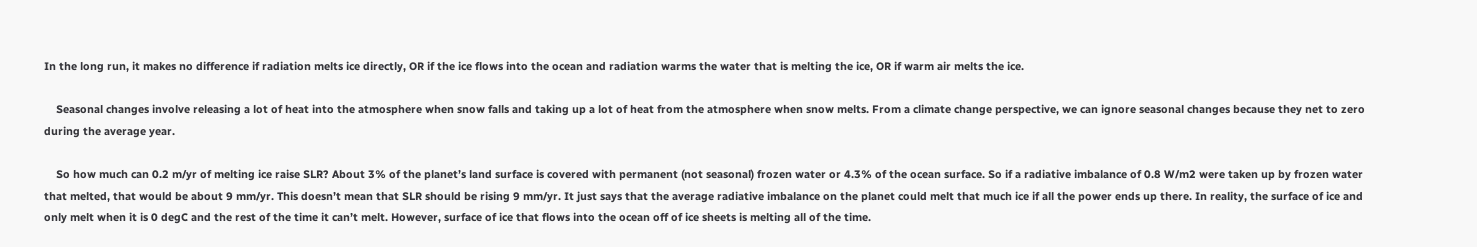In the long run, it makes no difference if radiation melts ice directly, OR if the ice flows into the ocean and radiation warms the water that is melting the ice, OR if warm air melts the ice.

    Seasonal changes involve releasing a lot of heat into the atmosphere when snow falls and taking up a lot of heat from the atmosphere when snow melts. From a climate change perspective, we can ignore seasonal changes because they net to zero during the average year.

    So how much can 0.2 m/yr of melting ice raise SLR? About 3% of the planet’s land surface is covered with permanent (not seasonal) frozen water or 4.3% of the ocean surface. So if a radiative imbalance of 0.8 W/m2 were taken up by frozen water that melted, that would be about 9 mm/yr. This doesn’t mean that SLR should be rising 9 mm/yr. It just says that the average radiative imbalance on the planet could melt that much ice if all the power ends up there. In reality, the surface of ice and only melt when it is 0 degC and the rest of the time it can’t melt. However, surface of ice that flows into the ocean off of ice sheets is melting all of the time.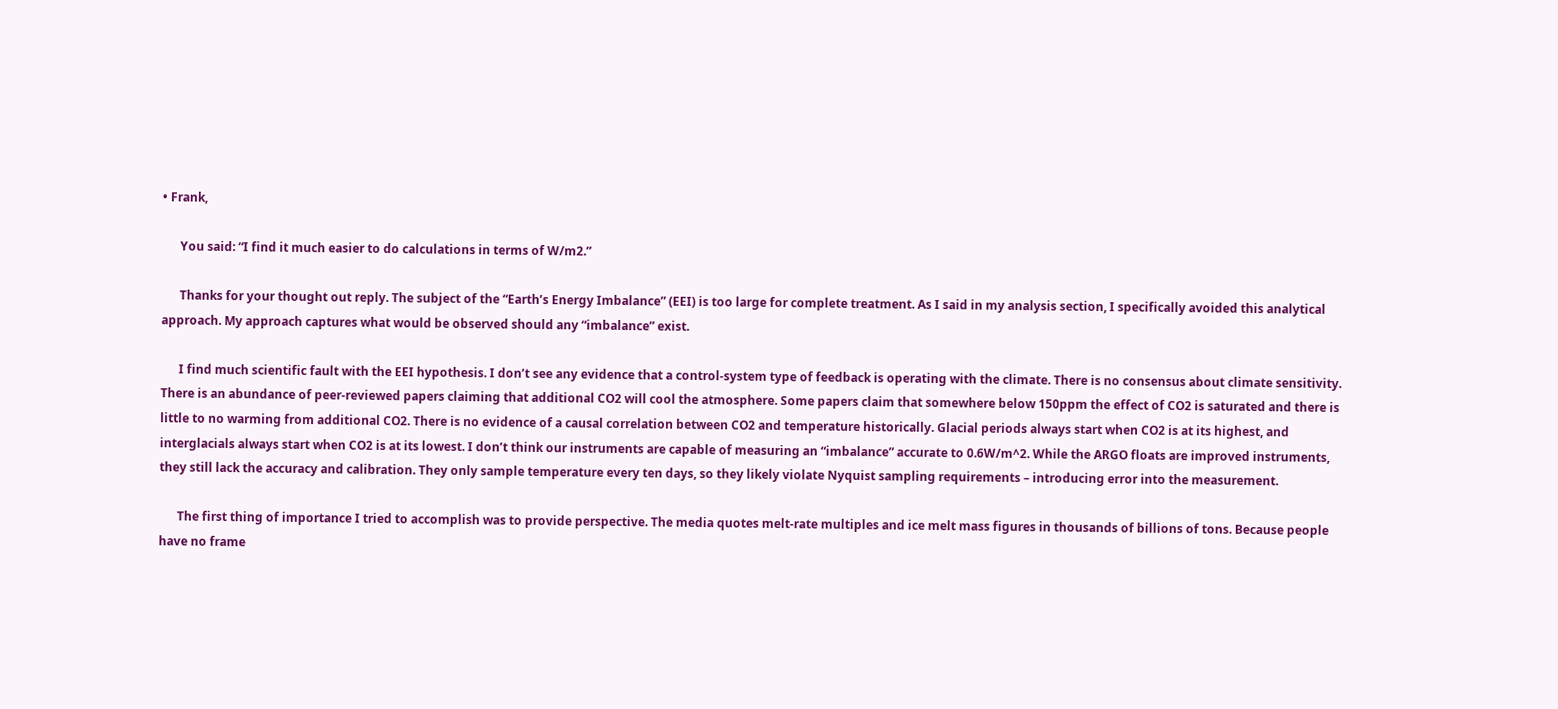• Frank,

      You said: “I find it much easier to do calculations in terms of W/m2.”

      Thanks for your thought out reply. The subject of the “Earth’s Energy Imbalance” (EEI) is too large for complete treatment. As I said in my analysis section, I specifically avoided this analytical approach. My approach captures what would be observed should any “imbalance” exist.

      I find much scientific fault with the EEI hypothesis. I don’t see any evidence that a control-system type of feedback is operating with the climate. There is no consensus about climate sensitivity. There is an abundance of peer-reviewed papers claiming that additional CO2 will cool the atmosphere. Some papers claim that somewhere below 150ppm the effect of CO2 is saturated and there is little to no warming from additional CO2. There is no evidence of a causal correlation between CO2 and temperature historically. Glacial periods always start when CO2 is at its highest, and interglacials always start when CO2 is at its lowest. I don’t think our instruments are capable of measuring an “imbalance” accurate to 0.6W/m^2. While the ARGO floats are improved instruments, they still lack the accuracy and calibration. They only sample temperature every ten days, so they likely violate Nyquist sampling requirements – introducing error into the measurement.

      The first thing of importance I tried to accomplish was to provide perspective. The media quotes melt-rate multiples and ice melt mass figures in thousands of billions of tons. Because people have no frame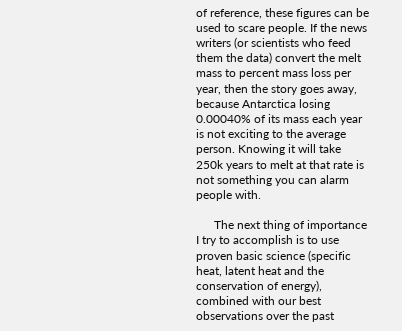of reference, these figures can be used to scare people. If the news writers (or scientists who feed them the data) convert the melt mass to percent mass loss per year, then the story goes away, because Antarctica losing 0.00040% of its mass each year is not exciting to the average person. Knowing it will take 250k years to melt at that rate is not something you can alarm people with.

      The next thing of importance I try to accomplish is to use proven basic science (specific heat, latent heat and the conservation of energy), combined with our best observations over the past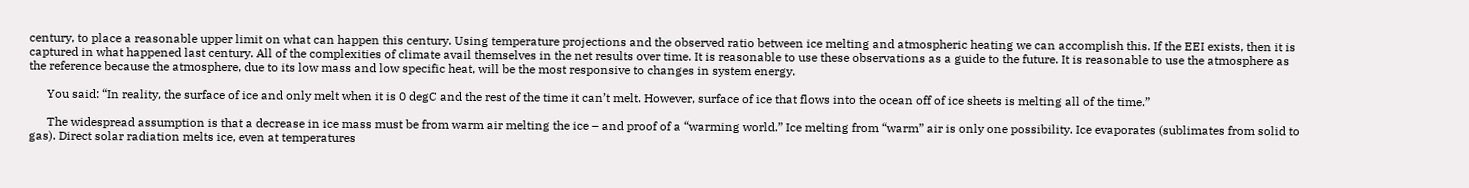century, to place a reasonable upper limit on what can happen this century. Using temperature projections and the observed ratio between ice melting and atmospheric heating we can accomplish this. If the EEI exists, then it is captured in what happened last century. All of the complexities of climate avail themselves in the net results over time. It is reasonable to use these observations as a guide to the future. It is reasonable to use the atmosphere as the reference because the atmosphere, due to its low mass and low specific heat, will be the most responsive to changes in system energy.

      You said: “In reality, the surface of ice and only melt when it is 0 degC and the rest of the time it can’t melt. However, surface of ice that flows into the ocean off of ice sheets is melting all of the time.”

      The widespread assumption is that a decrease in ice mass must be from warm air melting the ice – and proof of a “warming world.” Ice melting from “warm” air is only one possibility. Ice evaporates (sublimates from solid to gas). Direct solar radiation melts ice, even at temperatures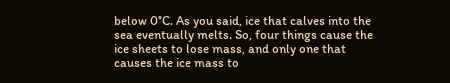below 0°C. As you said, ice that calves into the sea eventually melts. So, four things cause the ice sheets to lose mass, and only one that causes the ice mass to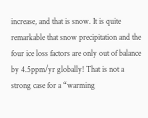increase, and that is snow. It is quite remarkable that snow precipitation and the four ice loss factors are only out of balance by 4.5ppm/yr globally! That is not a strong case for a “warming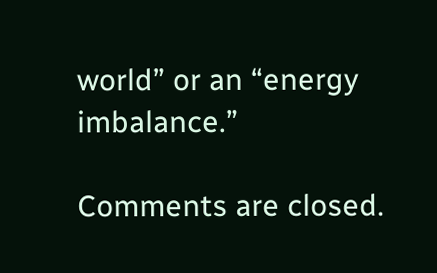world” or an “energy imbalance.”

Comments are closed.